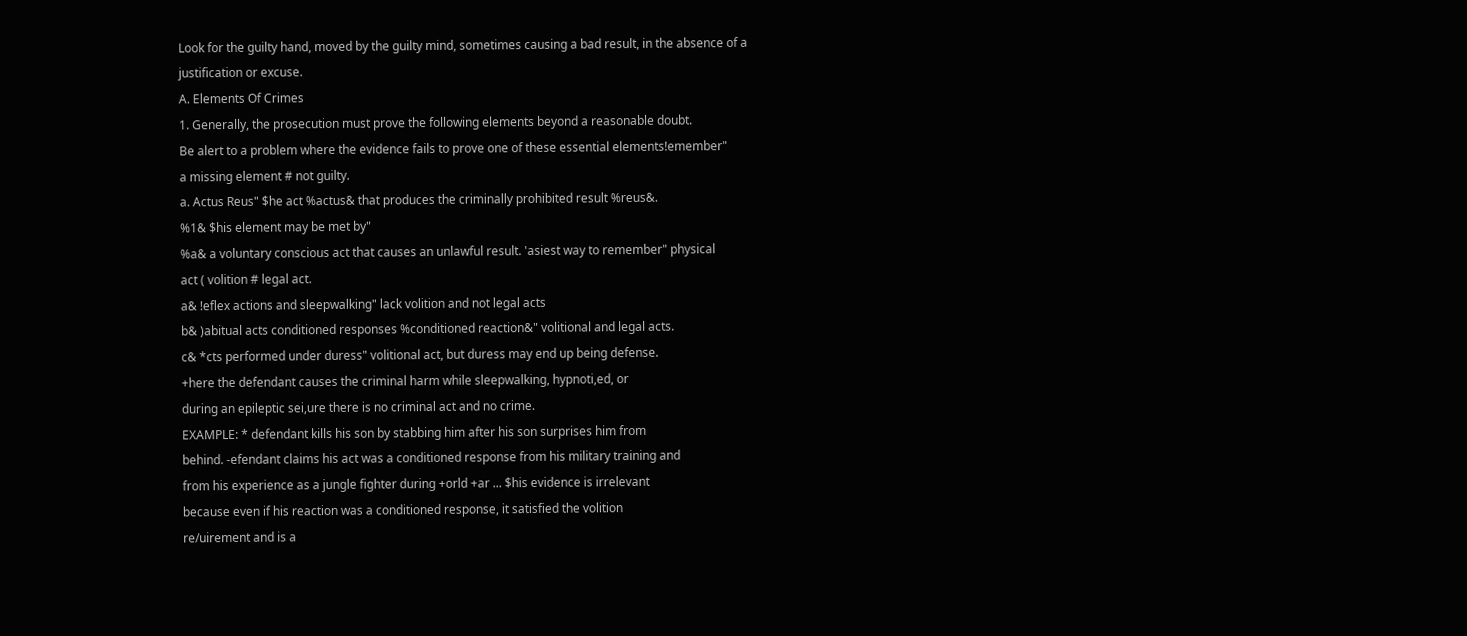Look for the guilty hand, moved by the guilty mind, sometimes causing a bad result, in the absence of a
justification or excuse.
A. Elements Of Crimes
1. Generally, the prosecution must prove the following elements beyond a reasonable doubt.
Be alert to a problem where the evidence fails to prove one of these essential elements!emember"
a missing element # not guilty.
a. Actus Reus" $he act %actus& that produces the criminally prohibited result %reus&.
%1& $his element may be met by"
%a& a voluntary conscious act that causes an unlawful result. 'asiest way to remember" physical
act ( volition # legal act.
a& !eflex actions and sleepwalking" lack volition and not legal acts
b& )abitual acts conditioned responses %conditioned reaction&" volitional and legal acts.
c& *cts performed under duress" volitional act, but duress may end up being defense.
+here the defendant causes the criminal harm while sleepwalking, hypnoti,ed, or
during an epileptic sei,ure there is no criminal act and no crime.
EXAMPLE: * defendant kills his son by stabbing him after his son surprises him from
behind. -efendant claims his act was a conditioned response from his military training and
from his experience as a jungle fighter during +orld +ar ... $his evidence is irrelevant
because even if his reaction was a conditioned response, it satisfied the volition
re/uirement and is a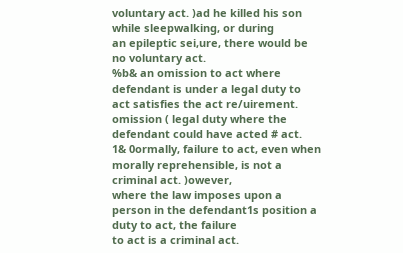voluntary act. )ad he killed his son while sleepwalking, or during
an epileptic sei,ure, there would be no voluntary act.
%b& an omission to act where defendant is under a legal duty to act satisfies the act re/uirement.
omission ( legal duty where the defendant could have acted # act.
1& 0ormally, failure to act, even when morally reprehensible, is not a criminal act. )owever,
where the law imposes upon a person in the defendant1s position a duty to act, the failure
to act is a criminal act.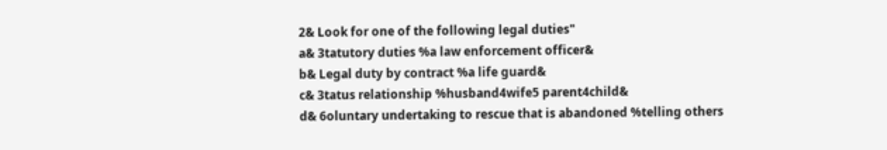2& Look for one of the following legal duties"
a& 3tatutory duties %a law enforcement officer&
b& Legal duty by contract %a life guard&
c& 3tatus relationship %husband4wife5 parent4child&
d& 6oluntary undertaking to rescue that is abandoned %telling others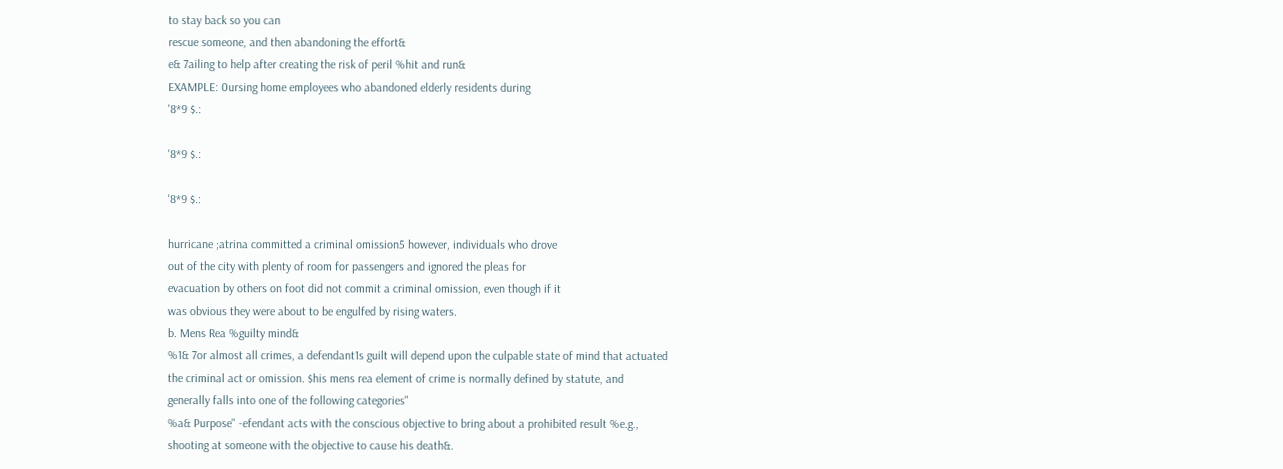to stay back so you can
rescue someone, and then abandoning the effort&
e& 7ailing to help after creating the risk of peril %hit and run&
EXAMPLE: 0ursing home employees who abandoned elderly residents during
'8*9 $.:

'8*9 $.:

'8*9 $.:

hurricane ;atrina committed a criminal omission5 however, individuals who drove
out of the city with plenty of room for passengers and ignored the pleas for
evacuation by others on foot did not commit a criminal omission, even though if it
was obvious they were about to be engulfed by rising waters.
b. Mens Rea %guilty mind&
%1& 7or almost all crimes, a defendant1s guilt will depend upon the culpable state of mind that actuated
the criminal act or omission. $his mens rea element of crime is normally defined by statute, and
generally falls into one of the following categories"
%a& Purpose" -efendant acts with the conscious objective to bring about a prohibited result %e.g.,
shooting at someone with the objective to cause his death&.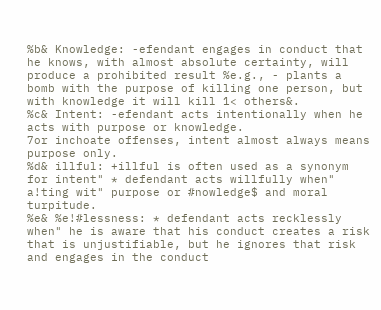%b& Knowledge: -efendant engages in conduct that he knows, with almost absolute certainty, will
produce a prohibited result %e.g., - plants a bomb with the purpose of killing one person, but
with knowledge it will kill 1< others&.
%c& Intent: -efendant acts intentionally when he acts with purpose or knowledge.
7or inchoate offenses, intent almost always means purpose only.
%d& illful: +illful is often used as a synonym for intent" * defendant acts willfully when"
a!ting wit" purpose or #nowledge$ and moral turpitude.
%e& %e!#lessness: * defendant acts recklessly when" he is aware that his conduct creates a risk
that is unjustifiable, but he ignores that risk and engages in the conduct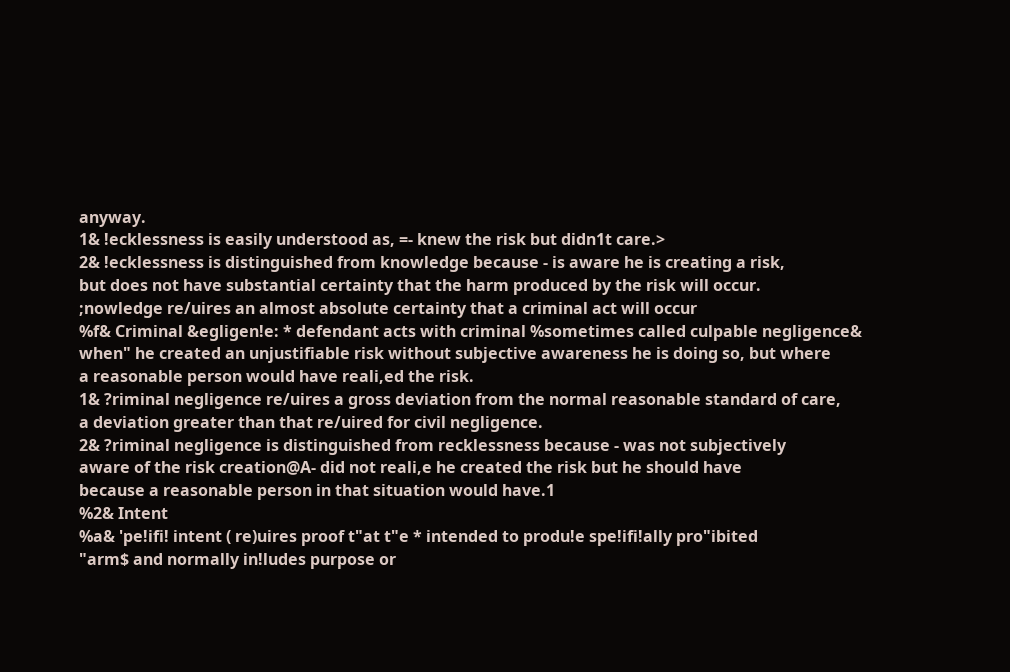anyway.
1& !ecklessness is easily understood as, =- knew the risk but didn1t care.>
2& !ecklessness is distinguished from knowledge because - is aware he is creating a risk,
but does not have substantial certainty that the harm produced by the risk will occur.
;nowledge re/uires an almost absolute certainty that a criminal act will occur
%f& Criminal &egligen!e: * defendant acts with criminal %sometimes called culpable negligence&
when" he created an unjustifiable risk without subjective awareness he is doing so, but where
a reasonable person would have reali,ed the risk.
1& ?riminal negligence re/uires a gross deviation from the normal reasonable standard of care,
a deviation greater than that re/uired for civil negligence.
2& ?riminal negligence is distinguished from recklessness because - was not subjectively
aware of the risk creation@A- did not reali,e he created the risk but he should have
because a reasonable person in that situation would have.1
%2& Intent
%a& 'pe!ifi! intent ( re)uires proof t"at t"e * intended to produ!e spe!ifi!ally pro"ibited
"arm$ and normally in!ludes purpose or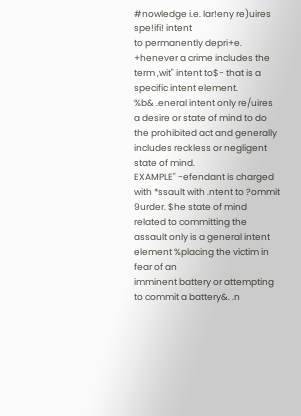#nowledge i.e. lar!eny re)uires spe!ifi! intent
to permanently depri+e.
+henever a crime includes the term ,wit" intent to$- that is a specific intent element.
%b& .eneral intent only re/uires a desire or state of mind to do the prohibited act and generally
includes reckless or negligent state of mind.
EXAMPLE" -efendant is charged with *ssault with .ntent to ?ommit 9urder. $he state of mind
related to committing the assault only is a general intent element %placing the victim in fear of an
imminent battery or attempting to commit a battery&. .n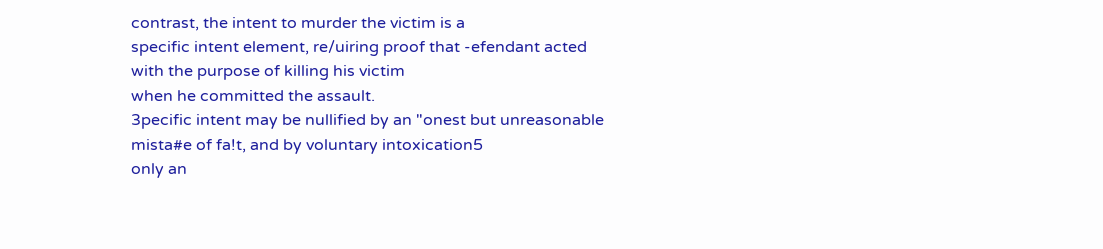contrast, the intent to murder the victim is a
specific intent element, re/uiring proof that -efendant acted with the purpose of killing his victim
when he committed the assault.
3pecific intent may be nullified by an "onest but unreasonable mista#e of fa!t, and by voluntary intoxication5
only an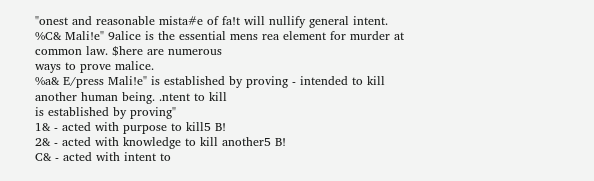"onest and reasonable mista#e of fa!t will nullify general intent.
%C& Mali!e" 9alice is the essential mens rea element for murder at common law. $here are numerous
ways to prove malice.
%a& E/press Mali!e" is established by proving - intended to kill another human being. .ntent to kill
is established by proving"
1& - acted with purpose to kill5 B!
2& - acted with knowledge to kill another5 B!
C& - acted with intent to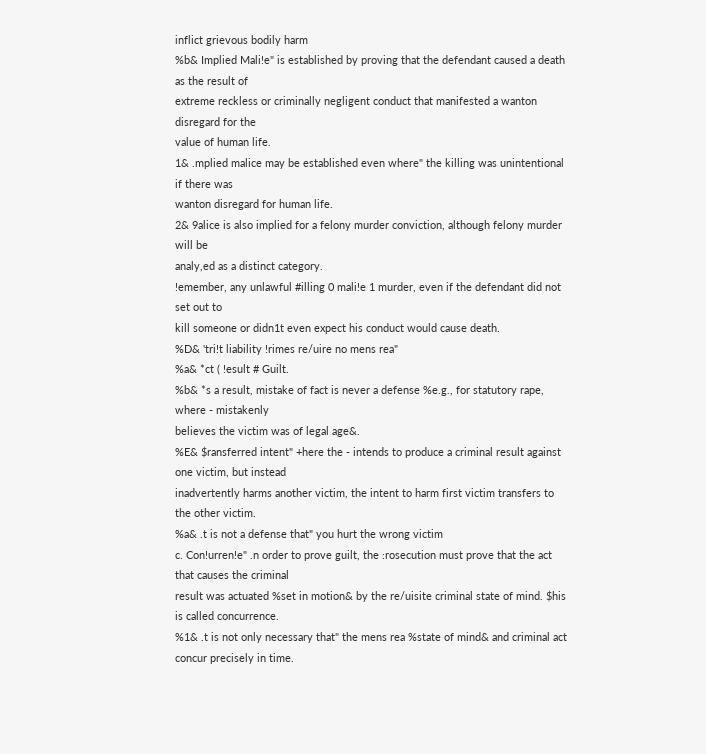inflict grievous bodily harm
%b& Implied Mali!e" is established by proving that the defendant caused a death as the result of
extreme reckless or criminally negligent conduct that manifested a wanton disregard for the
value of human life.
1& .mplied malice may be established even where" the killing was unintentional if there was
wanton disregard for human life.
2& 9alice is also implied for a felony murder conviction, although felony murder will be
analy,ed as a distinct category.
!emember, any unlawful #illing 0 mali!e 1 murder, even if the defendant did not set out to
kill someone or didn1t even expect his conduct would cause death.
%D& 'tri!t liability !rimes re/uire no mens rea"
%a& *ct ( !esult # Guilt.
%b& *s a result, mistake of fact is never a defense %e.g., for statutory rape, where - mistakenly
believes the victim was of legal age&.
%E& $ransferred intent" +here the - intends to produce a criminal result against one victim, but instead
inadvertently harms another victim, the intent to harm first victim transfers to the other victim.
%a& .t is not a defense that" you hurt the wrong victim
c. Con!urren!e" .n order to prove guilt, the :rosecution must prove that the act that causes the criminal
result was actuated %set in motion& by the re/uisite criminal state of mind. $his is called concurrence.
%1& .t is not only necessary that" the mens rea %state of mind& and criminal act concur precisely in time.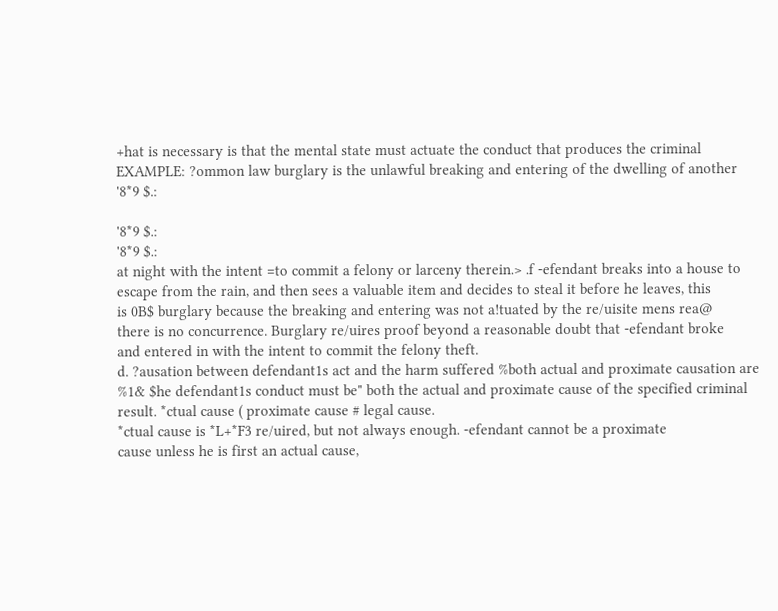+hat is necessary is that the mental state must actuate the conduct that produces the criminal
EXAMPLE: ?ommon law burglary is the unlawful breaking and entering of the dwelling of another
'8*9 $.:

'8*9 $.:
'8*9 $.:
at night with the intent =to commit a felony or larceny therein.> .f -efendant breaks into a house to
escape from the rain, and then sees a valuable item and decides to steal it before he leaves, this
is 0B$ burglary because the breaking and entering was not a!tuated by the re/uisite mens rea@
there is no concurrence. Burglary re/uires proof beyond a reasonable doubt that -efendant broke
and entered in with the intent to commit the felony theft.
d. ?ausation between defendant1s act and the harm suffered %both actual and proximate causation are
%1& $he defendant1s conduct must be" both the actual and proximate cause of the specified criminal
result. *ctual cause ( proximate cause # legal cause.
*ctual cause is *L+*F3 re/uired, but not always enough. -efendant cannot be a proximate
cause unless he is first an actual cause,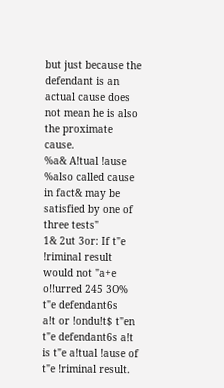but just because the defendant is an actual cause does
not mean he is also the proximate cause.
%a& A!tual !ause %also called cause in fact& may be satisfied by one of three tests"
1& 2ut 3or: If t"e !riminal result would not "a+e o!!urred 245 3O% t"e defendant6s
a!t or !ondu!t$ t"en t"e defendant6s a!t is t"e a!tual !ause of t"e !riminal result.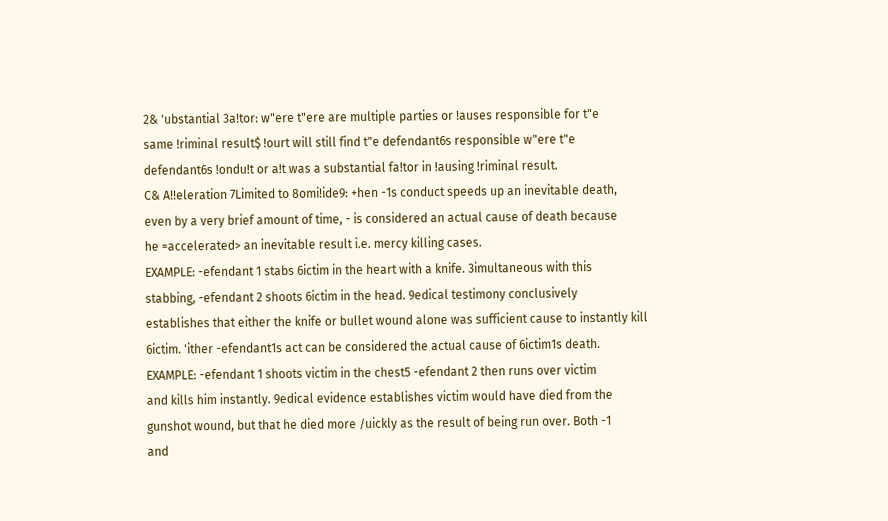2& 'ubstantial 3a!tor: w"ere t"ere are multiple parties or !auses responsible for t"e
same !riminal result$ !ourt will still find t"e defendant6s responsible w"ere t"e
defendant6s !ondu!t or a!t was a substantial fa!tor in !ausing !riminal result.
C& A!!eleration 7Limited to 8omi!ide9: +hen -1s conduct speeds up an inevitable death,
even by a very brief amount of time, - is considered an actual cause of death because
he =accelerated> an inevitable result i.e. mercy killing cases.
EXAMPLE: -efendant 1 stabs 6ictim in the heart with a knife. 3imultaneous with this
stabbing, -efendant 2 shoots 6ictim in the head. 9edical testimony conclusively
establishes that either the knife or bullet wound alone was sufficient cause to instantly kill
6ictim. 'ither -efendant1s act can be considered the actual cause of 6ictim1s death.
EXAMPLE: -efendant 1 shoots victim in the chest5 -efendant 2 then runs over victim
and kills him instantly. 9edical evidence establishes victim would have died from the
gunshot wound, but that he died more /uickly as the result of being run over. Both -1
and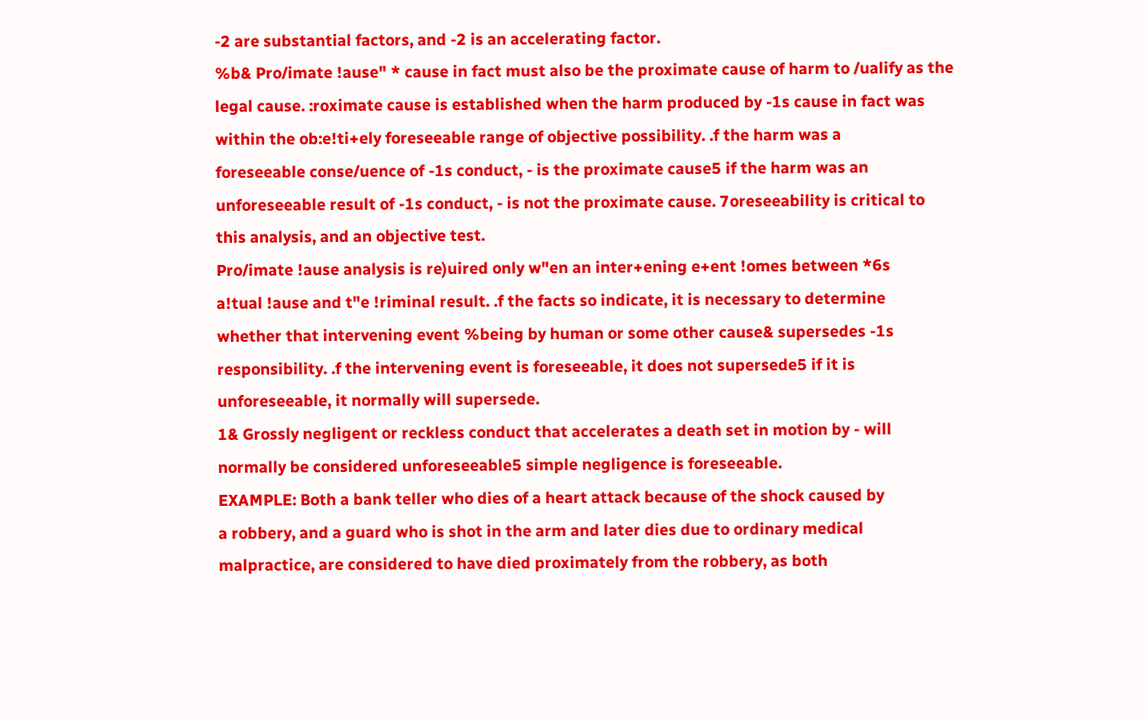-2 are substantial factors, and -2 is an accelerating factor.
%b& Pro/imate !ause" * cause in fact must also be the proximate cause of harm to /ualify as the
legal cause. :roximate cause is established when the harm produced by -1s cause in fact was
within the ob:e!ti+ely foreseeable range of objective possibility. .f the harm was a
foreseeable conse/uence of -1s conduct, - is the proximate cause5 if the harm was an
unforeseeable result of -1s conduct, - is not the proximate cause. 7oreseeability is critical to
this analysis, and an objective test.
Pro/imate !ause analysis is re)uired only w"en an inter+ening e+ent !omes between *6s
a!tual !ause and t"e !riminal result. .f the facts so indicate, it is necessary to determine
whether that intervening event %being by human or some other cause& supersedes -1s
responsibility. .f the intervening event is foreseeable, it does not supersede5 if it is
unforeseeable, it normally will supersede.
1& Grossly negligent or reckless conduct that accelerates a death set in motion by - will
normally be considered unforeseeable5 simple negligence is foreseeable.
EXAMPLE: Both a bank teller who dies of a heart attack because of the shock caused by
a robbery, and a guard who is shot in the arm and later dies due to ordinary medical
malpractice, are considered to have died proximately from the robbery, as both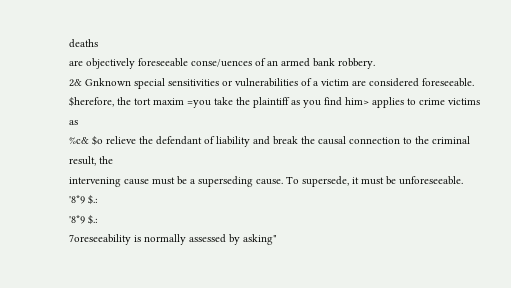deaths
are objectively foreseeable conse/uences of an armed bank robbery.
2& Gnknown special sensitivities or vulnerabilities of a victim are considered foreseeable.
$herefore, the tort maxim =you take the plaintiff as you find him> applies to crime victims as
%c& $o relieve the defendant of liability and break the causal connection to the criminal result, the
intervening cause must be a superseding cause. To supersede, it must be unforeseeable.
'8*9 $.:
'8*9 $.:
7oreseeability is normally assessed by asking"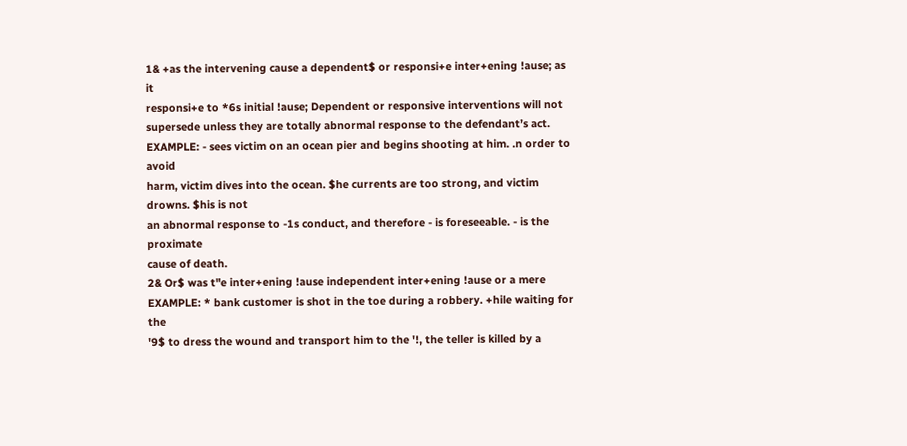1& +as the intervening cause a dependent$ or responsi+e inter+ening !ause; as it
responsi+e to *6s initial !ause; Dependent or responsive interventions will not
supersede unless they are totally abnormal response to the defendant’s act.
EXAMPLE: - sees victim on an ocean pier and begins shooting at him. .n order to avoid
harm, victim dives into the ocean. $he currents are too strong, and victim drowns. $his is not
an abnormal response to -1s conduct, and therefore - is foreseeable. - is the proximate
cause of death.
2& Or$ was t"e inter+ening !ause independent inter+ening !ause or a mere
EXAMPLE: * bank customer is shot in the toe during a robbery. +hile waiting for the
'9$ to dress the wound and transport him to the '!, the teller is killed by a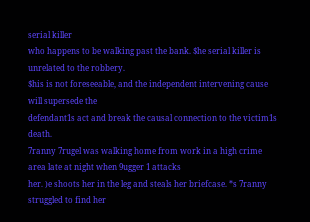serial killer
who happens to be walking past the bank. $he serial killer is unrelated to the robbery.
$his is not foreseeable, and the independent intervening cause will supersede the
defendant1s act and break the causal connection to the victim1s death.
7ranny 7rugel was walking home from work in a high crime area late at night when 9ugger 1 attacks
her. )e shoots her in the leg and steals her briefcase. *s 7ranny struggled to find her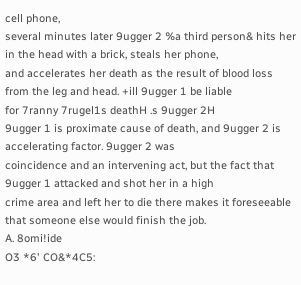cell phone,
several minutes later 9ugger 2 %a third person& hits her in the head with a brick, steals her phone,
and accelerates her death as the result of blood loss from the leg and head. +ill 9ugger 1 be liable
for 7ranny 7rugel1s deathH .s 9ugger 2H
9ugger 1 is proximate cause of death, and 9ugger 2 is accelerating factor. 9ugger 2 was
coincidence and an intervening act, but the fact that 9ugger 1 attacked and shot her in a high
crime area and left her to die there makes it foreseeable that someone else would finish the job.
A. 8omi!ide
O3 *6' CO&*4C5: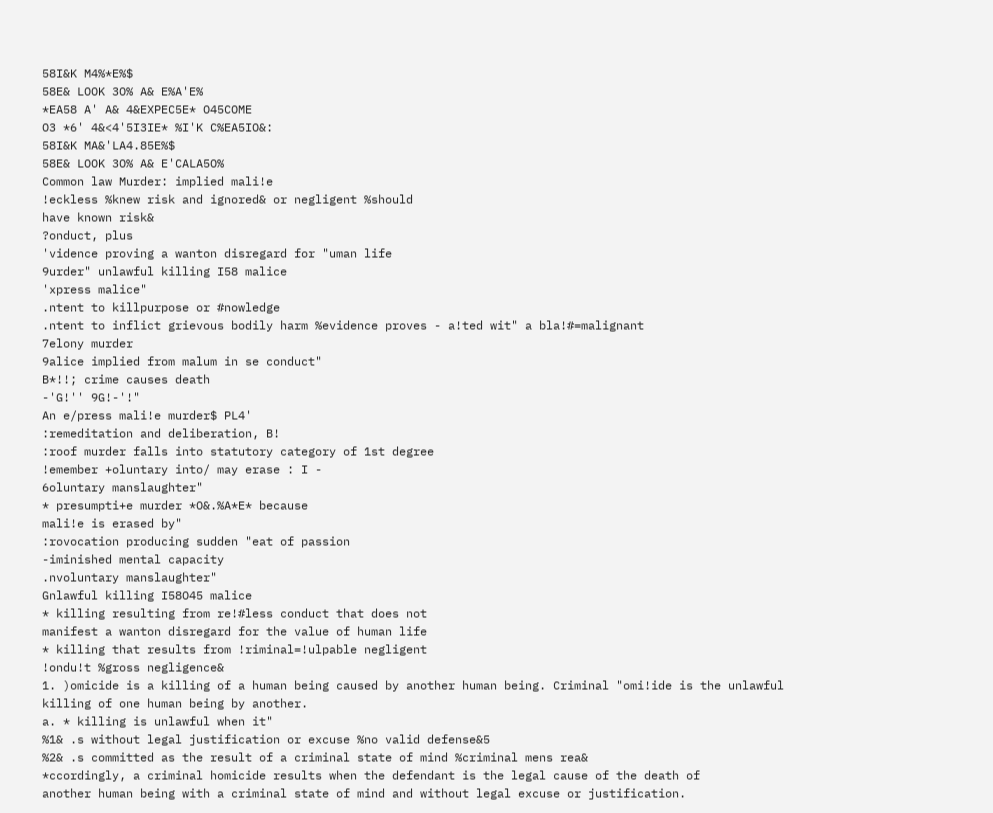58I&K M4%*E%$
58E& LOOK 3O% A& E%A'E%
*EA58 A' A& 4&EXPEC5E* O45COME
O3 *6' 4&<4'5I3IE* %I'K C%EA5IO&:
58I&K MA&'LA4.85E%$
58E& LOOK 3O% A& E'CALA5O%
Common law Murder: implied mali!e
!eckless %knew risk and ignored& or negligent %should
have known risk&
?onduct, plus
'vidence proving a wanton disregard for "uman life
9urder" unlawful killing I58 malice
'xpress malice"
.ntent to killpurpose or #nowledge
.ntent to inflict grievous bodily harm %evidence proves - a!ted wit" a bla!#=malignant
7elony murder
9alice implied from malum in se conduct"
B*!!; crime causes death
-'G!'' 9G!-'!"
An e/press mali!e murder$ PL4'
:remeditation and deliberation, B!
:roof murder falls into statutory category of 1st degree
!emember +oluntary into/ may erase : I -
6oluntary manslaughter"
* presumpti+e murder *O&.%A*E* because
mali!e is erased by"
:rovocation producing sudden "eat of passion
-iminished mental capacity
.nvoluntary manslaughter"
Gnlawful killing I58O45 malice
* killing resulting from re!#less conduct that does not
manifest a wanton disregard for the value of human life
* killing that results from !riminal=!ulpable negligent
!ondu!t %gross negligence&
1. )omicide is a killing of a human being caused by another human being. Criminal "omi!ide is the unlawful
killing of one human being by another.
a. * killing is unlawful when it"
%1& .s without legal justification or excuse %no valid defense&5
%2& .s committed as the result of a criminal state of mind %criminal mens rea&
*ccordingly, a criminal homicide results when the defendant is the legal cause of the death of
another human being with a criminal state of mind and without legal excuse or justification.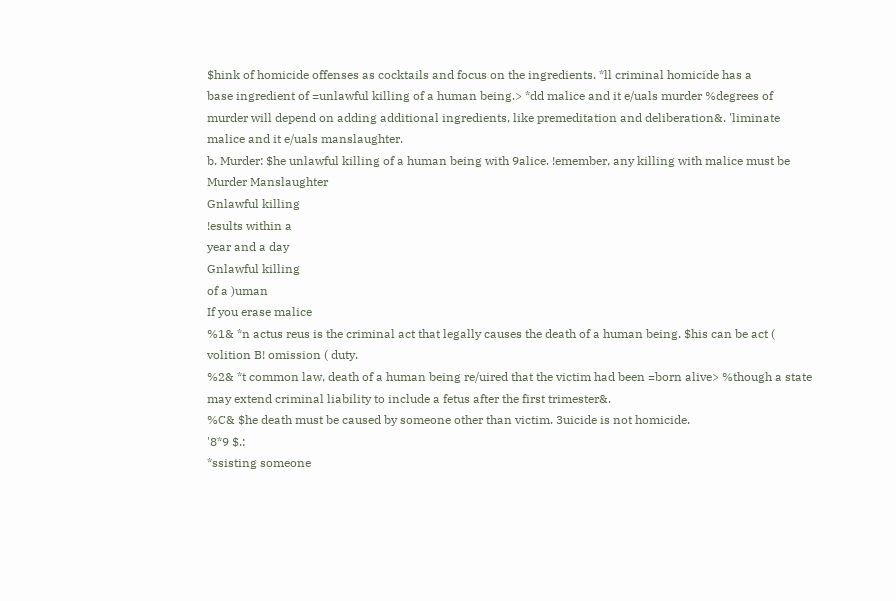$hink of homicide offenses as cocktails and focus on the ingredients. *ll criminal homicide has a
base ingredient of =unlawful killing of a human being.> *dd malice and it e/uals murder %degrees of
murder will depend on adding additional ingredients, like premeditation and deliberation&. 'liminate
malice and it e/uals manslaughter.
b. Murder: $he unlawful killing of a human being with 9alice. !emember, any killing with malice must be
Murder Manslaughter
Gnlawful killing
!esults within a
year and a day
Gnlawful killing
of a )uman
If you erase malice
%1& *n actus reus is the criminal act that legally causes the death of a human being. $his can be act (
volition B! omission ( duty.
%2& *t common law, death of a human being re/uired that the victim had been =born alive> %though a state
may extend criminal liability to include a fetus after the first trimester&.
%C& $he death must be caused by someone other than victim. 3uicide is not homicide.
'8*9 $.:
*ssisting someone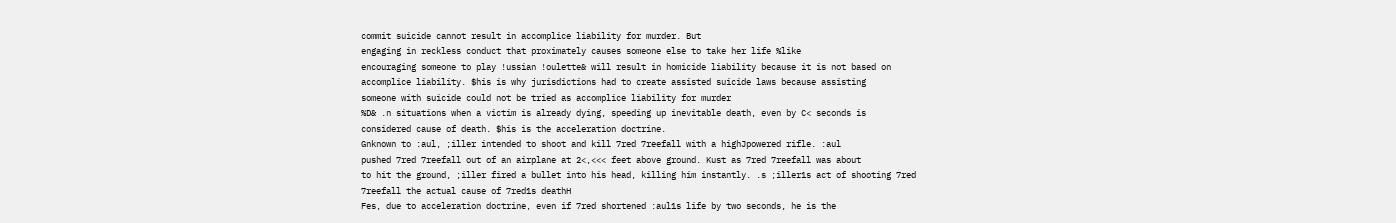commit suicide cannot result in accomplice liability for murder. But
engaging in reckless conduct that proximately causes someone else to take her life %like
encouraging someone to play !ussian !oulette& will result in homicide liability because it is not based on
accomplice liability. $his is why jurisdictions had to create assisted suicide laws because assisting
someone with suicide could not be tried as accomplice liability for murder
%D& .n situations when a victim is already dying, speeding up inevitable death, even by C< seconds is
considered cause of death. $his is the acceleration doctrine.
Gnknown to :aul, ;iller intended to shoot and kill 7red 7reefall with a highJpowered rifle. :aul
pushed 7red 7reefall out of an airplane at 2<,<<< feet above ground. Kust as 7red 7reefall was about
to hit the ground, ;iller fired a bullet into his head, killing him instantly. .s ;iller1s act of shooting 7red
7reefall the actual cause of 7red1s deathH
Fes, due to acceleration doctrine, even if 7red shortened :aul1s life by two seconds, he is the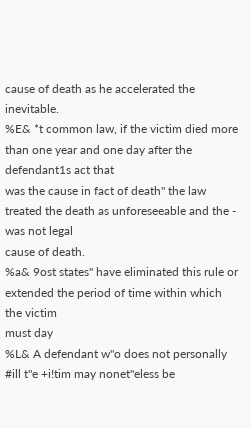cause of death as he accelerated the inevitable.
%E& *t common law, if the victim died more than one year and one day after the defendant1s act that
was the cause in fact of death" the law treated the death as unforeseeable and the - was not legal
cause of death.
%a& 9ost states" have eliminated this rule or extended the period of time within which the victim
must day
%L& A defendant w"o does not personally #ill t"e +i!tim may nonet"eless be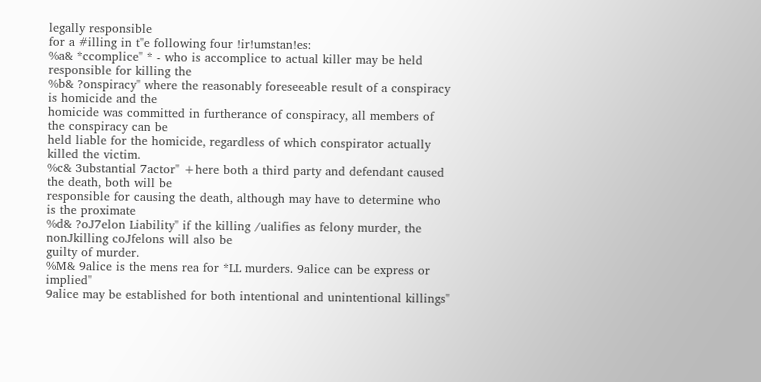legally responsible
for a #illing in t"e following four !ir!umstan!es:
%a& *ccomplice" * - who is accomplice to actual killer may be held responsible for killing the
%b& ?onspiracy" where the reasonably foreseeable result of a conspiracy is homicide and the
homicide was committed in furtherance of conspiracy, all members of the conspiracy can be
held liable for the homicide, regardless of which conspirator actually killed the victim.
%c& 3ubstantial 7actor" +here both a third party and defendant caused the death, both will be
responsible for causing the death, although may have to determine who is the proximate
%d& ?oJ7elon Liability" if the killing /ualifies as felony murder, the nonJkilling coJfelons will also be
guilty of murder.
%M& 9alice is the mens rea for *LL murders. 9alice can be express or implied"
9alice may be established for both intentional and unintentional killings"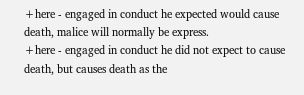+here - engaged in conduct he expected would cause death, malice will normally be express.
+here - engaged in conduct he did not expect to cause death, but causes death as the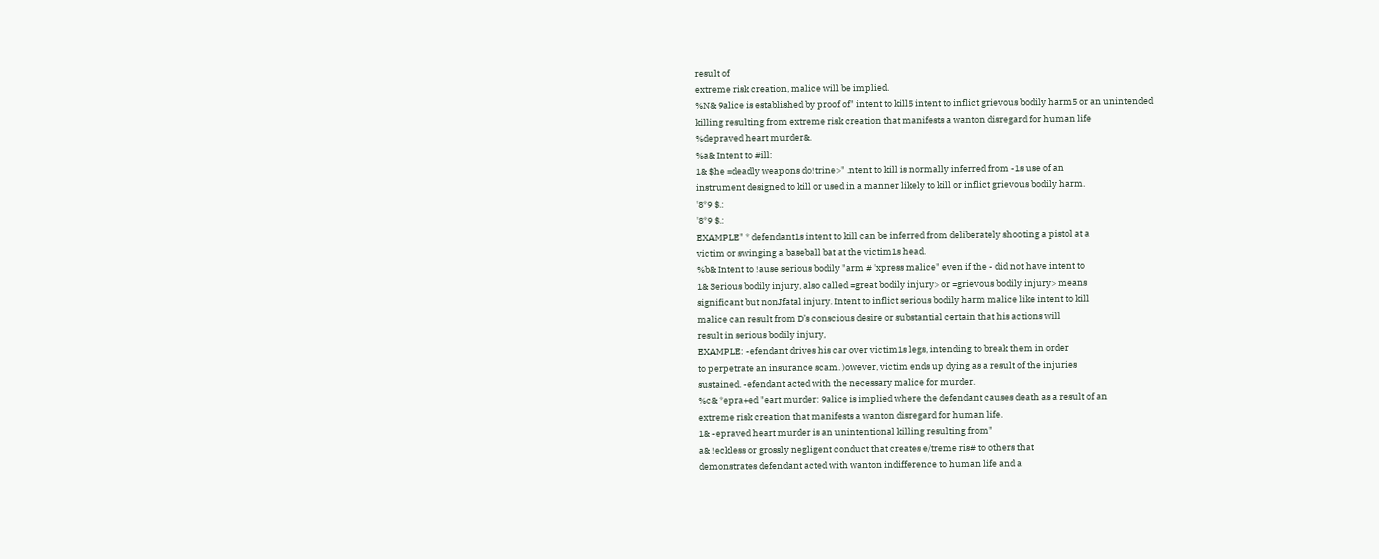result of
extreme risk creation, malice will be implied.
%N& 9alice is established by proof of" intent to kill5 intent to inflict grievous bodily harm5 or an unintended
killing resulting from extreme risk creation that manifests a wanton disregard for human life
%depraved heart murder&.
%a& Intent to #ill:
1& $he =deadly weapons do!trine>" .ntent to kill is normally inferred from -1s use of an
instrument designed to kill or used in a manner likely to kill or inflict grievous bodily harm.
'8*9 $.:
'8*9 $.:
EXAMPLE" * defendant1s intent to kill can be inferred from deliberately shooting a pistol at a
victim or swinging a baseball bat at the victim1s head.
%b& Intent to !ause serious bodily "arm # 'xpress malice" even if the - did not have intent to
1& 3erious bodily injury, also called =great bodily injury> or =grievous bodily injury> means
significant but nonJfatal injury. Intent to inflict serious bodily harm malice like intent to kill
malice can result from D’s conscious desire or substantial certain that his actions will
result in serious bodily injury,
EXAMPLE: -efendant drives his car over victim1s legs, intending to break them in order
to perpetrate an insurance scam. )owever, victim ends up dying as a result of the injuries
sustained. -efendant acted with the necessary malice for murder.
%c& *epra+ed "eart murder: 9alice is implied where the defendant causes death as a result of an
extreme risk creation that manifests a wanton disregard for human life.
1& -epraved heart murder is an unintentional killing resulting from"
a& !eckless or grossly negligent conduct that creates e/treme ris# to others that
demonstrates defendant acted with wanton indifference to human life and a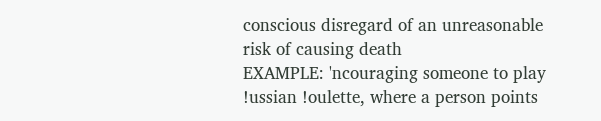conscious disregard of an unreasonable risk of causing death
EXAMPLE: 'ncouraging someone to play !ussian !oulette, where a person points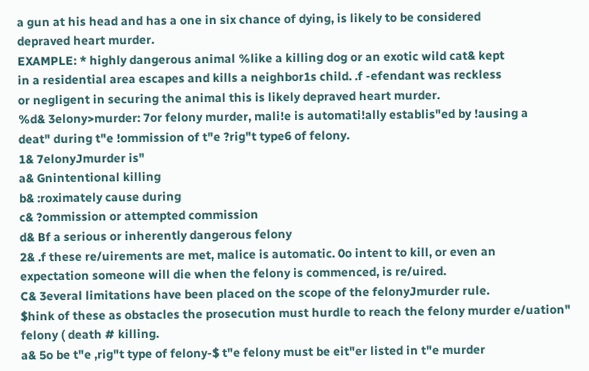a gun at his head and has a one in six chance of dying, is likely to be considered
depraved heart murder.
EXAMPLE: * highly dangerous animal %like a killing dog or an exotic wild cat& kept
in a residential area escapes and kills a neighbor1s child. .f -efendant was reckless
or negligent in securing the animal this is likely depraved heart murder.
%d& 3elony>murder: 7or felony murder, mali!e is automati!ally establis"ed by !ausing a
deat" during t"e !ommission of t"e ?rig"t type6 of felony.
1& 7elonyJmurder is"
a& Gnintentional killing
b& :roximately cause during
c& ?ommission or attempted commission
d& Bf a serious or inherently dangerous felony
2& .f these re/uirements are met, malice is automatic. 0o intent to kill, or even an
expectation someone will die when the felony is commenced, is re/uired.
C& 3everal limitations have been placed on the scope of the felonyJmurder rule.
$hink of these as obstacles the prosecution must hurdle to reach the felony murder e/uation"
felony ( death # killing.
a& 5o be t"e ,rig"t type of felony-$ t"e felony must be eit"er listed in t"e murder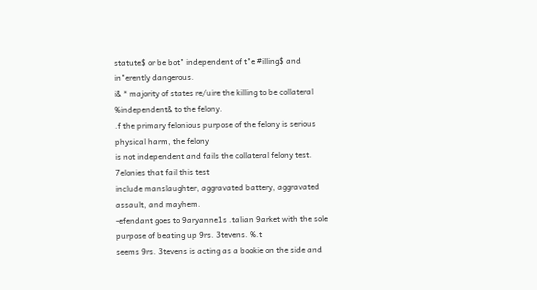statute$ or be bot" independent of t"e #illing$ and in"erently dangerous.
i& * majority of states re/uire the killing to be collateral %independent& to the felony.
.f the primary felonious purpose of the felony is serious physical harm, the felony
is not independent and fails the collateral felony test. 7elonies that fail this test
include manslaughter, aggravated battery, aggravated assault, and mayhem.
-efendant goes to 9aryanne1s .talian 9arket with the sole purpose of beating up 9rs. 3tevens. %.t
seems 9rs. 3tevens is acting as a bookie on the side and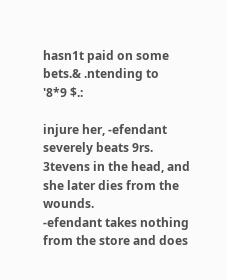hasn1t paid on some bets.& .ntending to
'8*9 $.:

injure her, -efendant severely beats 9rs. 3tevens in the head, and she later dies from the wounds.
-efendant takes nothing from the store and does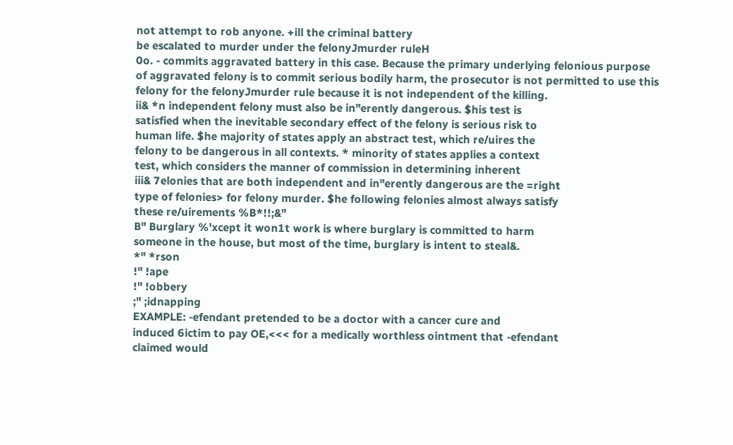not attempt to rob anyone. +ill the criminal battery
be escalated to murder under the felonyJmurder ruleH
0o. - commits aggravated battery in this case. Because the primary underlying felonious purpose
of aggravated felony is to commit serious bodily harm, the prosecutor is not permitted to use this
felony for the felonyJmurder rule because it is not independent of the killing.
ii& *n independent felony must also be in"erently dangerous. $his test is
satisfied when the inevitable secondary effect of the felony is serious risk to
human life. $he majority of states apply an abstract test, which re/uires the
felony to be dangerous in all contexts. * minority of states applies a context
test, which considers the manner of commission in determining inherent
iii& 7elonies that are both independent and in"erently dangerous are the =right
type of felonies> for felony murder. $he following felonies almost always satisfy
these re/uirements %B*!!;&"
B" Burglary %'xcept it won1t work is where burglary is committed to harm
someone in the house, but most of the time, burglary is intent to steal&.
*" *rson
!" !ape
!" !obbery
;" ;idnapping
EXAMPLE: -efendant pretended to be a doctor with a cancer cure and
induced 6ictim to pay OE,<<< for a medically worthless ointment that -efendant
claimed would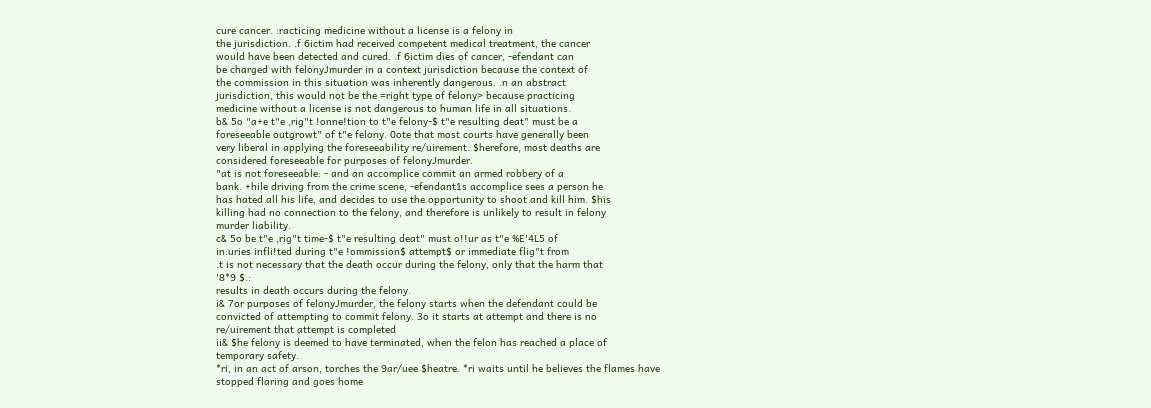cure cancer. :racticing medicine without a license is a felony in
the jurisdiction. .f 6ictim had received competent medical treatment, the cancer
would have been detected and cured. .f 6ictim dies of cancer, -efendant can
be charged with felonyJmurder in a context jurisdiction because the context of
the commission in this situation was inherently dangerous. .n an abstract
jurisdiction, this would not be the =right type of felony> because practicing
medicine without a license is not dangerous to human life in all situations.
b& 5o "a+e t"e ,rig"t !onne!tion to t"e felony-$ t"e resulting deat" must be a
foreseeable outgrowt" of t"e felony. 0ote that most courts have generally been
very liberal in applying the foreseeability re/uirement. $herefore, most deaths are
considered foreseeable for purposes of felonyJmurder.
"at is not foreseeable: - and an accomplice commit an armed robbery of a
bank. +hile driving from the crime scene, -efendant1s accomplice sees a person he
has hated all his life, and decides to use the opportunity to shoot and kill him. $his
killing had no connection to the felony, and therefore is unlikely to result in felony
murder liability.
c& 5o be t"e ,rig"t time-$ t"e resulting deat" must o!!ur as t"e %E'4L5 of
in:uries infli!ted during t"e !ommission$ attempt$ or immediate flig"t from
.t is not necessary that the death occur during the felony, only that the harm that
'8*9 $.:
results in death occurs during the felony.
i& 7or purposes of felonyJmurder, the felony starts when the defendant could be
convicted of attempting to commit felony. 3o it starts at attempt and there is no
re/uirement that attempt is completed
ii& $he felony is deemed to have terminated, when the felon has reached a place of
temporary safety.
*ri, in an act of arson, torches the 9ar/uee $heatre. *ri waits until he believes the flames have
stopped flaring and goes home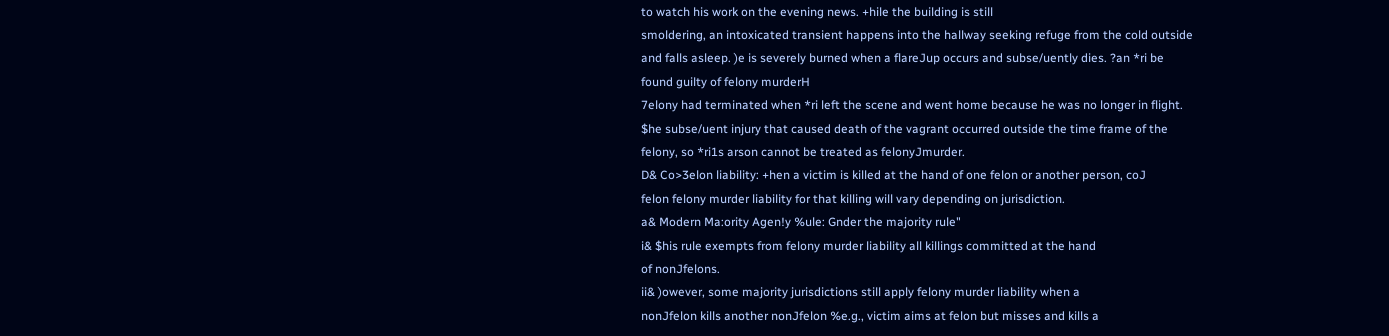to watch his work on the evening news. +hile the building is still
smoldering, an intoxicated transient happens into the hallway seeking refuge from the cold outside
and falls asleep. )e is severely burned when a flareJup occurs and subse/uently dies. ?an *ri be
found guilty of felony murderH
7elony had terminated when *ri left the scene and went home because he was no longer in flight.
$he subse/uent injury that caused death of the vagrant occurred outside the time frame of the
felony, so *ri1s arson cannot be treated as felonyJmurder.
D& Co>3elon liability: +hen a victim is killed at the hand of one felon or another person, coJ
felon felony murder liability for that killing will vary depending on jurisdiction.
a& Modern Ma:ority Agen!y %ule: Gnder the majority rule"
i& $his rule exempts from felony murder liability all killings committed at the hand
of nonJfelons.
ii& )owever, some majority jurisdictions still apply felony murder liability when a
nonJfelon kills another nonJfelon %e.g., victim aims at felon but misses and kills a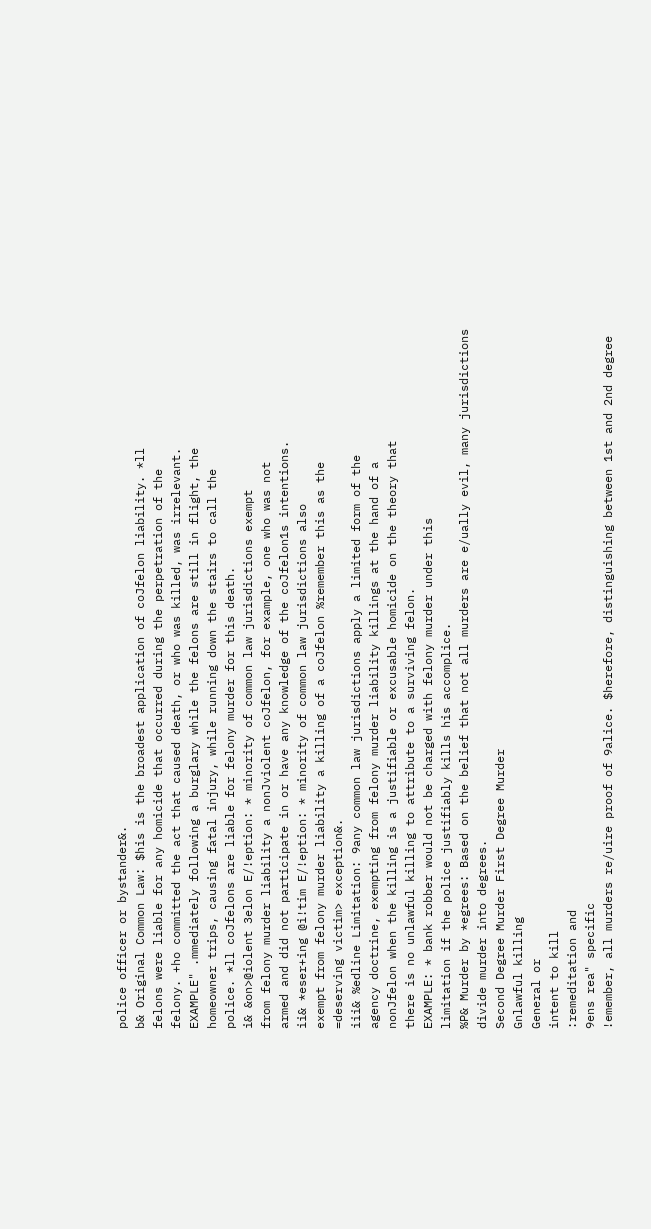police officer or bystander&.
b& Original Common Law: $his is the broadest application of coJfelon liability. *ll
felons were liable for any homicide that occurred during the perpetration of the
felony. +ho committed the act that caused death, or who was killed, was irrelevant.
EXAMPLE" .mmediately following a burglary while the felons are still in flight, the
homeowner trips, causing fatal injury, while running down the stairs to call the
police. *ll coJfelons are liable for felony murder for this death.
i& &on>@iolent 3elon E/!eption: * minority of common law jurisdictions exempt
from felony murder liability a nonJviolent coJfelon, for example, one who was not
armed and did not participate in or have any knowledge of the coJfelon1s intentions.
ii& *eser+ing @i!tim E/!eption: * minority of common law jurisdictions also
exempt from felony murder liability a killing of a coJfelon %remember this as the
=deserving victim> exception&.
iii& %edline Limitation: 9any common law jurisdictions apply a limited form of the
agency doctrine, exempting from felony murder liability killings at the hand of a
nonJfelon when the killing is a justifiable or excusable homicide on the theory that
there is no unlawful killing to attribute to a surviving felon.
EXAMPLE: * bank robber would not be charged with felony murder under this
limitation if the police justifiably kills his accomplice.
%P& Murder by *egrees: Based on the belief that not all murders are e/ually evil, many jurisdictions
divide murder into degrees.
Second Degree Murder First Degree Murder
Gnlawful killing
General or
intent to kill
:remeditation and
9ens rea" specific
!emember, all murders re/uire proof of 9alice. $herefore, distinguishing between 1st and 2nd degree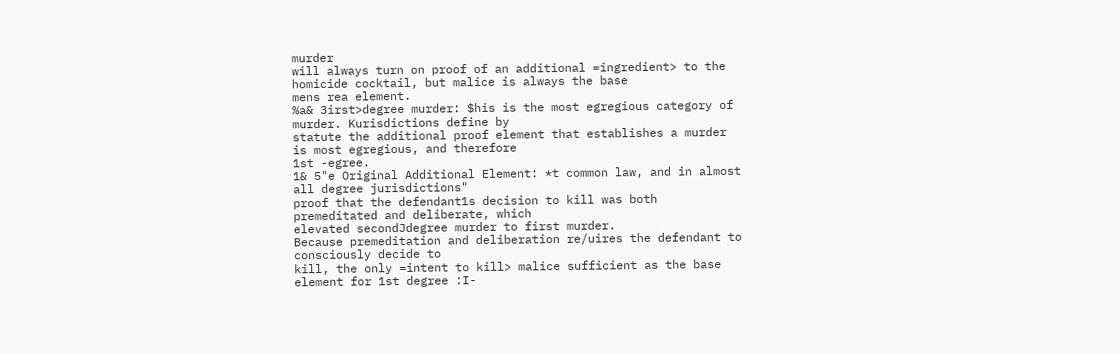murder
will always turn on proof of an additional =ingredient> to the homicide cocktail, but malice is always the base
mens rea element.
%a& 3irst>degree murder: $his is the most egregious category of murder. Kurisdictions define by
statute the additional proof element that establishes a murder is most egregious, and therefore
1st -egree.
1& 5"e Original Additional Element: *t common law, and in almost all degree jurisdictions"
proof that the defendant1s decision to kill was both premeditated and deliberate, which
elevated secondJdegree murder to first murder.
Because premeditation and deliberation re/uires the defendant to consciously decide to
kill, the only =intent to kill> malice sufficient as the base element for 1st degree :I-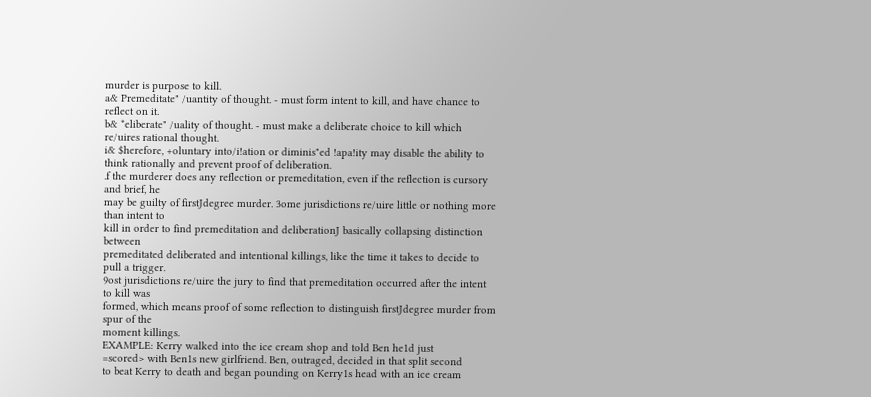murder is purpose to kill.
a& Premeditate" /uantity of thought. - must form intent to kill, and have chance to
reflect on it.
b& *eliberate" /uality of thought. - must make a deliberate choice to kill which
re/uires rational thought.
i& $herefore, +oluntary into/i!ation or diminis"ed !apa!ity may disable the ability to
think rationally and prevent proof of deliberation.
.f the murderer does any reflection or premeditation, even if the reflection is cursory and brief, he
may be guilty of firstJdegree murder. 3ome jurisdictions re/uire little or nothing more than intent to
kill in order to find premeditation and deliberationJ basically collapsing distinction between
premeditated deliberated and intentional killings, like the time it takes to decide to pull a trigger.
9ost jurisdictions re/uire the jury to find that premeditation occurred after the intent to kill was
formed, which means proof of some reflection to distinguish firstJdegree murder from spur of the
moment killings.
EXAMPLE: Kerry walked into the ice cream shop and told Ben he1d just
=scored> with Ben1s new girlfriend. Ben, outraged, decided in that split second
to beat Kerry to death and began pounding on Kerry1s head with an ice cream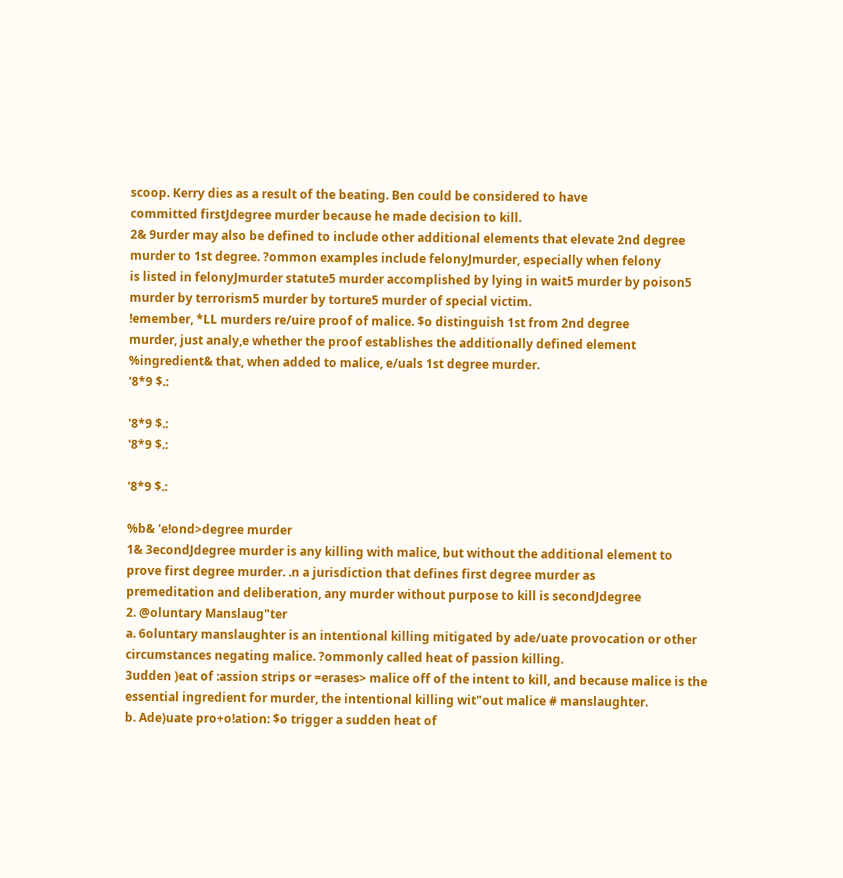scoop. Kerry dies as a result of the beating. Ben could be considered to have
committed firstJdegree murder because he made decision to kill.
2& 9urder may also be defined to include other additional elements that elevate 2nd degree
murder to 1st degree. ?ommon examples include felonyJmurder, especially when felony
is listed in felonyJmurder statute5 murder accomplished by lying in wait5 murder by poison5
murder by terrorism5 murder by torture5 murder of special victim.
!emember, *LL murders re/uire proof of malice. $o distinguish 1st from 2nd degree
murder, just analy,e whether the proof establishes the additionally defined element
%ingredient& that, when added to malice, e/uals 1st degree murder.
'8*9 $.:

'8*9 $.:
'8*9 $.:

'8*9 $.:

%b& 'e!ond>degree murder
1& 3econdJdegree murder is any killing with malice, but without the additional element to
prove first degree murder. .n a jurisdiction that defines first degree murder as
premeditation and deliberation, any murder without purpose to kill is secondJdegree
2. @oluntary Manslaug"ter
a. 6oluntary manslaughter is an intentional killing mitigated by ade/uate provocation or other
circumstances negating malice. ?ommonly called heat of passion killing.
3udden )eat of :assion strips or =erases> malice off of the intent to kill, and because malice is the
essential ingredient for murder, the intentional killing wit"out malice # manslaughter.
b. Ade)uate pro+o!ation: $o trigger a sudden heat of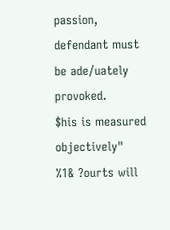passion, defendant must be ade/uately provoked.
$his is measured objectively"
%1& ?ourts will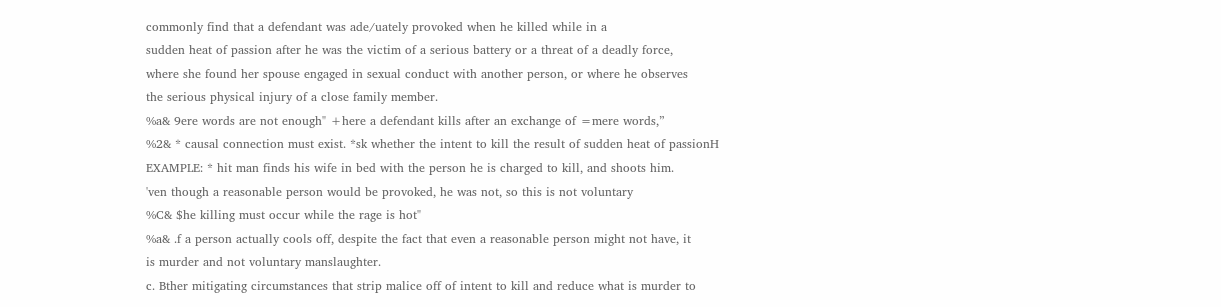commonly find that a defendant was ade/uately provoked when he killed while in a
sudden heat of passion after he was the victim of a serious battery or a threat of a deadly force,
where she found her spouse engaged in sexual conduct with another person, or where he observes
the serious physical injury of a close family member.
%a& 9ere words are not enough" +here a defendant kills after an exchange of =mere words,”
%2& * causal connection must exist. *sk whether the intent to kill the result of sudden heat of passionH
EXAMPLE: * hit man finds his wife in bed with the person he is charged to kill, and shoots him.
'ven though a reasonable person would be provoked, he was not, so this is not voluntary
%C& $he killing must occur while the rage is hot"
%a& .f a person actually cools off, despite the fact that even a reasonable person might not have, it
is murder and not voluntary manslaughter.
c. Bther mitigating circumstances that strip malice off of intent to kill and reduce what is murder to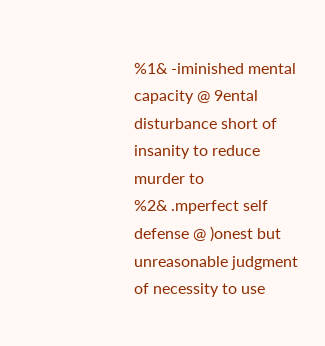%1& -iminished mental capacity @ 9ental disturbance short of insanity to reduce murder to
%2& .mperfect self defense @ )onest but unreasonable judgment of necessity to use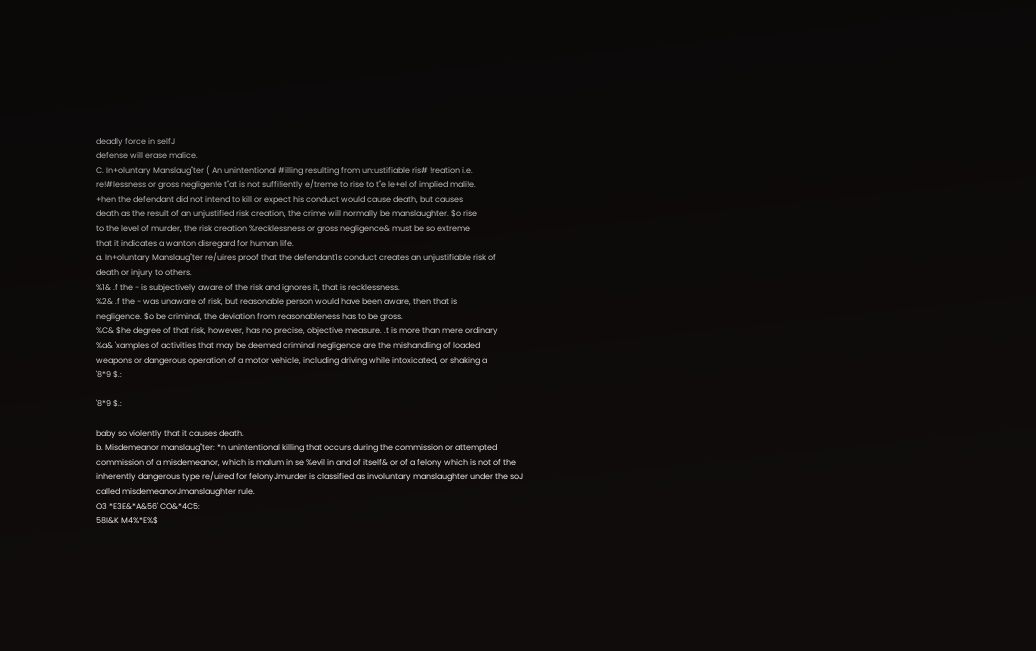deadly force in selfJ
defense will erase malice.
C. In+oluntary Manslaug"ter ( An unintentional #illing resulting from un:ustifiable ris# !reation i.e.
re!#lessness or gross negligen!e t"at is not suffi!iently e/treme to rise to t"e le+el of implied mali!e.
+hen the defendant did not intend to kill or expect his conduct would cause death, but causes
death as the result of an unjustified risk creation, the crime will normally be manslaughter. $o rise
to the level of murder, the risk creation %recklessness or gross negligence& must be so extreme
that it indicates a wanton disregard for human life.
a. In+oluntary Manslaug"ter re/uires proof that the defendant1s conduct creates an unjustifiable risk of
death or injury to others.
%1& .f the - is subjectively aware of the risk and ignores it, that is recklessness.
%2& .f the - was unaware of risk, but reasonable person would have been aware, then that is
negligence. $o be criminal, the deviation from reasonableness has to be gross.
%C& $he degree of that risk, however, has no precise, objective measure. .t is more than mere ordinary
%a& 'xamples of activities that may be deemed criminal negligence are the mishandling of loaded
weapons or dangerous operation of a motor vehicle, including driving while intoxicated, or shaking a
'8*9 $.:

'8*9 $.:

baby so violently that it causes death.
b. Misdemeanor manslaug"ter: *n unintentional killing that occurs during the commission or attempted
commission of a misdemeanor, which is malum in se %evil in and of itself& or of a felony which is not of the
inherently dangerous type re/uired for felonyJmurder is classified as involuntary manslaughter under the soJ
called misdemeanorJmanslaughter rule.
O3 *E3E&*A&56' CO&*4C5:
58I&K M4%*E%$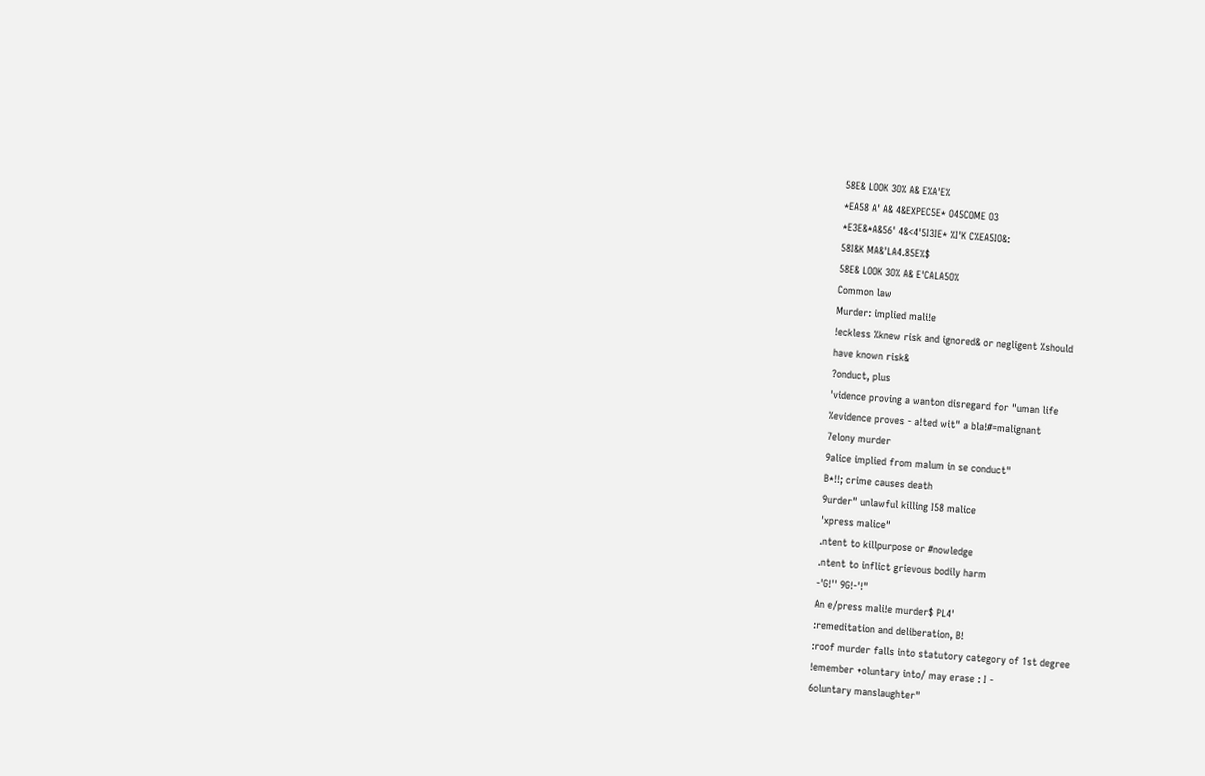58E& LOOK 3O% A& E%A'E%
*EA58 A' A& 4&EXPEC5E* O45COME O3
*E3E&*A&56' 4&<4'5I3IE* %I'K C%EA5IO&:
58I&K MA&'LA4.85E%$
58E& LOOK 3O% A& E'CALA5O%
Common law
Murder: implied mali!e
!eckless %knew risk and ignored& or negligent %should
have known risk&
?onduct, plus
'vidence proving a wanton disregard for "uman life
%evidence proves - a!ted wit" a bla!#=malignant
7elony murder
9alice implied from malum in se conduct"
B*!!; crime causes death
9urder" unlawful killing I58 malice
'xpress malice"
.ntent to killpurpose or #nowledge
.ntent to inflict grievous bodily harm
-'G!'' 9G!-'!"
An e/press mali!e murder$ PL4'
:remeditation and deliberation, B!
:roof murder falls into statutory category of 1st degree
!emember +oluntary into/ may erase : I -
6oluntary manslaughter"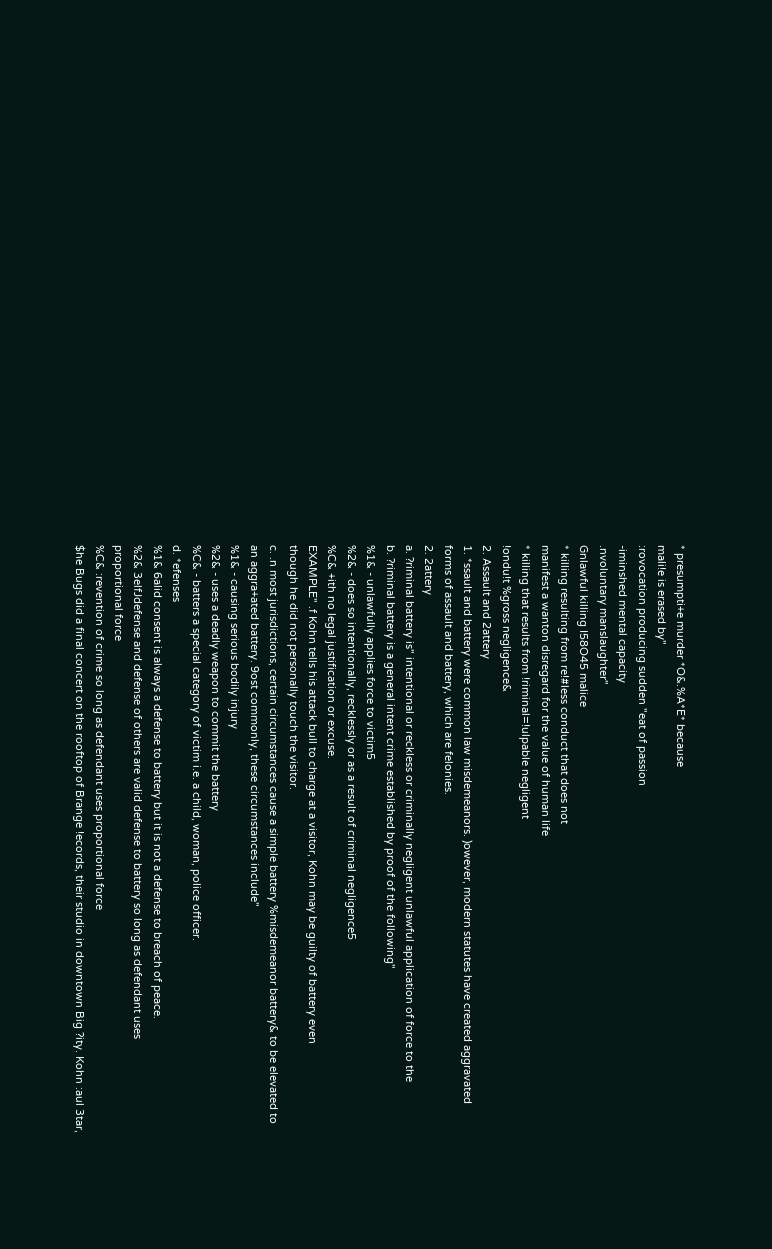* presumpti+e murder *O&.%A*E* because
mali!e is erased by"
:rovocation producing sudden "eat of passion
-iminshed mental capacity
.nvoluntary manslaughter"
Gnlawful killing I58O45 malice
* killing resulting from re!#less conduct that does not
manifest a wanton disregard for the value of human life
* killing that results from !riminal=!ulpable negligent
!ondu!t %gross negligence&
2. Assault and 2attery
1. *ssault and battery were common law misdemeanors. )owever, modern statutes have created aggravated
forms of assault and battery, which are felonies.
2. 2attery
a. ?riminal battery is" intentional or reckless or criminally negligent unlawful application of force to the
b. ?riminal battery is a general intent crime established by proof of the following"
%1& - unlawfully applies force to victim5
%2& - does so intentionally, recklessly or as a result of criminal negligence5
%C& +ith no legal justification or excuse.
EXAMPLE" .f Kohn tells his attack bull to charge at a visitor, Kohn may be guilty of battery even
though he did not personally touch the visitor.
c. .n most jurisdictions, certain circumstances cause a simple battery %misdemeanor battery& to be elevated to
an aggra+ated battery. 9ost commonly, these circumstances include"
%1& - causing serious bodily injury
%2& - uses a deadly weapon to commit the battery
%C& - batters a special category of victim i.e. a child, woman, police officer.
d. *efenses
%1& 6alid consent is always a defense to battery but it is not a defense to breach of peace.
%2& 3elfJdefense and defense of others are valid defense to battery so long as defendant uses
proportional force
%C& :revention of crime so long as defendant uses proportional force
$he Bugs did a final concert on the rooftop of Brange !ecords, their studio in downtown Big ?ity. Kohn :aul 3tar,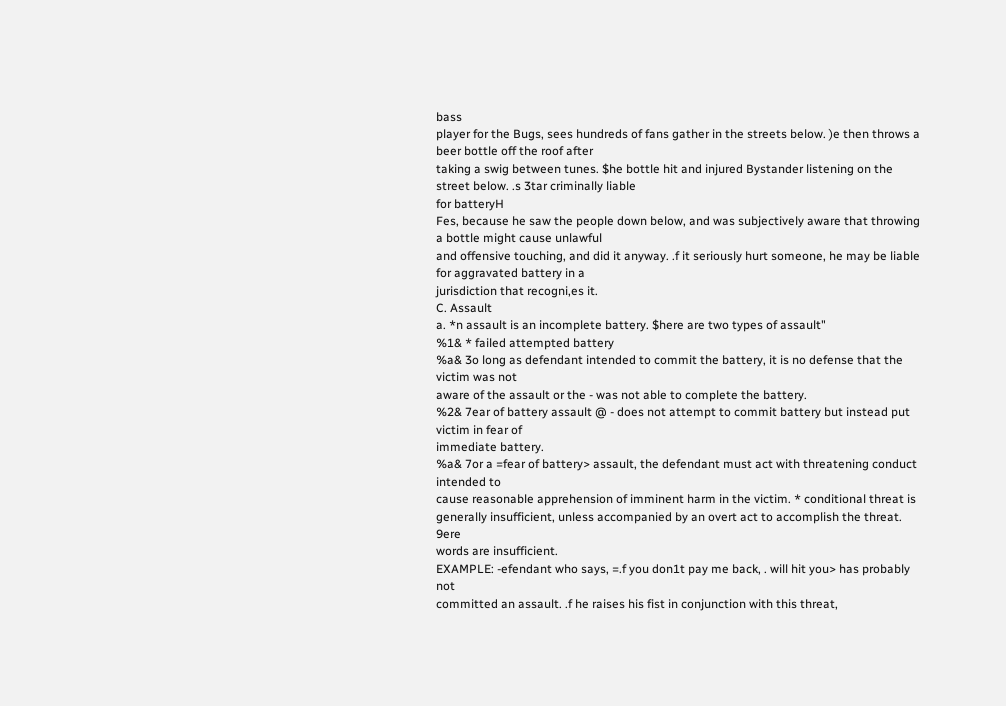bass
player for the Bugs, sees hundreds of fans gather in the streets below. )e then throws a beer bottle off the roof after
taking a swig between tunes. $he bottle hit and injured Bystander listening on the street below. .s 3tar criminally liable
for batteryH
Fes, because he saw the people down below, and was subjectively aware that throwing a bottle might cause unlawful
and offensive touching, and did it anyway. .f it seriously hurt someone, he may be liable for aggravated battery in a
jurisdiction that recogni,es it.
C. Assault
a. *n assault is an incomplete battery. $here are two types of assault"
%1& * failed attempted battery
%a& 3o long as defendant intended to commit the battery, it is no defense that the victim was not
aware of the assault or the - was not able to complete the battery.
%2& 7ear of battery assault @ - does not attempt to commit battery but instead put victim in fear of
immediate battery.
%a& 7or a =fear of battery> assault, the defendant must act with threatening conduct intended to
cause reasonable apprehension of imminent harm in the victim. * conditional threat is
generally insufficient, unless accompanied by an overt act to accomplish the threat. 9ere
words are insufficient.
EXAMPLE: -efendant who says, =.f you don1t pay me back, . will hit you> has probably not
committed an assault. .f he raises his fist in conjunction with this threat,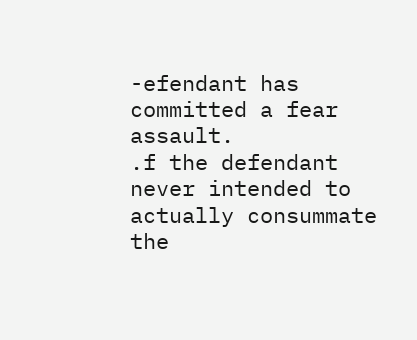-efendant has
committed a fear assault.
.f the defendant never intended to actually consummate the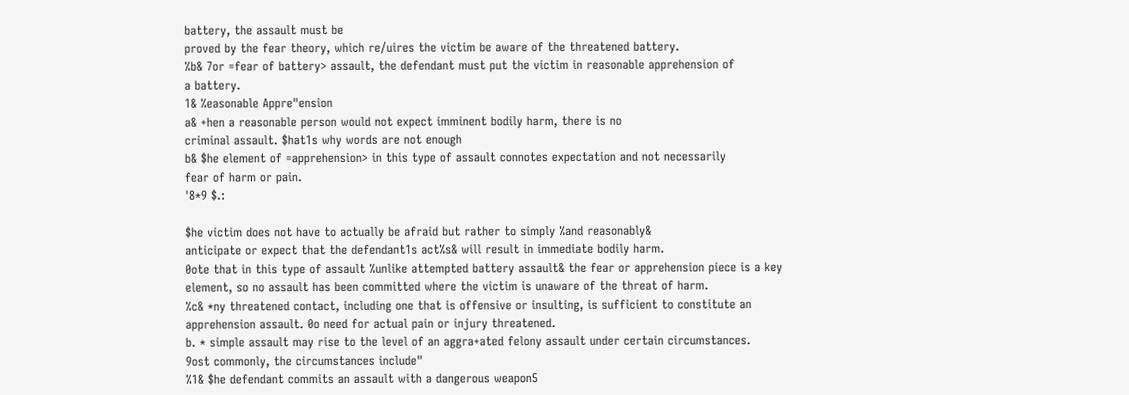battery, the assault must be
proved by the fear theory, which re/uires the victim be aware of the threatened battery.
%b& 7or =fear of battery> assault, the defendant must put the victim in reasonable apprehension of
a battery.
1& %easonable Appre"ension
a& +hen a reasonable person would not expect imminent bodily harm, there is no
criminal assault. $hat1s why words are not enough
b& $he element of =apprehension> in this type of assault connotes expectation and not necessarily
fear of harm or pain.
'8*9 $.:

$he victim does not have to actually be afraid but rather to simply %and reasonably&
anticipate or expect that the defendant1s act%s& will result in immediate bodily harm.
0ote that in this type of assault %unlike attempted battery assault& the fear or apprehension piece is a key
element, so no assault has been committed where the victim is unaware of the threat of harm.
%c& *ny threatened contact, including one that is offensive or insulting, is sufficient to constitute an
apprehension assault. 0o need for actual pain or injury threatened.
b. * simple assault may rise to the level of an aggra+ated felony assault under certain circumstances.
9ost commonly, the circumstances include"
%1& $he defendant commits an assault with a dangerous weapon5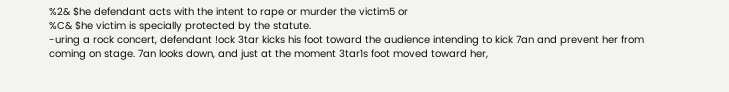%2& $he defendant acts with the intent to rape or murder the victim5 or
%C& $he victim is specially protected by the statute.
-uring a rock concert, defendant !ock 3tar kicks his foot toward the audience intending to kick 7an and prevent her from
coming on stage. 7an looks down, and just at the moment 3tar1s foot moved toward her,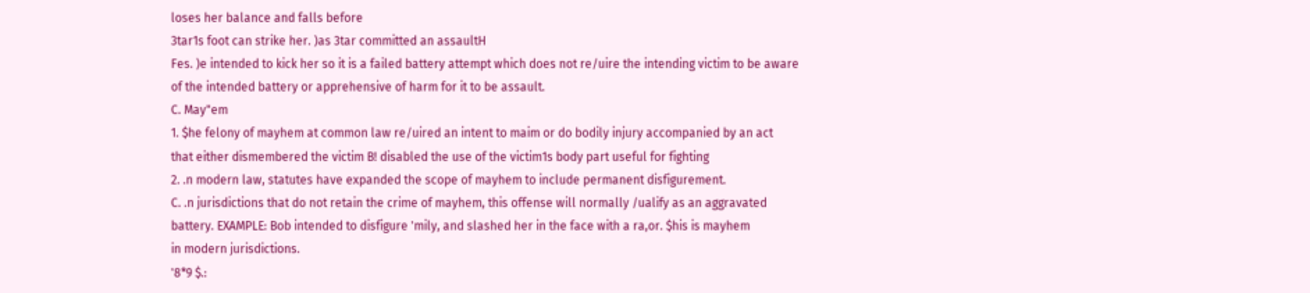loses her balance and falls before
3tar1s foot can strike her. )as 3tar committed an assaultH
Fes. )e intended to kick her so it is a failed battery attempt which does not re/uire the intending victim to be aware
of the intended battery or apprehensive of harm for it to be assault.
C. May"em
1. $he felony of mayhem at common law re/uired an intent to maim or do bodily injury accompanied by an act
that either dismembered the victim B! disabled the use of the victim1s body part useful for fighting
2. .n modern law, statutes have expanded the scope of mayhem to include permanent disfigurement.
C. .n jurisdictions that do not retain the crime of mayhem, this offense will normally /ualify as an aggravated
battery. EXAMPLE: Bob intended to disfigure 'mily, and slashed her in the face with a ra,or. $his is mayhem
in modern jurisdictions.
'8*9 $.: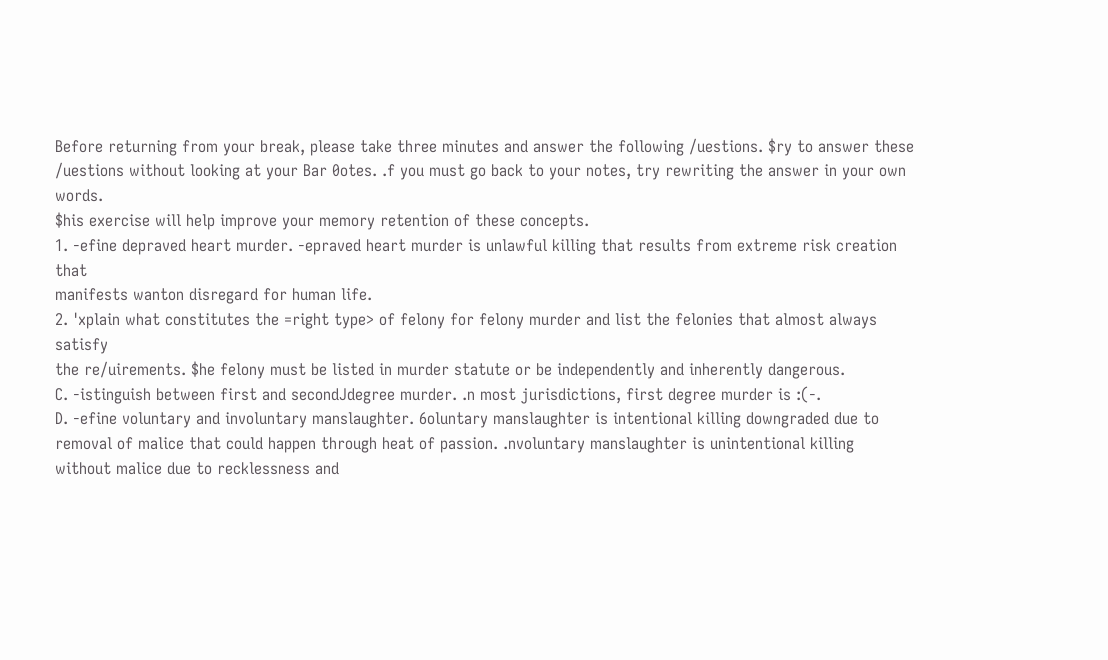Before returning from your break, please take three minutes and answer the following /uestions. $ry to answer these
/uestions without looking at your Bar 0otes. .f you must go back to your notes, try rewriting the answer in your own words.
$his exercise will help improve your memory retention of these concepts.
1. -efine depraved heart murder. -epraved heart murder is unlawful killing that results from extreme risk creation that
manifests wanton disregard for human life.
2. 'xplain what constitutes the =right type> of felony for felony murder and list the felonies that almost always satisfy
the re/uirements. $he felony must be listed in murder statute or be independently and inherently dangerous.
C. -istinguish between first and secondJdegree murder. .n most jurisdictions, first degree murder is :(-.
D. -efine voluntary and involuntary manslaughter. 6oluntary manslaughter is intentional killing downgraded due to
removal of malice that could happen through heat of passion. .nvoluntary manslaughter is unintentional killing
without malice due to recklessness and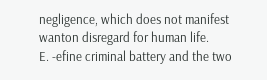negligence, which does not manifest wanton disregard for human life.
E. -efine criminal battery and the two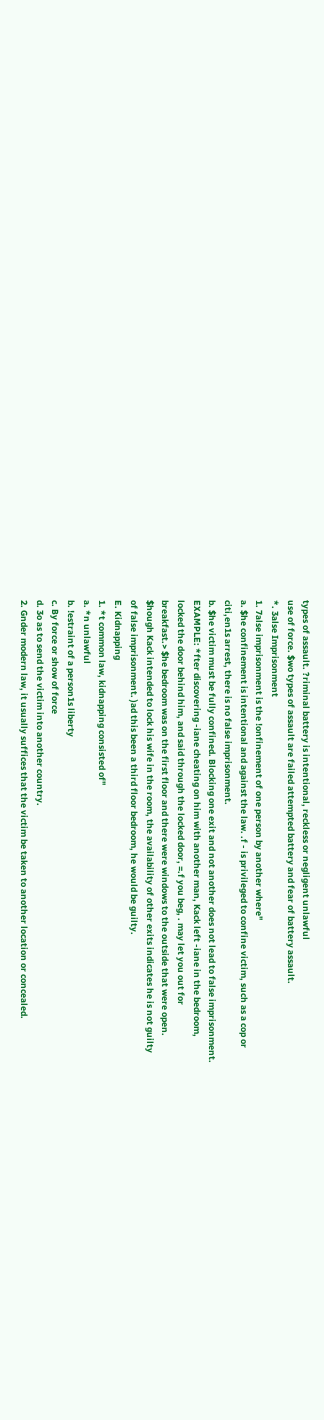types of assault. ?riminal battery is intentional, reckless or negligent unlawful
use of force. $wo types of assault are failed attempted battery and fear of battery assault.
*. 3alse Imprisonment
1. 7alse imprisonment is the !onfinement of one person by another where"
a. $he confinement is intentional and against the law. .f - is privileged to confine victim, such as a cop or
citi,en1s arrest, there is no false imprisonment.
b. $he victim must be fully confined. Blocking one exit and not another does not lead to false imprisonment.
EXAMPLE: *fter discovering -iane cheating on him with another man, Kack left -iane in the bedroom,
locked the door behind him, and said through the locked door, =.f you beg, . may let you out for
breakfast.> $he bedroom was on the first floor and there were windows to the outside that were open.
$hough Kack intended to lock his wife in the room, the availability of other exits indicates he is not guilty
of false imprisonment. )ad this been a third floor bedroom, he would be guilty.
E. Kidnapping
1. *t common law, kidnapping consisted of"
a. *n unlawful
b. !estraint of a person1s liberty
c. By force or show of force
d. 3o as to send the victim into another country.
2. Gnder modern law, it usually suffices that the victim be taken to another location or concealed.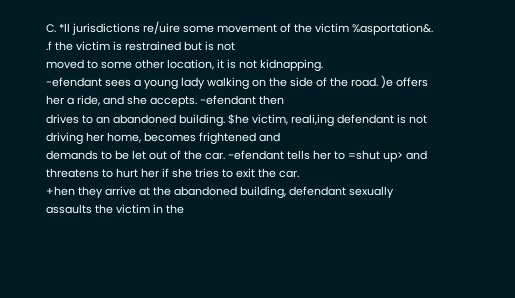C. *ll jurisdictions re/uire some movement of the victim %asportation&. .f the victim is restrained but is not
moved to some other location, it is not kidnapping.
-efendant sees a young lady walking on the side of the road. )e offers her a ride, and she accepts. -efendant then
drives to an abandoned building. $he victim, reali,ing defendant is not driving her home, becomes frightened and
demands to be let out of the car. -efendant tells her to =shut up> and threatens to hurt her if she tries to exit the car.
+hen they arrive at the abandoned building, defendant sexually assaults the victim in the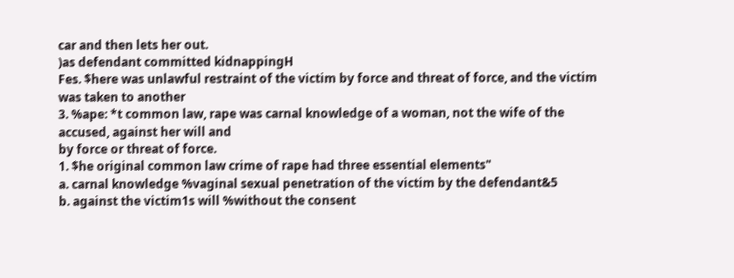car and then lets her out.
)as defendant committed kidnappingH
Fes. $here was unlawful restraint of the victim by force and threat of force, and the victim was taken to another
3. %ape: *t common law, rape was carnal knowledge of a woman, not the wife of the accused, against her will and
by force or threat of force.
1. $he original common law crime of rape had three essential elements"
a. carnal knowledge %vaginal sexual penetration of the victim by the defendant&5
b. against the victim1s will %without the consent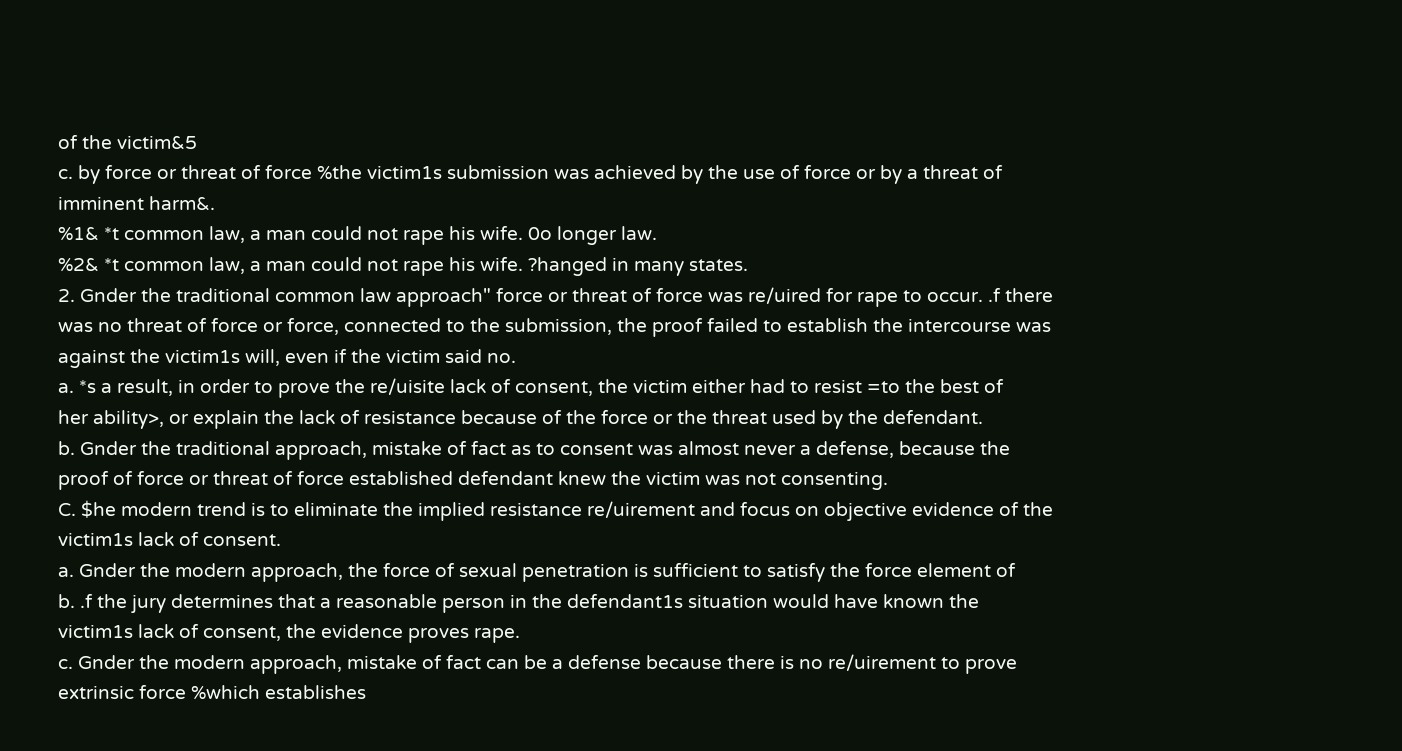of the victim&5
c. by force or threat of force %the victim1s submission was achieved by the use of force or by a threat of
imminent harm&.
%1& *t common law, a man could not rape his wife. 0o longer law.
%2& *t common law, a man could not rape his wife. ?hanged in many states.
2. Gnder the traditional common law approach" force or threat of force was re/uired for rape to occur. .f there
was no threat of force or force, connected to the submission, the proof failed to establish the intercourse was
against the victim1s will, even if the victim said no.
a. *s a result, in order to prove the re/uisite lack of consent, the victim either had to resist =to the best of
her ability>, or explain the lack of resistance because of the force or the threat used by the defendant.
b. Gnder the traditional approach, mistake of fact as to consent was almost never a defense, because the
proof of force or threat of force established defendant knew the victim was not consenting.
C. $he modern trend is to eliminate the implied resistance re/uirement and focus on objective evidence of the
victim1s lack of consent.
a. Gnder the modern approach, the force of sexual penetration is sufficient to satisfy the force element of
b. .f the jury determines that a reasonable person in the defendant1s situation would have known the
victim1s lack of consent, the evidence proves rape.
c. Gnder the modern approach, mistake of fact can be a defense because there is no re/uirement to prove
extrinsic force %which establishes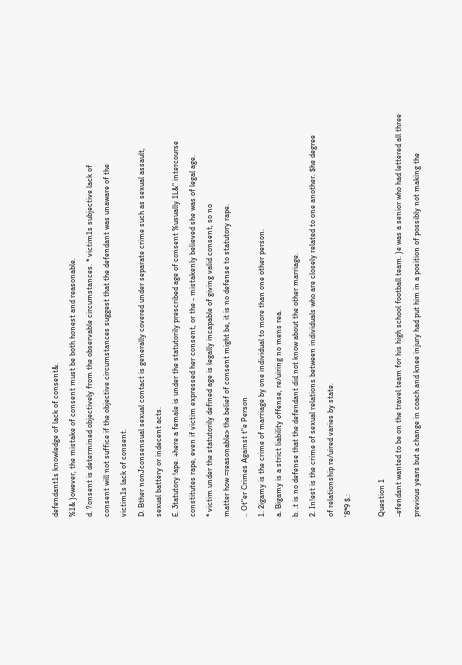defendant1s knowledge of lack of consent&.
%1& )owever, the mistake of consent must be both honest and reasonable.
d. ?onsent is determined objectively from the observable circumstances. * victim1s subjective lack of
consent will not suffice if the objective circumstances suggest that the defendant was unaware of the
victim1s lack of consent.
D. Bther nonJconsensual sexual contact is generally covered under separate crime such as sexual assault,
sexual battery or indecent acts.
E. 3tatutory !ape. +here a female is under the statutorily prescribed age of consent %usually 1L&" intercourse
constitutes rape, even if victim expressed her consent, or the - mistakenly believed she was of legal age.
* victim under the statutorily defined age is legally incapable of giving valid consent, so no
matter how =reasonable> the belief of consent might be, it is no defense to statutory rape.
.. Ot"er Crimes Against t"e Person
1. 2igamy is the crime of marriage by one individual to more than one other person.
a. Bigamy is a strict liability offense, re/uiring no mens rea.
b. .t is no defense that the defendant did not know about the other marriage.
2. In!est is the crime of sexual relations between individuals who are closely related to one another. $he degree
of relationship re/uired varies by state.
'8*9 $.:

Question 1
-efendant wanted to be on the travel team for his high school football team. )e was a senior who had lettered all three
previous years but a change in coach and knee injury had put him in a position of possibly not making the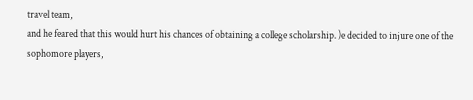travel team,
and he feared that this would hurt his chances of obtaining a college scholarship. )e decided to injure one of the
sophomore players,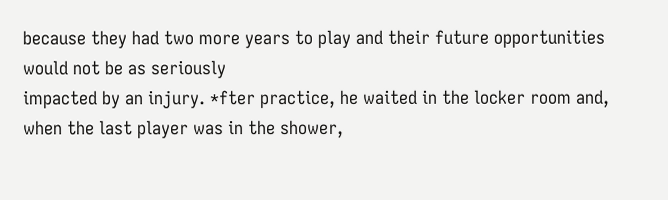because they had two more years to play and their future opportunities would not be as seriously
impacted by an injury. *fter practice, he waited in the locker room and, when the last player was in the shower,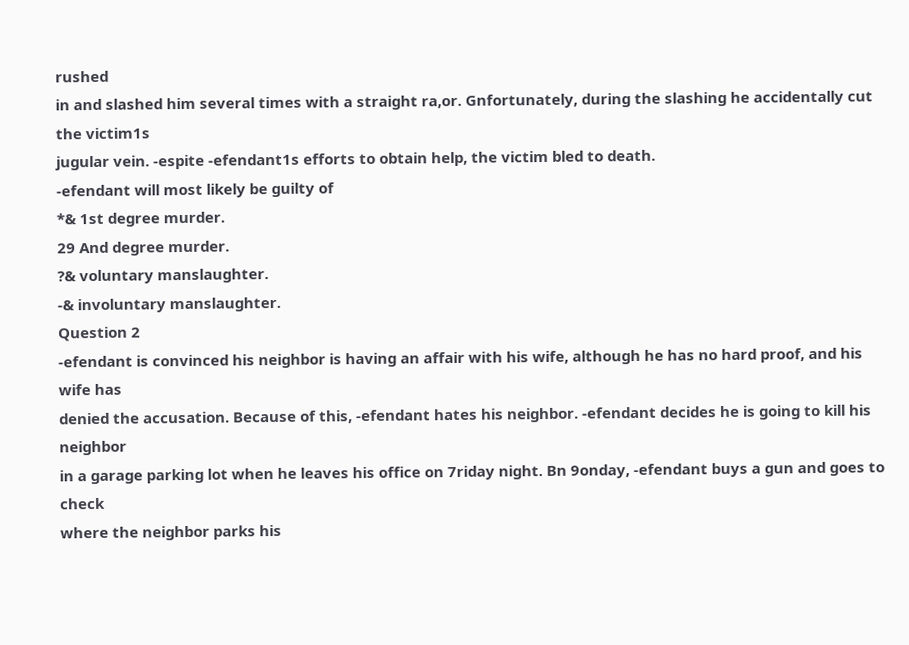rushed
in and slashed him several times with a straight ra,or. Gnfortunately, during the slashing he accidentally cut the victim1s
jugular vein. -espite -efendant1s efforts to obtain help, the victim bled to death.
-efendant will most likely be guilty of
*& 1st degree murder.
29 And degree murder.
?& voluntary manslaughter.
-& involuntary manslaughter.
Question 2
-efendant is convinced his neighbor is having an affair with his wife, although he has no hard proof, and his wife has
denied the accusation. Because of this, -efendant hates his neighbor. -efendant decides he is going to kill his neighbor
in a garage parking lot when he leaves his office on 7riday night. Bn 9onday, -efendant buys a gun and goes to check
where the neighbor parks his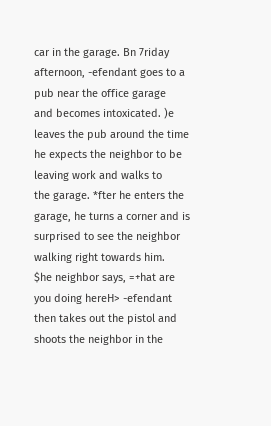car in the garage. Bn 7riday afternoon, -efendant goes to a pub near the office garage
and becomes intoxicated. )e leaves the pub around the time he expects the neighbor to be leaving work and walks to
the garage. *fter he enters the garage, he turns a corner and is surprised to see the neighbor walking right towards him.
$he neighbor says, =+hat are you doing hereH> -efendant then takes out the pistol and shoots the neighbor in the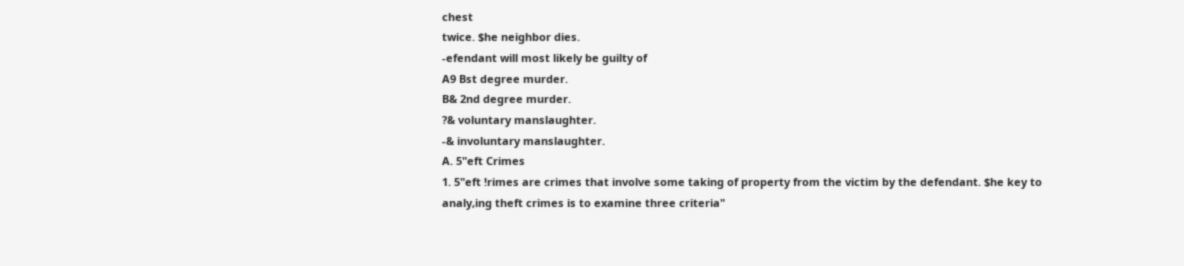chest
twice. $he neighbor dies.
-efendant will most likely be guilty of
A9 Bst degree murder.
B& 2nd degree murder.
?& voluntary manslaughter.
-& involuntary manslaughter.
A. 5"eft Crimes
1. 5"eft !rimes are crimes that involve some taking of property from the victim by the defendant. $he key to
analy,ing theft crimes is to examine three criteria"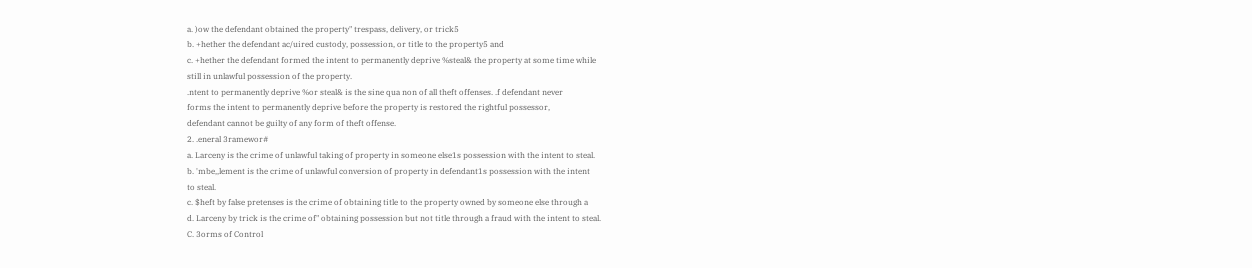a. )ow the defendant obtained the property" trespass, delivery, or trick5
b. +hether the defendant ac/uired custody, possession, or title to the property5 and
c. +hether the defendant formed the intent to permanently deprive %steal& the property at some time while
still in unlawful possession of the property.
.ntent to permanently deprive %or steal& is the sine qua non of all theft offenses. .f defendant never
forms the intent to permanently deprive before the property is restored the rightful possessor,
defendant cannot be guilty of any form of theft offense.
2. .eneral 3ramewor#
a. Larceny is the crime of unlawful taking of property in someone else1s possession with the intent to steal.
b. 'mbe,,lement is the crime of unlawful conversion of property in defendant1s possession with the intent
to steal.
c. $heft by false pretenses is the crime of obtaining title to the property owned by someone else through a
d. Larceny by trick is the crime of" obtaining possession but not title through a fraud with the intent to steal.
C. 3orms of Control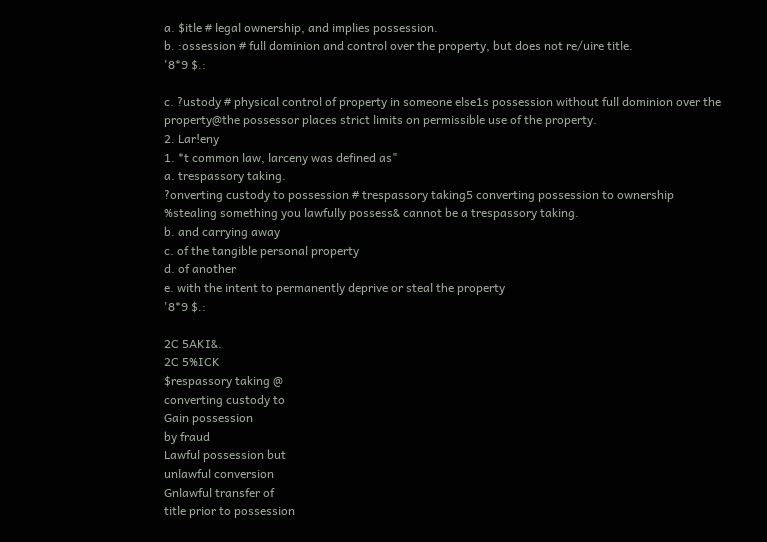a. $itle # legal ownership, and implies possession.
b. :ossession # full dominion and control over the property, but does not re/uire title.
'8*9 $.:

c. ?ustody # physical control of property in someone else1s possession without full dominion over the
property@the possessor places strict limits on permissible use of the property.
2. Lar!eny
1. *t common law, larceny was defined as"
a. trespassory taking.
?onverting custody to possession # trespassory taking5 converting possession to ownership
%stealing something you lawfully possess& cannot be a trespassory taking.
b. and carrying away
c. of the tangible personal property
d. of another
e. with the intent to permanently deprive or steal the property
'8*9 $.:

2C 5AKI&.
2C 5%ICK
$respassory taking @
converting custody to
Gain possession
by fraud
Lawful possession but
unlawful conversion
Gnlawful transfer of
title prior to possession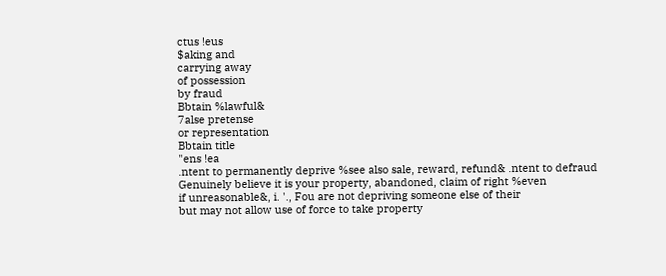ctus !eus
$aking and
carrying away
of possession
by fraud
Bbtain %lawful&
7alse pretense
or representation
Bbtain title
"ens !ea
.ntent to permanently deprive %see also sale, reward, refund& .ntent to defraud
Genuinely believe it is your property, abandoned, claim of right %even
if unreasonable&, i. '., Fou are not depriving someone else of their
but may not allow use of force to take property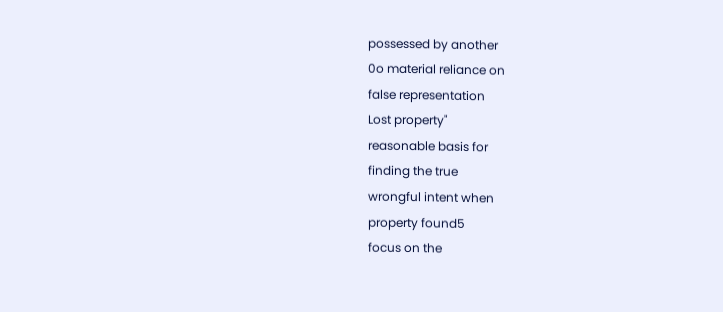possessed by another
0o material reliance on
false representation
Lost property"
reasonable basis for
finding the true
wrongful intent when
property found5
focus on the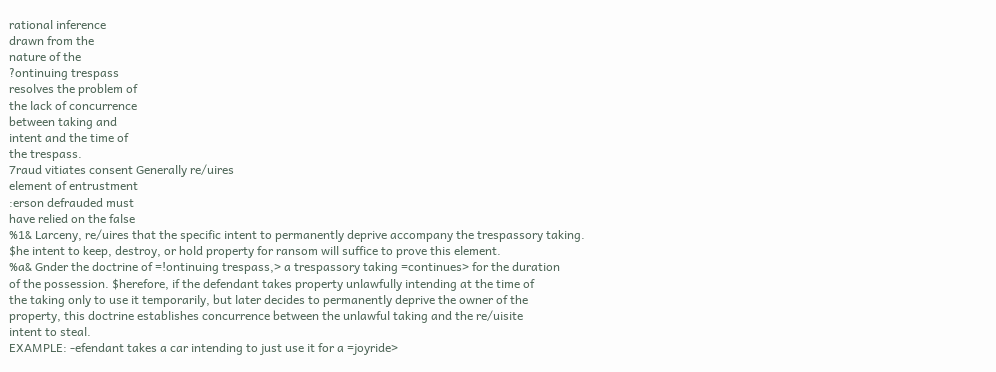rational inference
drawn from the
nature of the
?ontinuing trespass
resolves the problem of
the lack of concurrence
between taking and
intent and the time of
the trespass.
7raud vitiates consent Generally re/uires
element of entrustment
:erson defrauded must
have relied on the false
%1& Larceny, re/uires that the specific intent to permanently deprive accompany the trespassory taking.
$he intent to keep, destroy, or hold property for ransom will suffice to prove this element.
%a& Gnder the doctrine of =!ontinuing trespass,> a trespassory taking =continues> for the duration
of the possession. $herefore, if the defendant takes property unlawfully intending at the time of
the taking only to use it temporarily, but later decides to permanently deprive the owner of the
property, this doctrine establishes concurrence between the unlawful taking and the re/uisite
intent to steal.
EXAMPLE: -efendant takes a car intending to just use it for a =joyride>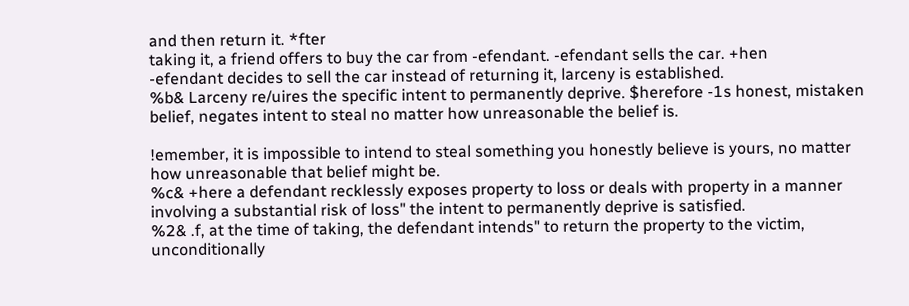and then return it. *fter
taking it, a friend offers to buy the car from -efendant. -efendant sells the car. +hen
-efendant decides to sell the car instead of returning it, larceny is established.
%b& Larceny re/uires the specific intent to permanently deprive. $herefore -1s honest, mistaken
belief, negates intent to steal no matter how unreasonable the belief is.

!emember, it is impossible to intend to steal something you honestly believe is yours, no matter
how unreasonable that belief might be.
%c& +here a defendant recklessly exposes property to loss or deals with property in a manner
involving a substantial risk of loss" the intent to permanently deprive is satisfied.
%2& .f, at the time of taking, the defendant intends" to return the property to the victim, unconditionally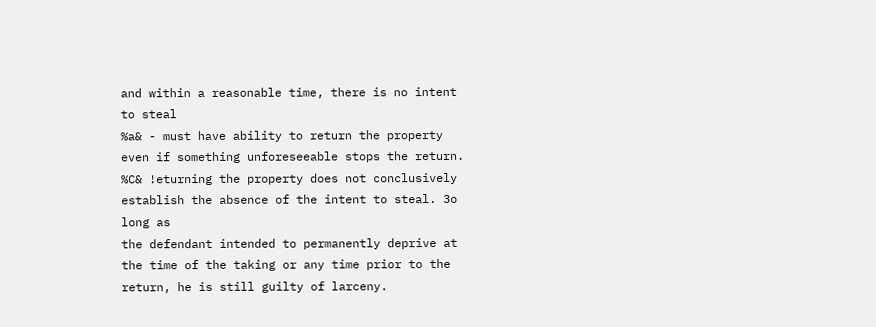and within a reasonable time, there is no intent to steal
%a& - must have ability to return the property even if something unforeseeable stops the return.
%C& !eturning the property does not conclusively establish the absence of the intent to steal. 3o long as
the defendant intended to permanently deprive at the time of the taking or any time prior to the
return, he is still guilty of larceny.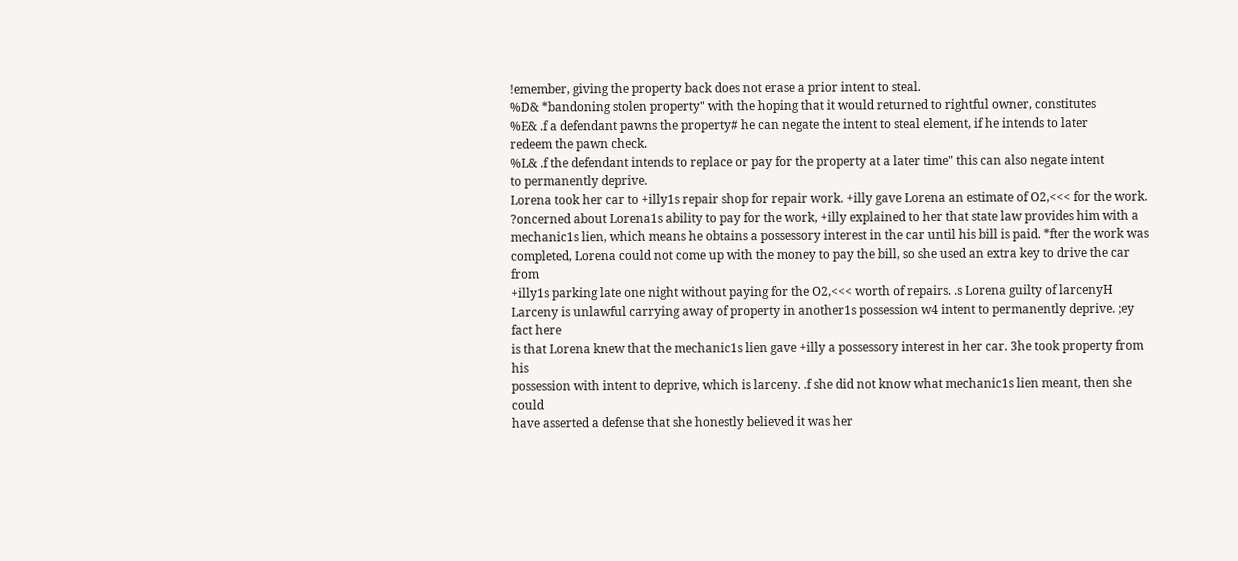!emember, giving the property back does not erase a prior intent to steal.
%D& *bandoning stolen property" with the hoping that it would returned to rightful owner, constitutes
%E& .f a defendant pawns the property# he can negate the intent to steal element, if he intends to later
redeem the pawn check.
%L& .f the defendant intends to replace or pay for the property at a later time" this can also negate intent
to permanently deprive.
Lorena took her car to +illy1s repair shop for repair work. +illy gave Lorena an estimate of O2,<<< for the work.
?oncerned about Lorena1s ability to pay for the work, +illy explained to her that state law provides him with a
mechanic1s lien, which means he obtains a possessory interest in the car until his bill is paid. *fter the work was
completed, Lorena could not come up with the money to pay the bill, so she used an extra key to drive the car from
+illy1s parking late one night without paying for the O2,<<< worth of repairs. .s Lorena guilty of larcenyH
Larceny is unlawful carrying away of property in another1s possession w4 intent to permanently deprive. ;ey fact here
is that Lorena knew that the mechanic1s lien gave +illy a possessory interest in her car. 3he took property from his
possession with intent to deprive, which is larceny. .f she did not know what mechanic1s lien meant, then she could
have asserted a defense that she honestly believed it was her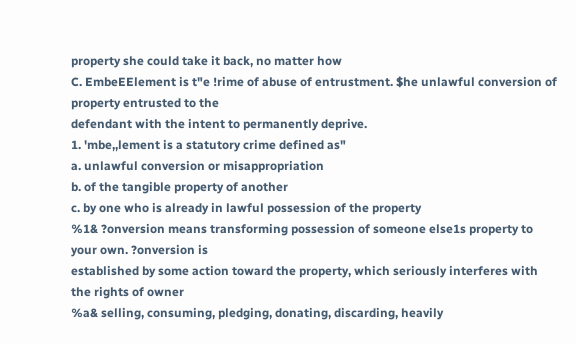property she could take it back, no matter how
C. EmbeEElement is t"e !rime of abuse of entrustment. $he unlawful conversion of property entrusted to the
defendant with the intent to permanently deprive.
1. 'mbe,,lement is a statutory crime defined as"
a. unlawful conversion or misappropriation
b. of the tangible property of another
c. by one who is already in lawful possession of the property
%1& ?onversion means transforming possession of someone else1s property to your own. ?onversion is
established by some action toward the property, which seriously interferes with the rights of owner
%a& selling, consuming, pledging, donating, discarding, heavily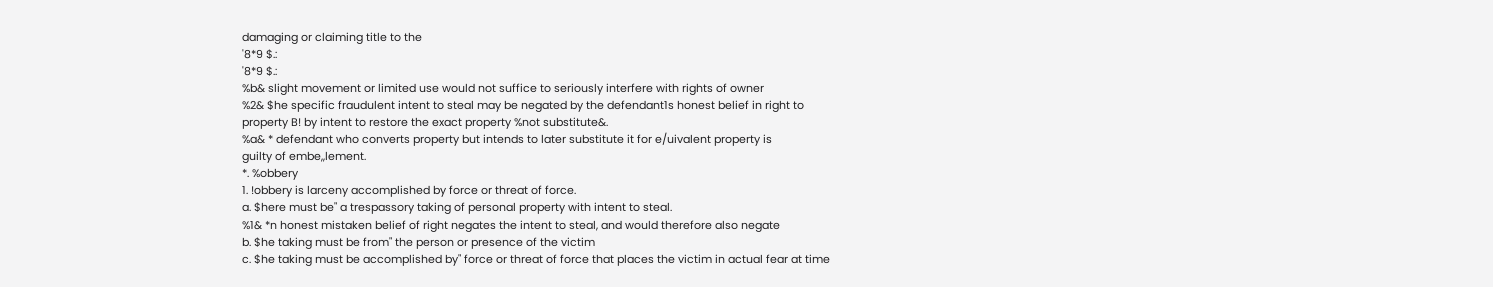damaging or claiming title to the
'8*9 $.:
'8*9 $.:
%b& slight movement or limited use would not suffice to seriously interfere with rights of owner
%2& $he specific fraudulent intent to steal may be negated by the defendant1s honest belief in right to
property B! by intent to restore the exact property %not substitute&.
%a& * defendant who converts property but intends to later substitute it for e/uivalent property is
guilty of embe,,lement.
*. %obbery
1. !obbery is larceny accomplished by force or threat of force.
a. $here must be" a trespassory taking of personal property with intent to steal.
%1& *n honest mistaken belief of right negates the intent to steal, and would therefore also negate
b. $he taking must be from" the person or presence of the victim
c. $he taking must be accomplished by" force or threat of force that places the victim in actual fear at time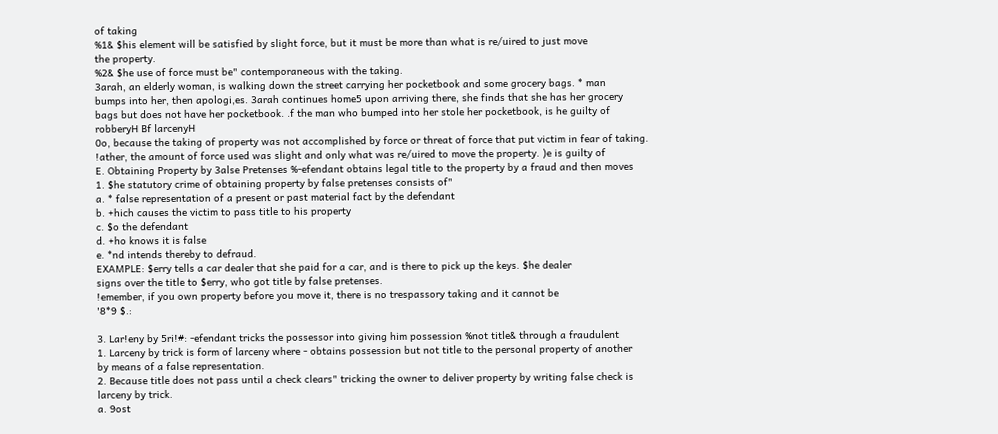of taking
%1& $his element will be satisfied by slight force, but it must be more than what is re/uired to just move
the property.
%2& $he use of force must be" contemporaneous with the taking.
3arah, an elderly woman, is walking down the street carrying her pocketbook and some grocery bags. * man
bumps into her, then apologi,es. 3arah continues home5 upon arriving there, she finds that she has her grocery
bags but does not have her pocketbook. .f the man who bumped into her stole her pocketbook, is he guilty of
robberyH Bf larcenyH
0o, because the taking of property was not accomplished by force or threat of force that put victim in fear of taking.
!ather, the amount of force used was slight and only what was re/uired to move the property. )e is guilty of
E. Obtaining Property by 3alse Pretenses %-efendant obtains legal title to the property by a fraud and then moves
1. $he statutory crime of obtaining property by false pretenses consists of"
a. * false representation of a present or past material fact by the defendant
b. +hich causes the victim to pass title to his property
c. $o the defendant
d. +ho knows it is false
e. *nd intends thereby to defraud.
EXAMPLE: $erry tells a car dealer that she paid for a car, and is there to pick up the keys. $he dealer
signs over the title to $erry, who got title by false pretenses.
!emember, if you own property before you move it, there is no trespassory taking and it cannot be
'8*9 $.:

3. Lar!eny by 5ri!#: -efendant tricks the possessor into giving him possession %not title& through a fraudulent
1. Larceny by trick is form of larceny where - obtains possession but not title to the personal property of another
by means of a false representation.
2. Because title does not pass until a check clears" tricking the owner to deliver property by writing false check is
larceny by trick.
a. 9ost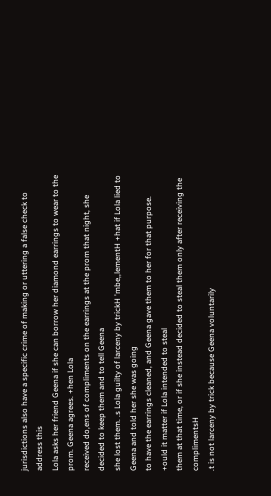jurisdictions also have a specific crime of making or uttering a false check to address this
Lola asks her friend Geena if she can borrow her diamond earrings to wear to the prom. Geena agrees. +hen Lola
received do,ens of compliments on the earrings at the prom that night, she decided to keep them and to tell Geena
she lost them. .s Lola guilty of larceny by trickH 'mbe,,lementH +hat if Lola lied to Geena and told her she was going
to have the earrings cleaned, and Geena gave them to her for that purpose. +ould it matter if Lola intended to steal
them at that time, or if she instead decided to steal them only after receiving the complimentsH
.t is not larceny by trick because Geena voluntarily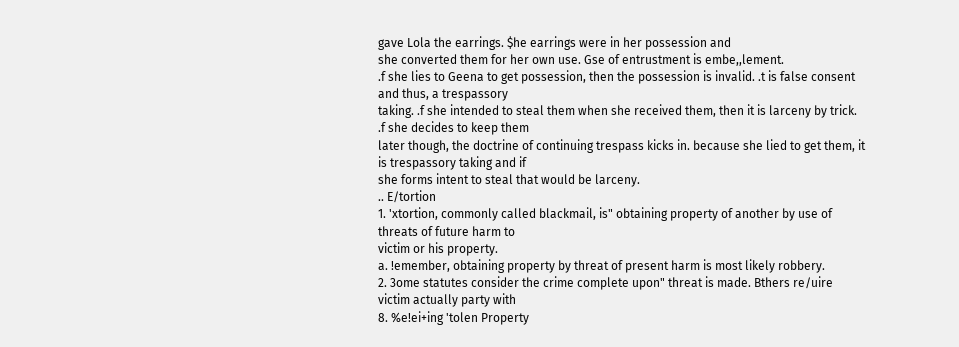gave Lola the earrings. $he earrings were in her possession and
she converted them for her own use. Gse of entrustment is embe,,lement.
.f she lies to Geena to get possession, then the possession is invalid. .t is false consent and thus, a trespassory
taking. .f she intended to steal them when she received them, then it is larceny by trick. .f she decides to keep them
later though, the doctrine of continuing trespass kicks in. because she lied to get them, it is trespassory taking and if
she forms intent to steal that would be larceny.
.. E/tortion
1. 'xtortion, commonly called blackmail, is" obtaining property of another by use of threats of future harm to
victim or his property.
a. !emember, obtaining property by threat of present harm is most likely robbery.
2. 3ome statutes consider the crime complete upon" threat is made. Bthers re/uire victim actually party with
8. %e!ei+ing 'tolen Property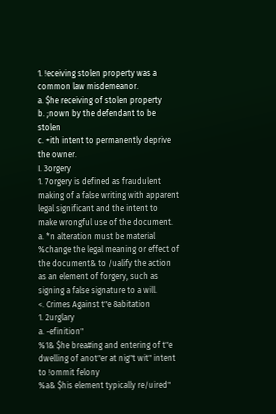1. !eceiving stolen property was a common law misdemeanor.
a. $he receiving of stolen property
b. ;nown by the defendant to be stolen
c. +ith intent to permanently deprive the owner.
I. 3orgery
1. 7orgery is defined as fraudulent making of a false writing with apparent legal significant and the intent to
make wrongful use of the document.
a. *n alteration must be material %change the legal meaning or effect of the document& to /ualify the action
as an element of forgery, such as signing a false signature to a will.
<. Crimes Against t"e 8abitation
1. 2urglary
a. -efinition"
%1& $he brea#ing and entering of t"e dwelling of anot"er at nig"t wit" intent to !ommit felony
%a& $his element typically re/uired"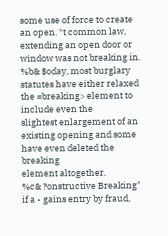some use of force to create an open. *t common law,
extending an open door or window was not breaking in.
%b& $oday, most burglary statutes have either relaxed the =breaking> element to include even the
slightest enlargement of an existing opening and some have even deleted the breaking
element altogether.
%c& ?onstructive Breaking" if a - gains entry by fraud,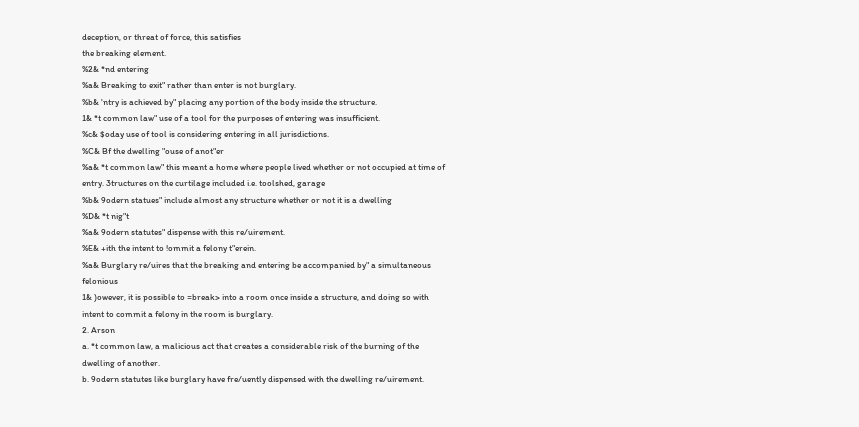deception, or threat of force, this satisfies
the breaking element.
%2& *nd entering
%a& Breaking to exit" rather than enter is not burglary.
%b& 'ntry is achieved by" placing any portion of the body inside the structure.
1& *t common law" use of a tool for the purposes of entering was insufficient.
%c& $oday use of tool is considering entering in all jurisdictions.
%C& Bf the dwelling "ouse of anot"er
%a& *t common law" this meant a home where people lived whether or not occupied at time of
entry. 3tructures on the curtilage included i.e. toolshed, garage
%b& 9odern statues" include almost any structure whether or not it is a dwelling
%D& *t nig"t
%a& 9odern statutes" dispense with this re/uirement.
%E& +ith the intent to !ommit a felony t"erein.
%a& Burglary re/uires that the breaking and entering be accompanied by" a simultaneous felonious
1& )owever, it is possible to =break> into a room once inside a structure, and doing so with
intent to commit a felony in the room is burglary.
2. Arson
a. *t common law, a malicious act that creates a considerable risk of the burning of the dwelling of another.
b. 9odern statutes like burglary have fre/uently dispensed with the dwelling re/uirement.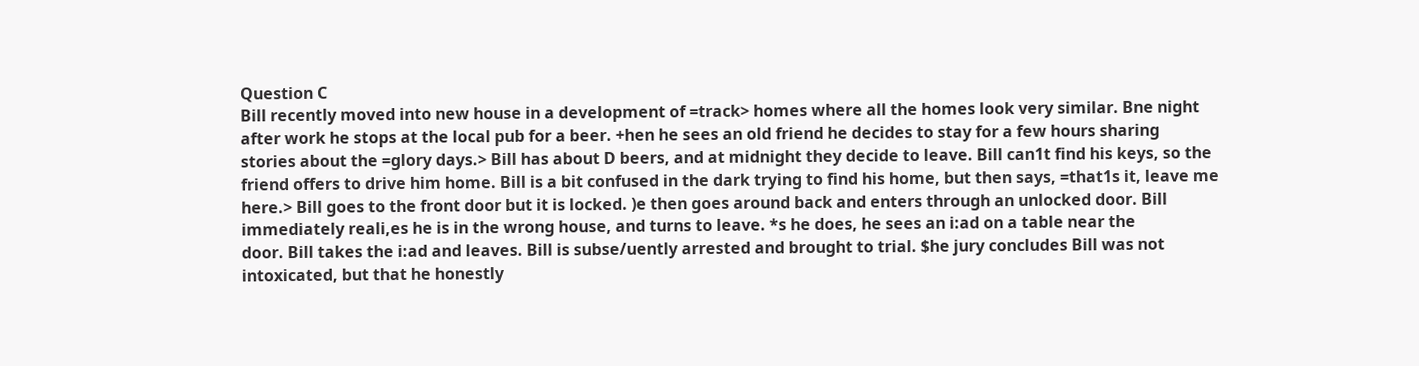Question C
Bill recently moved into new house in a development of =track> homes where all the homes look very similar. Bne night
after work he stops at the local pub for a beer. +hen he sees an old friend he decides to stay for a few hours sharing
stories about the =glory days.> Bill has about D beers, and at midnight they decide to leave. Bill can1t find his keys, so the
friend offers to drive him home. Bill is a bit confused in the dark trying to find his home, but then says, =that1s it, leave me
here.> Bill goes to the front door but it is locked. )e then goes around back and enters through an unlocked door. Bill
immediately reali,es he is in the wrong house, and turns to leave. *s he does, he sees an i:ad on a table near the
door. Bill takes the i:ad and leaves. Bill is subse/uently arrested and brought to trial. $he jury concludes Bill was not
intoxicated, but that he honestly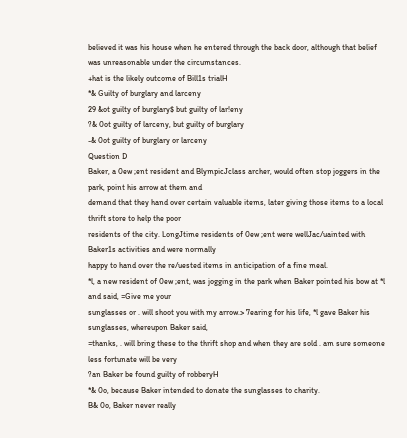believed it was his house when he entered through the back door, although that belief
was unreasonable under the circumstances.
+hat is the likely outcome of Bill1s trialH
*& Guilty of burglary and larceny
29 &ot guilty of burglary$ but guilty of lar!eny
?& 0ot guilty of larceny, but guilty of burglary
-& 0ot guilty of burglary or larceny
Question D
Baker, a 0ew ;ent resident and BlympicJclass archer, would often stop joggers in the park, point his arrow at them and
demand that they hand over certain valuable items, later giving those items to a local thrift store to help the poor
residents of the city. LongJtime residents of 0ew ;ent were wellJac/uainted with Baker1s activities and were normally
happy to hand over the re/uested items in anticipation of a fine meal.
*l, a new resident of 0ew ;ent, was jogging in the park when Baker pointed his bow at *l and said, =Give me your
sunglasses or . will shoot you with my arrow.> 7earing for his life, *l gave Baker his sunglasses, whereupon Baker said,
=thanks, . will bring these to the thrift shop and when they are sold . am sure someone less fortunate will be very
?an Baker be found guilty of robberyH
*& 0o, because Baker intended to donate the sunglasses to charity.
B& 0o, Baker never really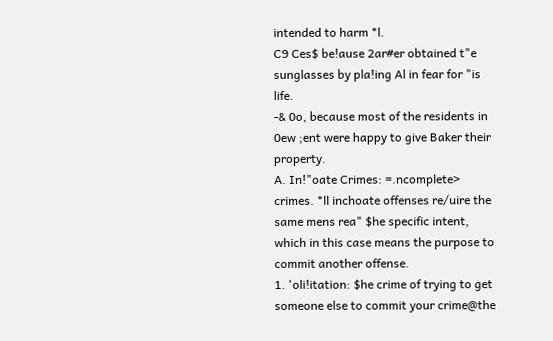intended to harm *l.
C9 Ces$ be!ause 2ar#er obtained t"e sunglasses by pla!ing Al in fear for "is life.
-& 0o, because most of the residents in 0ew ;ent were happy to give Baker their property.
A. In!"oate Crimes: =.ncomplete> crimes. *ll inchoate offenses re/uire the same mens rea" $he specific intent,
which in this case means the purpose to commit another offense.
1. 'oli!itation: $he crime of trying to get someone else to commit your crime@the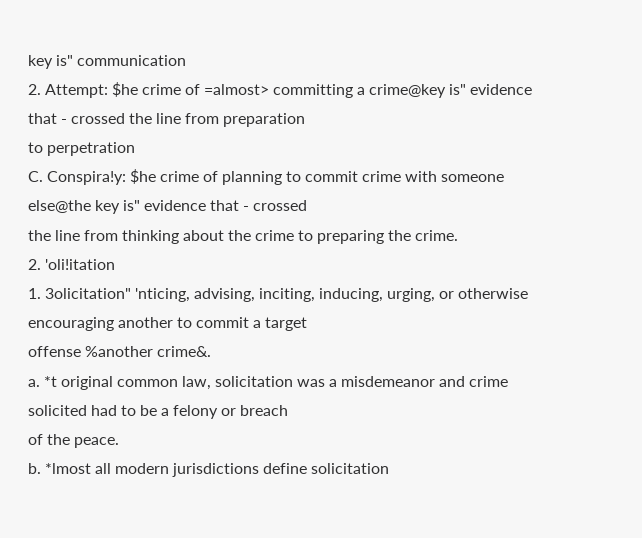key is" communication
2. Attempt: $he crime of =almost> committing a crime@key is" evidence that - crossed the line from preparation
to perpetration
C. Conspira!y: $he crime of planning to commit crime with someone else@the key is" evidence that - crossed
the line from thinking about the crime to preparing the crime.
2. 'oli!itation
1. 3olicitation" 'nticing, advising, inciting, inducing, urging, or otherwise encouraging another to commit a target
offense %another crime&.
a. *t original common law, solicitation was a misdemeanor and crime solicited had to be a felony or breach
of the peace.
b. *lmost all modern jurisdictions define solicitation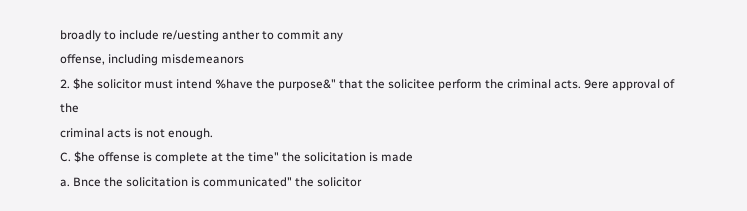broadly to include re/uesting anther to commit any
offense, including misdemeanors
2. $he solicitor must intend %have the purpose&" that the solicitee perform the criminal acts. 9ere approval of the
criminal acts is not enough.
C. $he offense is complete at the time" the solicitation is made
a. Bnce the solicitation is communicated" the solicitor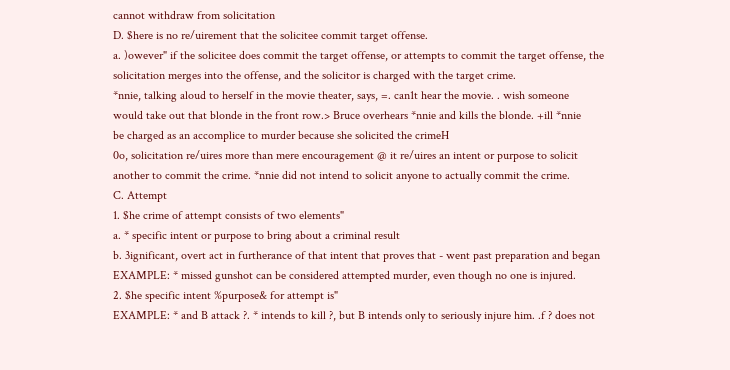cannot withdraw from solicitation
D. $here is no re/uirement that the solicitee commit target offense.
a. )owever" if the solicitee does commit the target offense, or attempts to commit the target offense, the
solicitation merges into the offense, and the solicitor is charged with the target crime.
*nnie, talking aloud to herself in the movie theater, says, =. can1t hear the movie. . wish someone
would take out that blonde in the front row.> Bruce overhears *nnie and kills the blonde. +ill *nnie
be charged as an accomplice to murder because she solicited the crimeH
0o, solicitation re/uires more than mere encouragement @ it re/uires an intent or purpose to solicit
another to commit the crime. *nnie did not intend to solicit anyone to actually commit the crime.
C. Attempt
1. $he crime of attempt consists of two elements"
a. * specific intent or purpose to bring about a criminal result
b. 3ignificant, overt act in furtherance of that intent that proves that - went past preparation and began
EXAMPLE: * missed gunshot can be considered attempted murder, even though no one is injured.
2. $he specific intent %purpose& for attempt is"
EXAMPLE: * and B attack ?. * intends to kill ?, but B intends only to seriously injure him. .f ? does not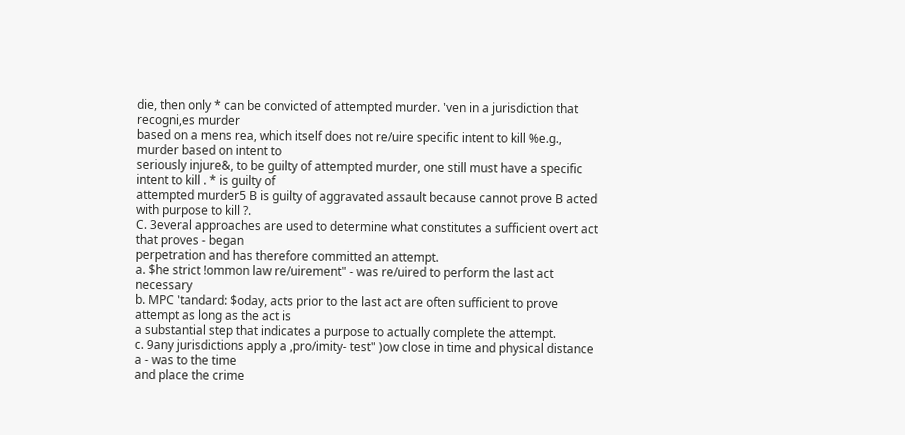die, then only * can be convicted of attempted murder. 'ven in a jurisdiction that recogni,es murder
based on a mens rea, which itself does not re/uire specific intent to kill %e.g., murder based on intent to
seriously injure&, to be guilty of attempted murder, one still must have a specific intent to kill . * is guilty of
attempted murder5 B is guilty of aggravated assault because cannot prove B acted with purpose to kill ?.
C. 3everal approaches are used to determine what constitutes a sufficient overt act that proves - began
perpetration and has therefore committed an attempt.
a. $he strict !ommon law re/uirement" - was re/uired to perform the last act necessary
b. MPC 'tandard: $oday, acts prior to the last act are often sufficient to prove attempt as long as the act is
a substantial step that indicates a purpose to actually complete the attempt.
c. 9any jurisdictions apply a ,pro/imity- test" )ow close in time and physical distance a - was to the time
and place the crime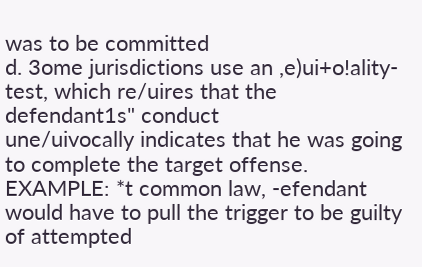was to be committed
d. 3ome jurisdictions use an ,e)ui+o!ality- test, which re/uires that the defendant1s" conduct
une/uivocally indicates that he was going to complete the target offense.
EXAMPLE: *t common law, -efendant would have to pull the trigger to be guilty of attempted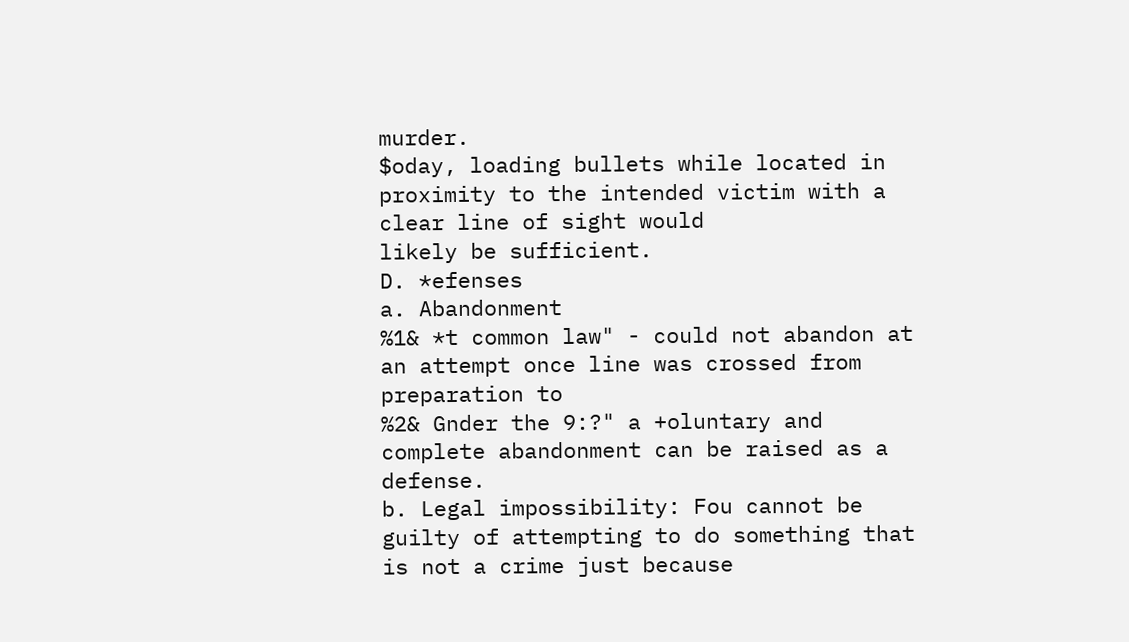murder.
$oday, loading bullets while located in proximity to the intended victim with a clear line of sight would
likely be sufficient.
D. *efenses
a. Abandonment
%1& *t common law" - could not abandon at an attempt once line was crossed from preparation to
%2& Gnder the 9:?" a +oluntary and complete abandonment can be raised as a defense.
b. Legal impossibility: Fou cannot be guilty of attempting to do something that is not a crime just because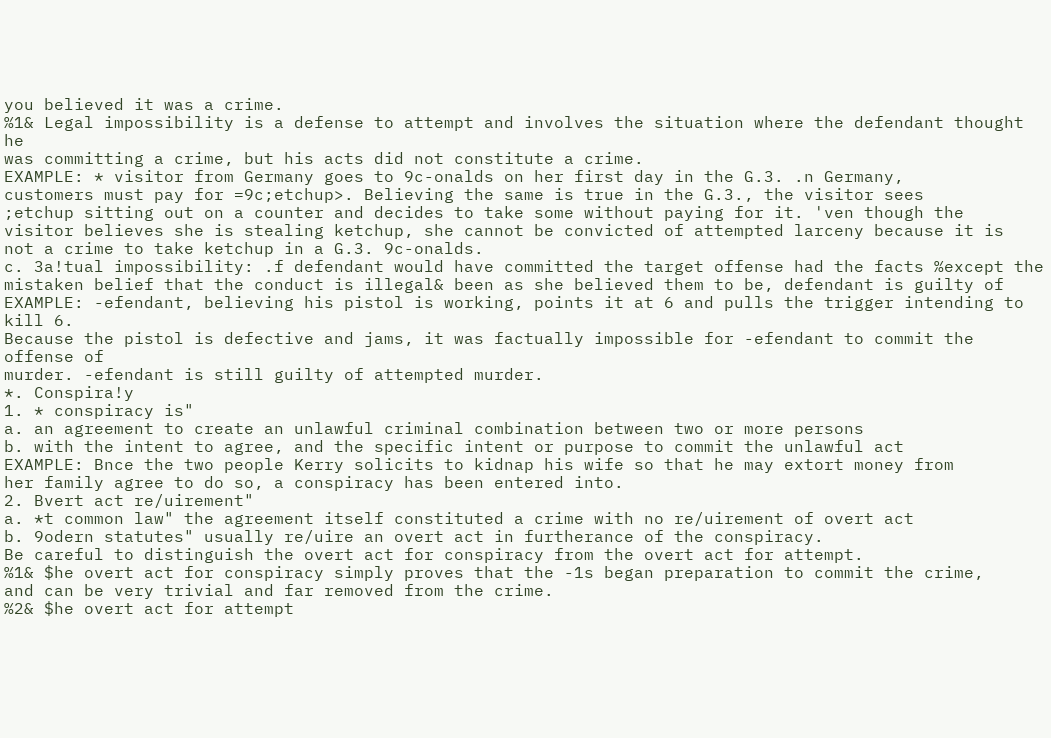you believed it was a crime.
%1& Legal impossibility is a defense to attempt and involves the situation where the defendant thought he
was committing a crime, but his acts did not constitute a crime.
EXAMPLE: * visitor from Germany goes to 9c-onalds on her first day in the G.3. .n Germany,
customers must pay for =9c;etchup>. Believing the same is true in the G.3., the visitor sees
;etchup sitting out on a counter and decides to take some without paying for it. 'ven though the
visitor believes she is stealing ketchup, she cannot be convicted of attempted larceny because it is
not a crime to take ketchup in a G.3. 9c-onalds.
c. 3a!tual impossibility: .f defendant would have committed the target offense had the facts %except the
mistaken belief that the conduct is illegal& been as she believed them to be, defendant is guilty of
EXAMPLE: -efendant, believing his pistol is working, points it at 6 and pulls the trigger intending to kill 6.
Because the pistol is defective and jams, it was factually impossible for -efendant to commit the offense of
murder. -efendant is still guilty of attempted murder.
*. Conspira!y
1. * conspiracy is"
a. an agreement to create an unlawful criminal combination between two or more persons
b. with the intent to agree, and the specific intent or purpose to commit the unlawful act
EXAMPLE: Bnce the two people Kerry solicits to kidnap his wife so that he may extort money from
her family agree to do so, a conspiracy has been entered into.
2. Bvert act re/uirement"
a. *t common law" the agreement itself constituted a crime with no re/uirement of overt act
b. 9odern statutes" usually re/uire an overt act in furtherance of the conspiracy.
Be careful to distinguish the overt act for conspiracy from the overt act for attempt.
%1& $he overt act for conspiracy simply proves that the -1s began preparation to commit the crime,
and can be very trivial and far removed from the crime.
%2& $he overt act for attempt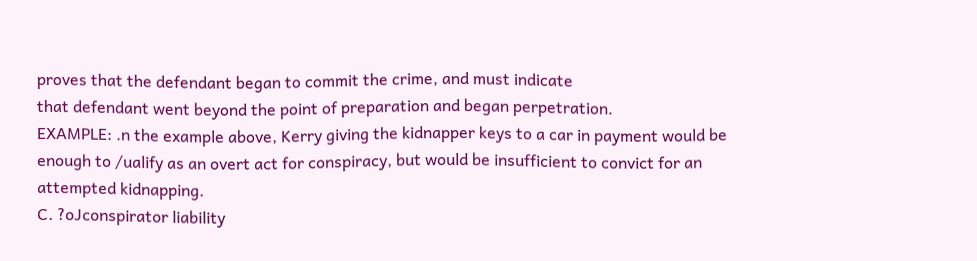proves that the defendant began to commit the crime, and must indicate
that defendant went beyond the point of preparation and began perpetration.
EXAMPLE: .n the example above, Kerry giving the kidnapper keys to a car in payment would be
enough to /ualify as an overt act for conspiracy, but would be insufficient to convict for an
attempted kidnapping.
C. ?oJconspirator liability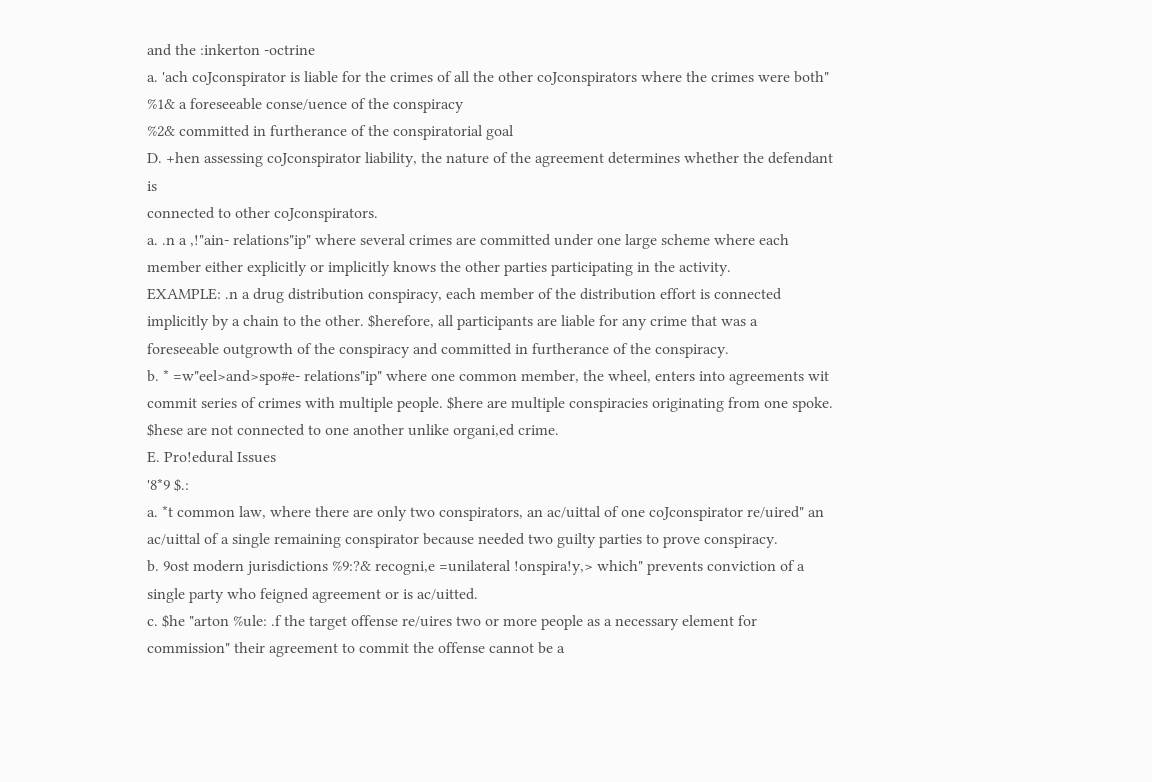and the :inkerton -octrine
a. 'ach coJconspirator is liable for the crimes of all the other coJconspirators where the crimes were both"
%1& a foreseeable conse/uence of the conspiracy
%2& committed in furtherance of the conspiratorial goal
D. +hen assessing coJconspirator liability, the nature of the agreement determines whether the defendant is
connected to other coJconspirators.
a. .n a ,!"ain- relations"ip" where several crimes are committed under one large scheme where each
member either explicitly or implicitly knows the other parties participating in the activity.
EXAMPLE: .n a drug distribution conspiracy, each member of the distribution effort is connected
implicitly by a chain to the other. $herefore, all participants are liable for any crime that was a
foreseeable outgrowth of the conspiracy and committed in furtherance of the conspiracy.
b. * =w"eel>and>spo#e- relations"ip" where one common member, the wheel, enters into agreements wit
commit series of crimes with multiple people. $here are multiple conspiracies originating from one spoke.
$hese are not connected to one another unlike organi,ed crime.
E. Pro!edural Issues
'8*9 $.:
a. *t common law, where there are only two conspirators, an ac/uittal of one coJconspirator re/uired" an
ac/uittal of a single remaining conspirator because needed two guilty parties to prove conspiracy.
b. 9ost modern jurisdictions %9:?& recogni,e =unilateral !onspira!y,> which" prevents conviction of a
single party who feigned agreement or is ac/uitted.
c. $he "arton %ule: .f the target offense re/uires two or more people as a necessary element for
commission" their agreement to commit the offense cannot be a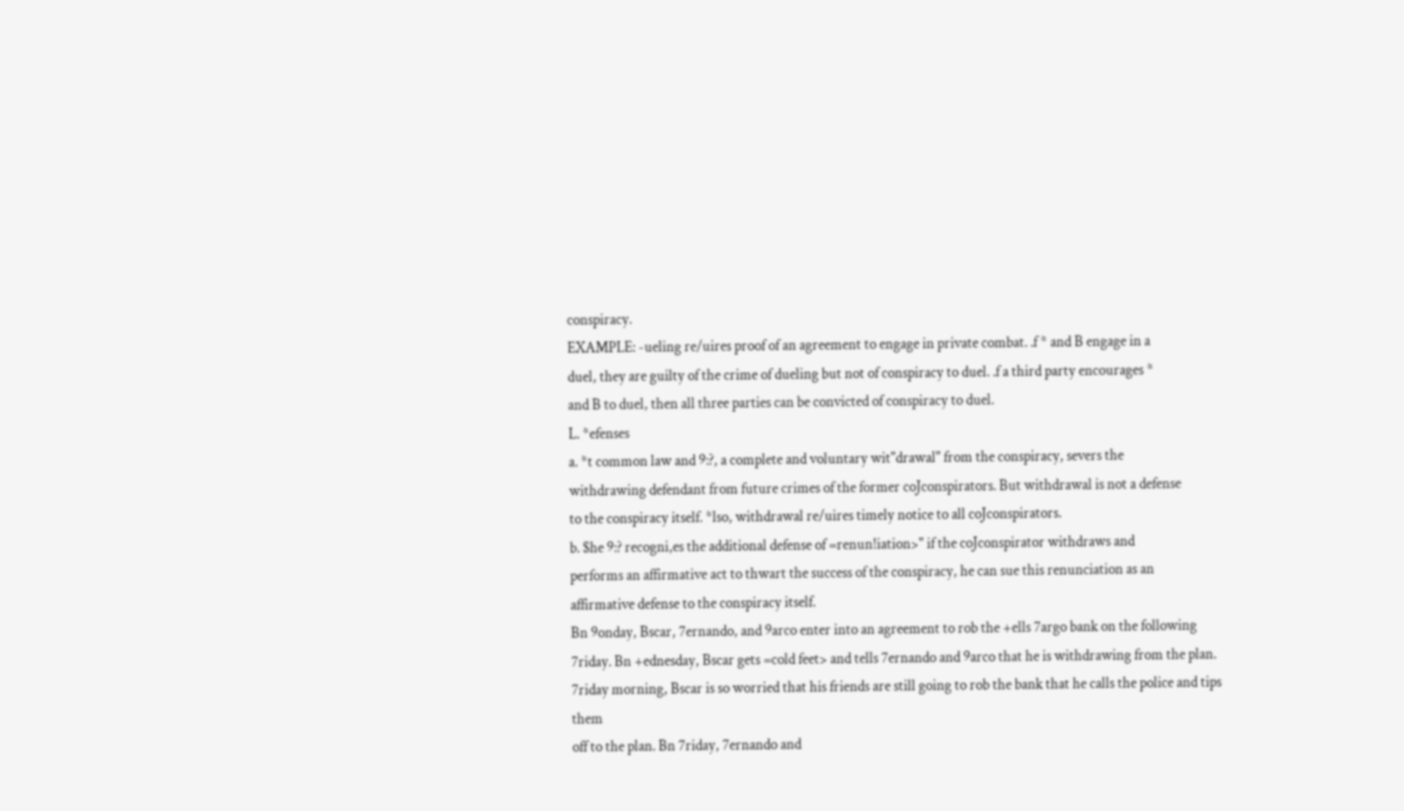conspiracy.
EXAMPLE: -ueling re/uires proof of an agreement to engage in private combat. .f * and B engage in a
duel, they are guilty of the crime of dueling but not of conspiracy to duel. .f a third party encourages *
and B to duel, then all three parties can be convicted of conspiracy to duel.
L. *efenses
a. *t common law and 9:?, a complete and voluntary wit"drawal" from the conspiracy, severs the
withdrawing defendant from future crimes of the former coJconspirators. But withdrawal is not a defense
to the conspiracy itself. *lso, withdrawal re/uires timely notice to all coJconspirators.
b. $he 9:? recogni,es the additional defense of =renun!iation>" if the coJconspirator withdraws and
performs an affirmative act to thwart the success of the conspiracy, he can sue this renunciation as an
affirmative defense to the conspiracy itself.
Bn 9onday, Bscar, 7ernando, and 9arco enter into an agreement to rob the +ells 7argo bank on the following
7riday. Bn +ednesday, Bscar gets =cold feet> and tells 7ernando and 9arco that he is withdrawing from the plan.
7riday morning, Bscar is so worried that his friends are still going to rob the bank that he calls the police and tips them
off to the plan. Bn 7riday, 7ernando and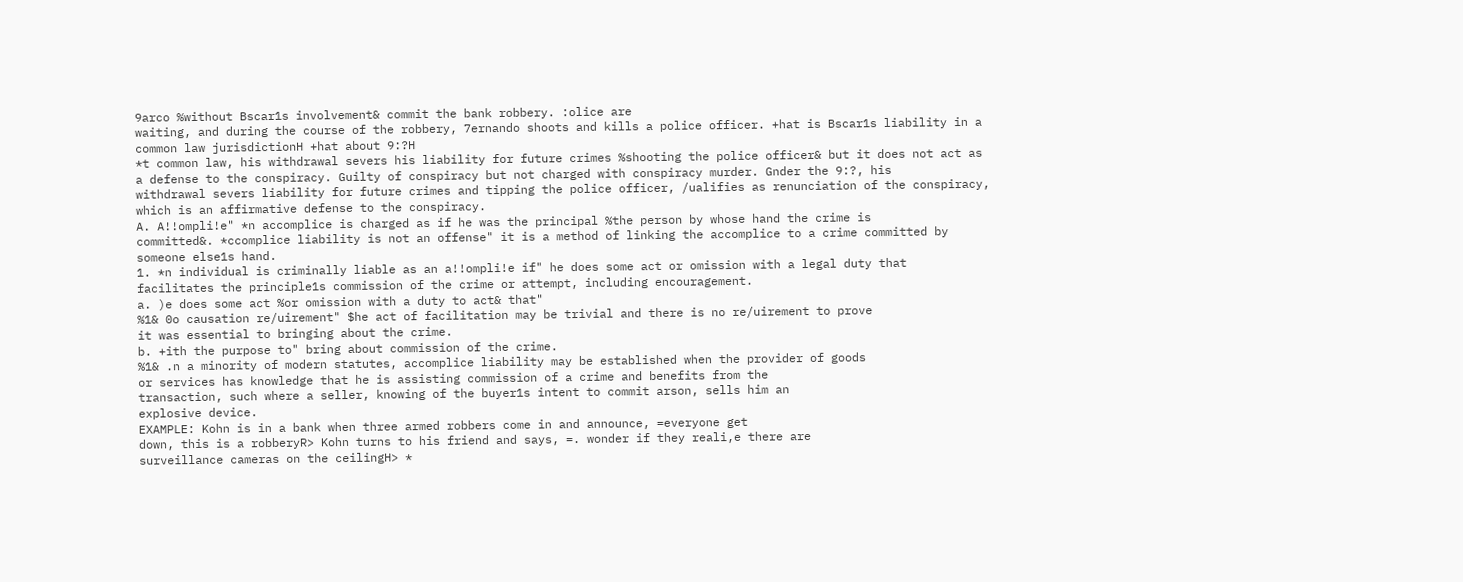9arco %without Bscar1s involvement& commit the bank robbery. :olice are
waiting, and during the course of the robbery, 7ernando shoots and kills a police officer. +hat is Bscar1s liability in a
common law jurisdictionH +hat about 9:?H
*t common law, his withdrawal severs his liability for future crimes %shooting the police officer& but it does not act as
a defense to the conspiracy. Guilty of conspiracy but not charged with conspiracy murder. Gnder the 9:?, his
withdrawal severs liability for future crimes and tipping the police officer, /ualifies as renunciation of the conspiracy,
which is an affirmative defense to the conspiracy.
A. A!!ompli!e" *n accomplice is charged as if he was the principal %the person by whose hand the crime is
committed&. *ccomplice liability is not an offense" it is a method of linking the accomplice to a crime committed by
someone else1s hand.
1. *n individual is criminally liable as an a!!ompli!e if" he does some act or omission with a legal duty that
facilitates the principle1s commission of the crime or attempt, including encouragement.
a. )e does some act %or omission with a duty to act& that"
%1& 0o causation re/uirement" $he act of facilitation may be trivial and there is no re/uirement to prove
it was essential to bringing about the crime.
b. +ith the purpose to" bring about commission of the crime.
%1& .n a minority of modern statutes, accomplice liability may be established when the provider of goods
or services has knowledge that he is assisting commission of a crime and benefits from the
transaction, such where a seller, knowing of the buyer1s intent to commit arson, sells him an
explosive device.
EXAMPLE: Kohn is in a bank when three armed robbers come in and announce, =everyone get
down, this is a robberyR> Kohn turns to his friend and says, =. wonder if they reali,e there are
surveillance cameras on the ceilingH> *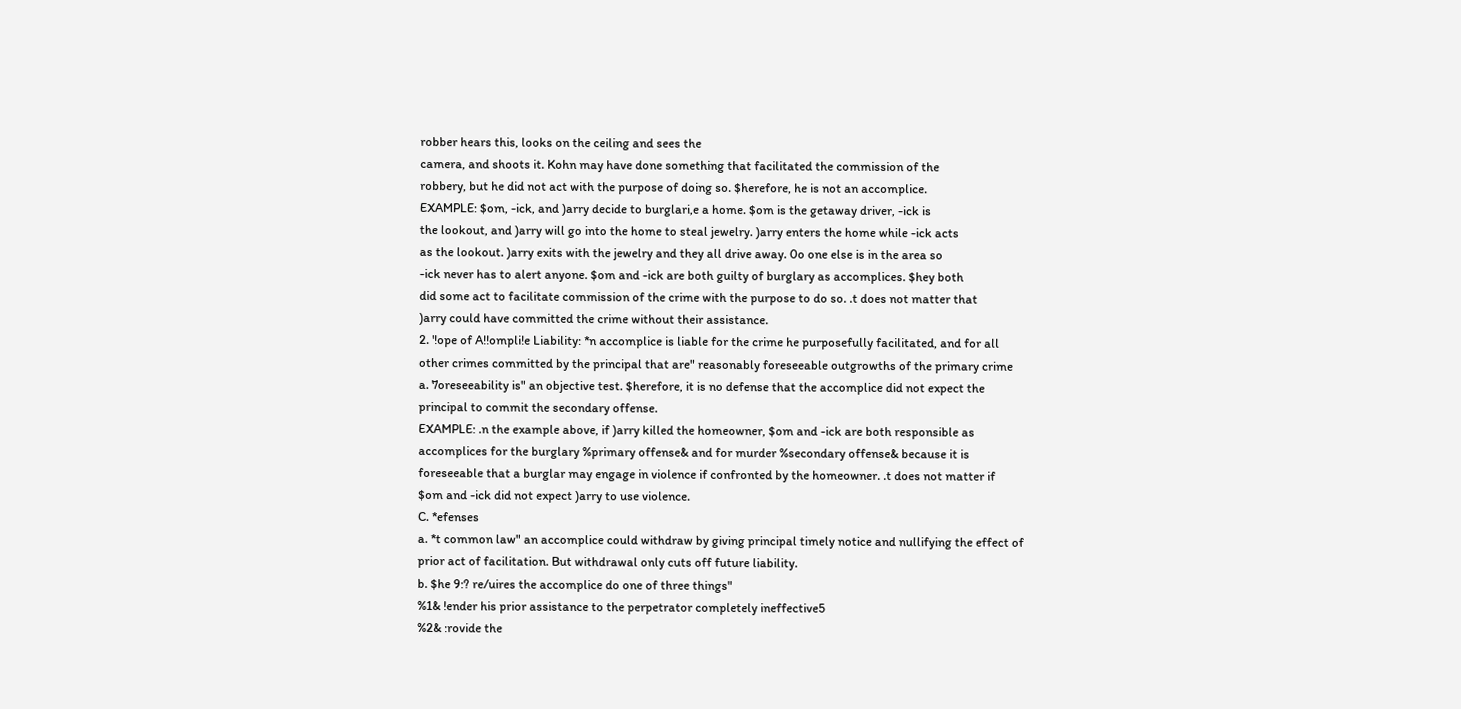robber hears this, looks on the ceiling and sees the
camera, and shoots it. Kohn may have done something that facilitated the commission of the
robbery, but he did not act with the purpose of doing so. $herefore, he is not an accomplice.
EXAMPLE: $om, -ick, and )arry decide to burglari,e a home. $om is the getaway driver, -ick is
the lookout, and )arry will go into the home to steal jewelry. )arry enters the home while -ick acts
as the lookout. )arry exits with the jewelry and they all drive away. 0o one else is in the area so
-ick never has to alert anyone. $om and -ick are both guilty of burglary as accomplices. $hey both
did some act to facilitate commission of the crime with the purpose to do so. .t does not matter that
)arry could have committed the crime without their assistance.
2. '!ope of A!!ompli!e Liability: *n accomplice is liable for the crime he purposefully facilitated, and for all
other crimes committed by the principal that are" reasonably foreseeable outgrowths of the primary crime
a. 7oreseeability is" an objective test. $herefore, it is no defense that the accomplice did not expect the
principal to commit the secondary offense.
EXAMPLE: .n the example above, if )arry killed the homeowner, $om and -ick are both responsible as
accomplices for the burglary %primary offense& and for murder %secondary offense& because it is
foreseeable that a burglar may engage in violence if confronted by the homeowner. .t does not matter if
$om and -ick did not expect )arry to use violence.
C. *efenses
a. *t common law" an accomplice could withdraw by giving principal timely notice and nullifying the effect of
prior act of facilitation. But withdrawal only cuts off future liability.
b. $he 9:? re/uires the accomplice do one of three things"
%1& !ender his prior assistance to the perpetrator completely ineffective5
%2& :rovide the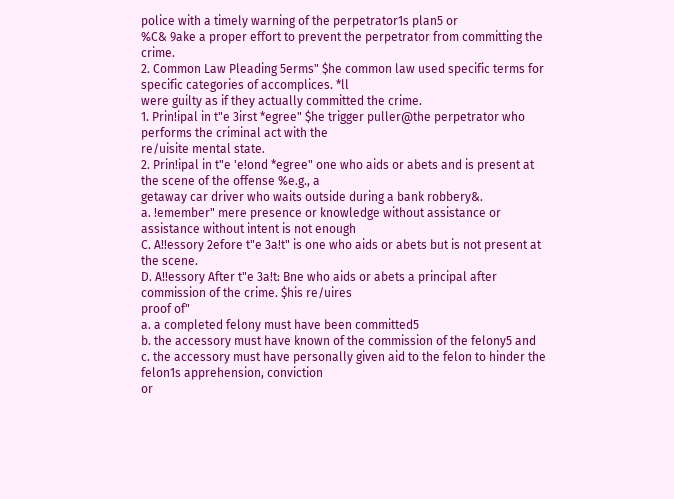police with a timely warning of the perpetrator1s plan5 or
%C& 9ake a proper effort to prevent the perpetrator from committing the crime.
2. Common Law Pleading 5erms" $he common law used specific terms for specific categories of accomplices. *ll
were guilty as if they actually committed the crime.
1. Prin!ipal in t"e 3irst *egree" $he trigger puller@the perpetrator who performs the criminal act with the
re/uisite mental state.
2. Prin!ipal in t"e 'e!ond *egree" one who aids or abets and is present at the scene of the offense %e.g., a
getaway car driver who waits outside during a bank robbery&.
a. !emember" mere presence or knowledge without assistance or assistance without intent is not enough
C. A!!essory 2efore t"e 3a!t" is one who aids or abets but is not present at the scene.
D. A!!essory After t"e 3a!t: Bne who aids or abets a principal after commission of the crime. $his re/uires
proof of"
a. a completed felony must have been committed5
b. the accessory must have known of the commission of the felony5 and
c. the accessory must have personally given aid to the felon to hinder the felon1s apprehension, conviction
or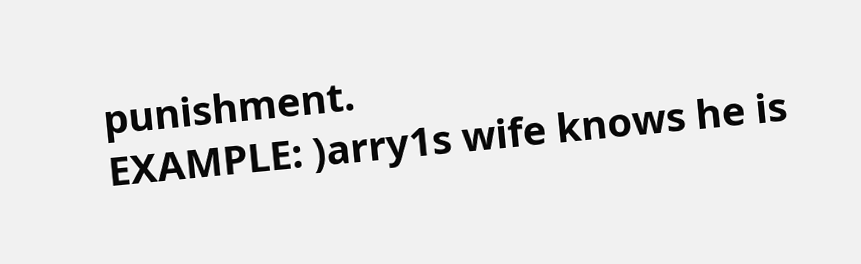punishment.
EXAMPLE: )arry1s wife knows he is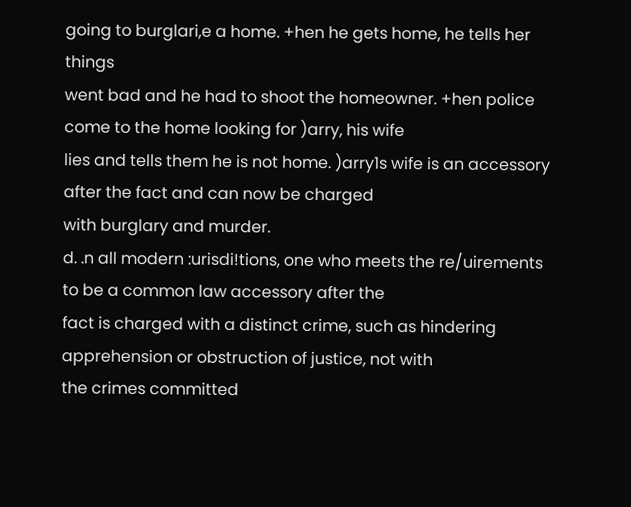going to burglari,e a home. +hen he gets home, he tells her things
went bad and he had to shoot the homeowner. +hen police come to the home looking for )arry, his wife
lies and tells them he is not home. )arry1s wife is an accessory after the fact and can now be charged
with burglary and murder.
d. .n all modern :urisdi!tions, one who meets the re/uirements to be a common law accessory after the
fact is charged with a distinct crime, such as hindering apprehension or obstruction of justice, not with
the crimes committed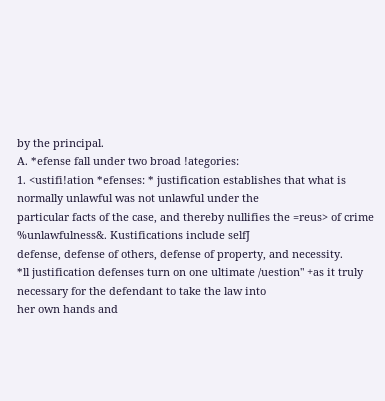by the principal.
A. *efense fall under two broad !ategories:
1. <ustifi!ation *efenses: * justification establishes that what is normally unlawful was not unlawful under the
particular facts of the case, and thereby nullifies the =reus> of crime %unlawfulness&. Kustifications include selfJ
defense, defense of others, defense of property, and necessity.
*ll justification defenses turn on one ultimate /uestion" +as it truly necessary for the defendant to take the law into
her own hands and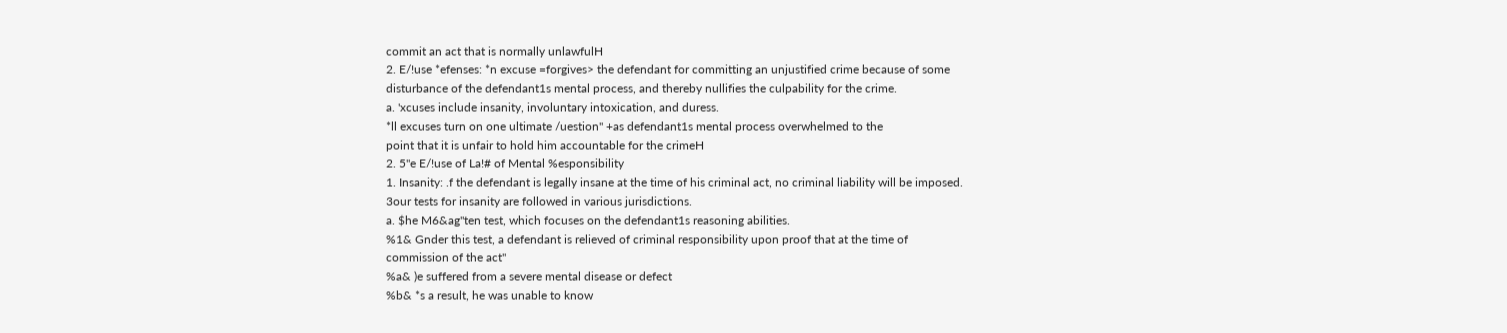commit an act that is normally unlawfulH
2. E/!use *efenses: *n excuse =forgives> the defendant for committing an unjustified crime because of some
disturbance of the defendant1s mental process, and thereby nullifies the culpability for the crime.
a. 'xcuses include insanity, involuntary intoxication, and duress.
*ll excuses turn on one ultimate /uestion" +as defendant1s mental process overwhelmed to the
point that it is unfair to hold him accountable for the crimeH
2. 5"e E/!use of La!# of Mental %esponsibility
1. Insanity: .f the defendant is legally insane at the time of his criminal act, no criminal liability will be imposed.
3our tests for insanity are followed in various jurisdictions.
a. $he M6&ag"ten test, which focuses on the defendant1s reasoning abilities.
%1& Gnder this test, a defendant is relieved of criminal responsibility upon proof that at the time of
commission of the act"
%a& )e suffered from a severe mental disease or defect
%b& *s a result, he was unable to know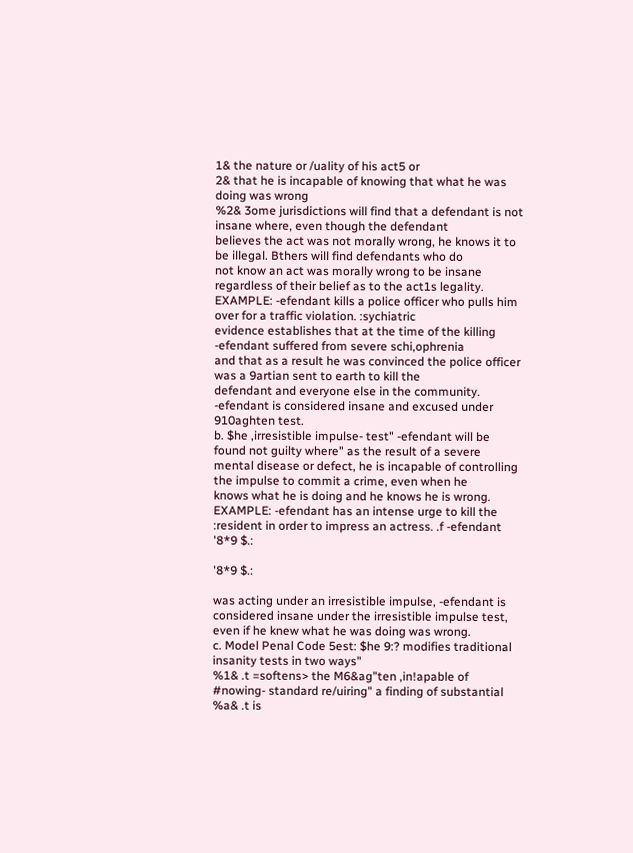1& the nature or /uality of his act5 or
2& that he is incapable of knowing that what he was doing was wrong
%2& 3ome jurisdictions will find that a defendant is not insane where, even though the defendant
believes the act was not morally wrong, he knows it to be illegal. Bthers will find defendants who do
not know an act was morally wrong to be insane regardless of their belief as to the act1s legality.
EXAMPLE: -efendant kills a police officer who pulls him over for a traffic violation. :sychiatric
evidence establishes that at the time of the killing -efendant suffered from severe schi,ophrenia
and that as a result he was convinced the police officer was a 9artian sent to earth to kill the
defendant and everyone else in the community. -efendant is considered insane and excused under
910aghten test.
b. $he ,irresistible impulse- test" -efendant will be found not guilty where" as the result of a severe
mental disease or defect, he is incapable of controlling the impulse to commit a crime, even when he
knows what he is doing and he knows he is wrong.
EXAMPLE: -efendant has an intense urge to kill the :resident in order to impress an actress. .f -efendant
'8*9 $.:

'8*9 $.:

was acting under an irresistible impulse, -efendant is considered insane under the irresistible impulse test,
even if he knew what he was doing was wrong.
c. Model Penal Code 5est: $he 9:? modifies traditional insanity tests in two ways"
%1& .t =softens> the M6&ag"ten ,in!apable of #nowing- standard re/uiring" a finding of substantial
%a& .t is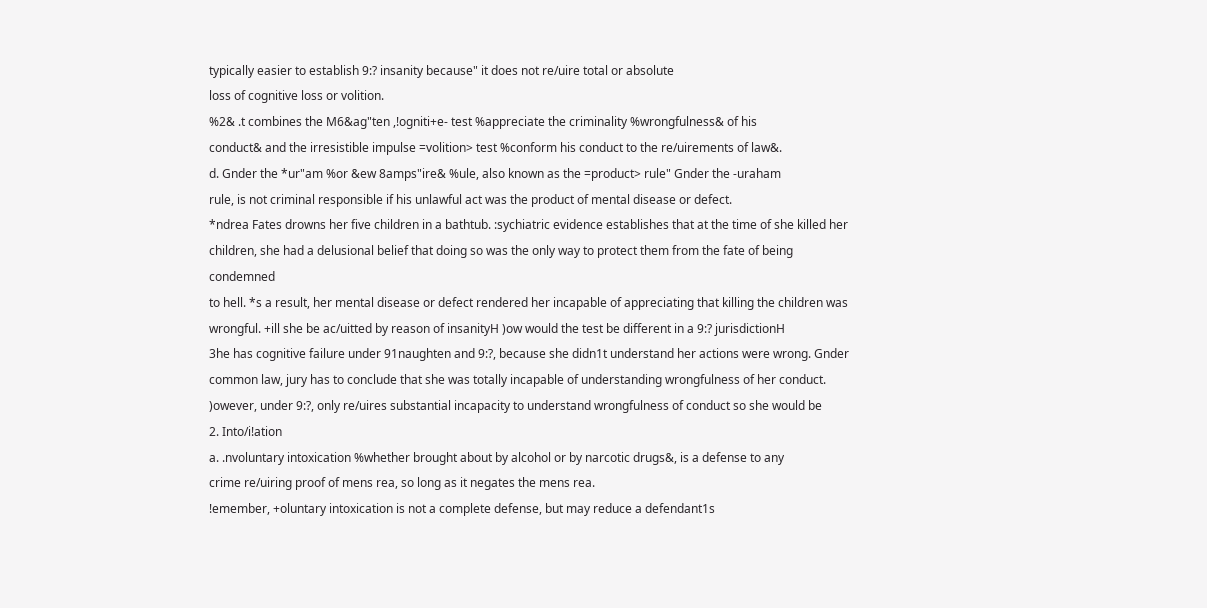typically easier to establish 9:? insanity because" it does not re/uire total or absolute
loss of cognitive loss or volition.
%2& .t combines the M6&ag"ten ,!ogniti+e- test %appreciate the criminality %wrongfulness& of his
conduct& and the irresistible impulse =volition> test %conform his conduct to the re/uirements of law&.
d. Gnder the *ur"am %or &ew 8amps"ire& %ule, also known as the =product> rule" Gnder the -uraham
rule, is not criminal responsible if his unlawful act was the product of mental disease or defect.
*ndrea Fates drowns her five children in a bathtub. :sychiatric evidence establishes that at the time of she killed her
children, she had a delusional belief that doing so was the only way to protect them from the fate of being condemned
to hell. *s a result, her mental disease or defect rendered her incapable of appreciating that killing the children was
wrongful. +ill she be ac/uitted by reason of insanityH )ow would the test be different in a 9:? jurisdictionH
3he has cognitive failure under 91naughten and 9:?, because she didn1t understand her actions were wrong. Gnder
common law, jury has to conclude that she was totally incapable of understanding wrongfulness of her conduct.
)owever, under 9:?, only re/uires substantial incapacity to understand wrongfulness of conduct so she would be
2. Into/i!ation
a. .nvoluntary intoxication %whether brought about by alcohol or by narcotic drugs&, is a defense to any
crime re/uiring proof of mens rea, so long as it negates the mens rea.
!emember, +oluntary intoxication is not a complete defense, but may reduce a defendant1s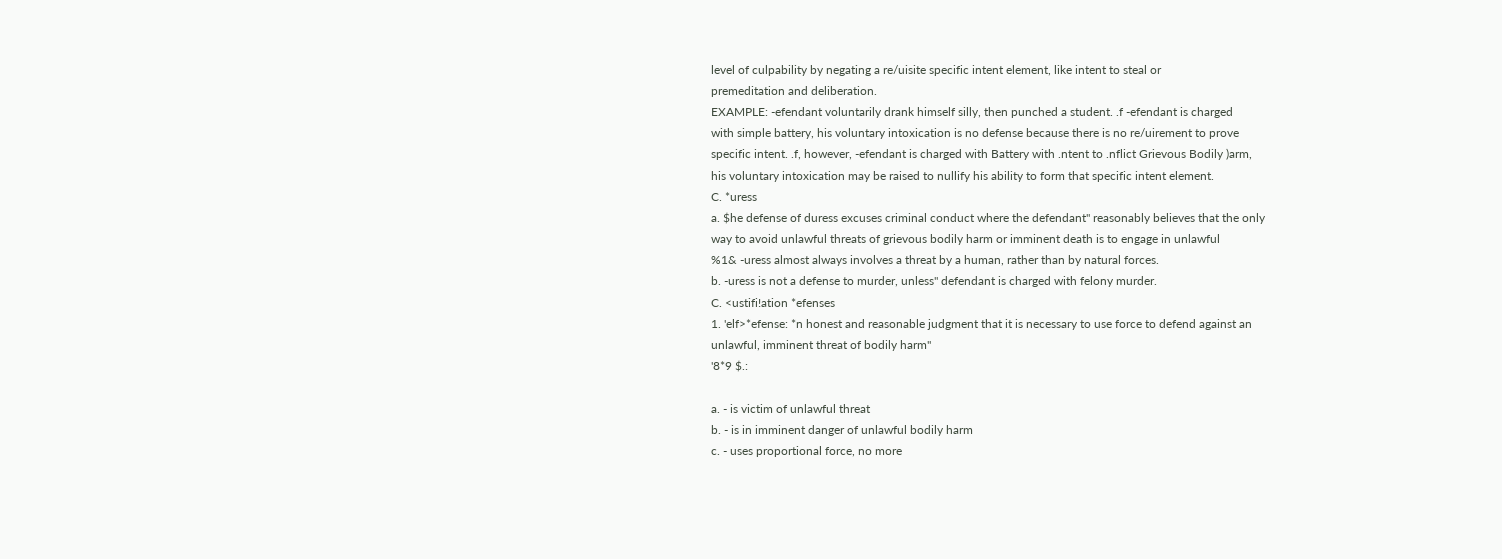level of culpability by negating a re/uisite specific intent element, like intent to steal or
premeditation and deliberation.
EXAMPLE: -efendant voluntarily drank himself silly, then punched a student. .f -efendant is charged
with simple battery, his voluntary intoxication is no defense because there is no re/uirement to prove
specific intent. .f, however, -efendant is charged with Battery with .ntent to .nflict Grievous Bodily )arm,
his voluntary intoxication may be raised to nullify his ability to form that specific intent element.
C. *uress
a. $he defense of duress excuses criminal conduct where the defendant" reasonably believes that the only
way to avoid unlawful threats of grievous bodily harm or imminent death is to engage in unlawful
%1& -uress almost always involves a threat by a human, rather than by natural forces.
b. -uress is not a defense to murder, unless" defendant is charged with felony murder.
C. <ustifi!ation *efenses
1. 'elf>*efense: *n honest and reasonable judgment that it is necessary to use force to defend against an
unlawful, imminent threat of bodily harm"
'8*9 $.:

a. - is victim of unlawful threat
b. - is in imminent danger of unlawful bodily harm
c. - uses proportional force, no more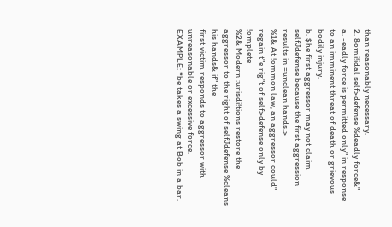than reasonably necessary.
2. 8omi!idal self>defense %deadly force&"
a. -eadly force is permitted only" in response to an imminent threat of death or grievous bodily injury.
b. $he first aggressor may not claim selfJdefense because the first aggression results in =unclean hands.>
%1& At !ommon law, an aggressor could" regain t"e rig"t of self>defense only by !omplete
%2& Modern :urisdi!tions restore the aggressor to the right of selfJdefense %cleans his hands& if" the
first victim responds to aggressor with unreasonable or excessive force.
EXAMPLE: *be takes a swing at Bob in a bar.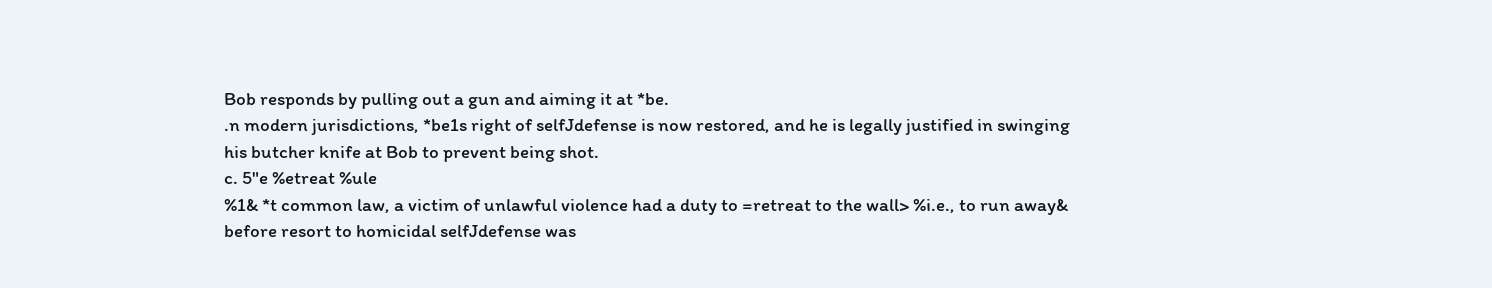Bob responds by pulling out a gun and aiming it at *be.
.n modern jurisdictions, *be1s right of selfJdefense is now restored, and he is legally justified in swinging
his butcher knife at Bob to prevent being shot.
c. 5"e %etreat %ule
%1& *t common law, a victim of unlawful violence had a duty to =retreat to the wall> %i.e., to run away&
before resort to homicidal selfJdefense was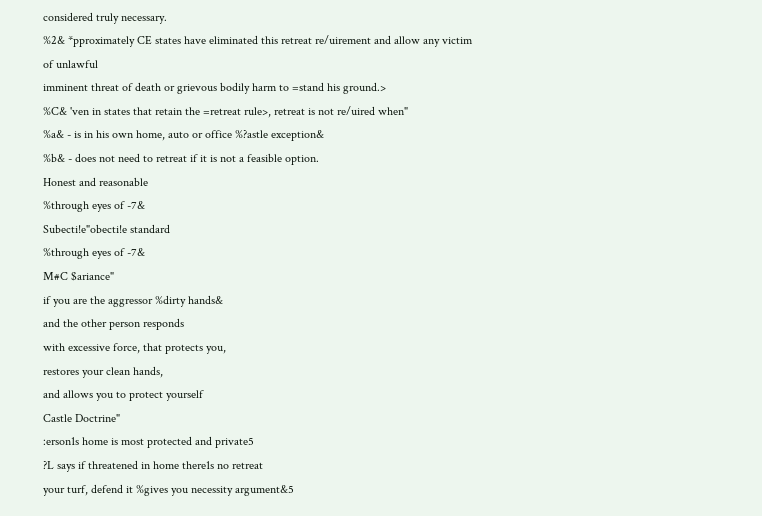considered truly necessary.
%2& *pproximately CE states have eliminated this retreat re/uirement and allow any victim of unlawful
imminent threat of death or grievous bodily harm to =stand his ground.>
%C& 'ven in states that retain the =retreat rule>, retreat is not re/uired when"
%a& - is in his own home, auto or office %?astle exception&
%b& - does not need to retreat if it is not a feasible option.
Honest and reasonable
%through eyes of -7&
Subecti!e"obecti!e standard
%through eyes of -7&
M#C $ariance"
if you are the aggressor %dirty hands&
and the other person responds
with excessive force, that protects you,
restores your clean hands,
and allows you to protect yourself
Castle Doctrine"
:erson1s home is most protected and private5
?L says if threatened in home there1s no retreat
your turf, defend it %gives you necessity argument&5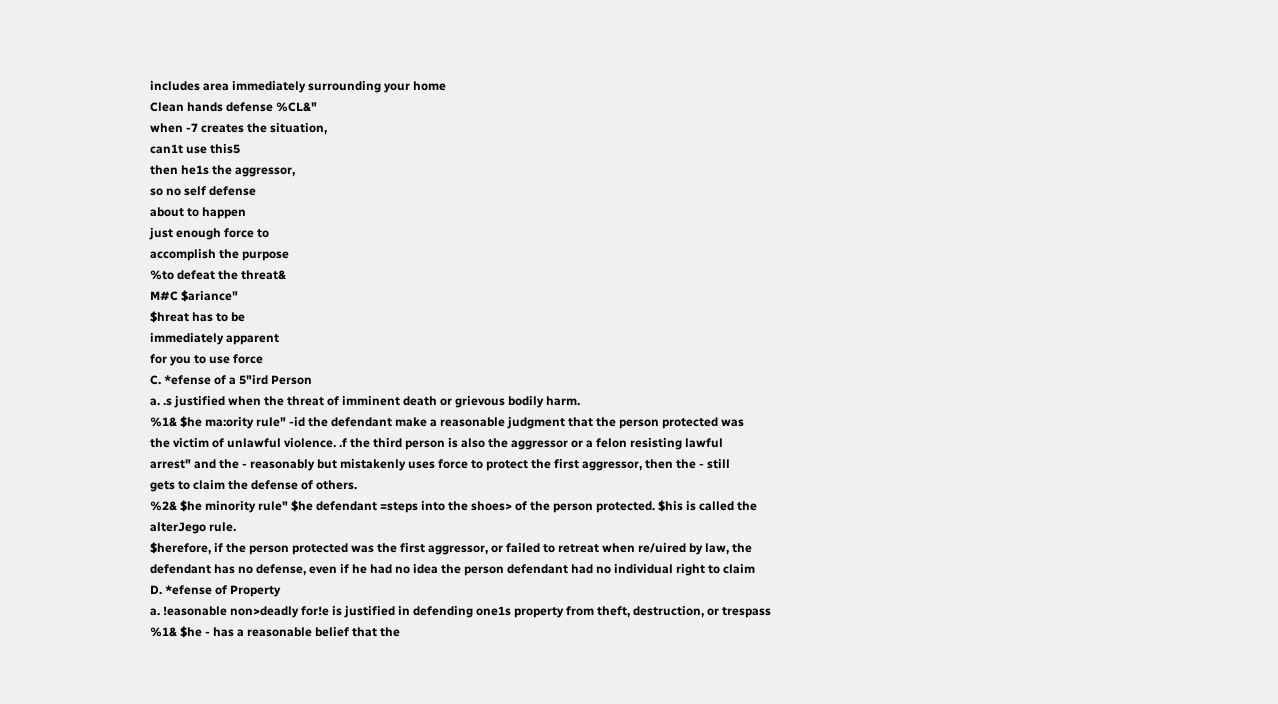includes area immediately surrounding your home
Clean hands defense %CL&"
when -7 creates the situation,
can1t use this5
then he1s the aggressor,
so no self defense
about to happen
just enough force to
accomplish the purpose
%to defeat the threat&
M#C $ariance"
$hreat has to be
immediately apparent
for you to use force
C. *efense of a 5"ird Person
a. .s justified when the threat of imminent death or grievous bodily harm.
%1& $he ma:ority rule" -id the defendant make a reasonable judgment that the person protected was
the victim of unlawful violence. .f the third person is also the aggressor or a felon resisting lawful
arrest" and the - reasonably but mistakenly uses force to protect the first aggressor, then the - still
gets to claim the defense of others.
%2& $he minority rule" $he defendant =steps into the shoes> of the person protected. $his is called the
alterJego rule.
$herefore, if the person protected was the first aggressor, or failed to retreat when re/uired by law, the
defendant has no defense, even if he had no idea the person defendant had no individual right to claim
D. *efense of Property
a. !easonable non>deadly for!e is justified in defending one1s property from theft, destruction, or trespass
%1& $he - has a reasonable belief that the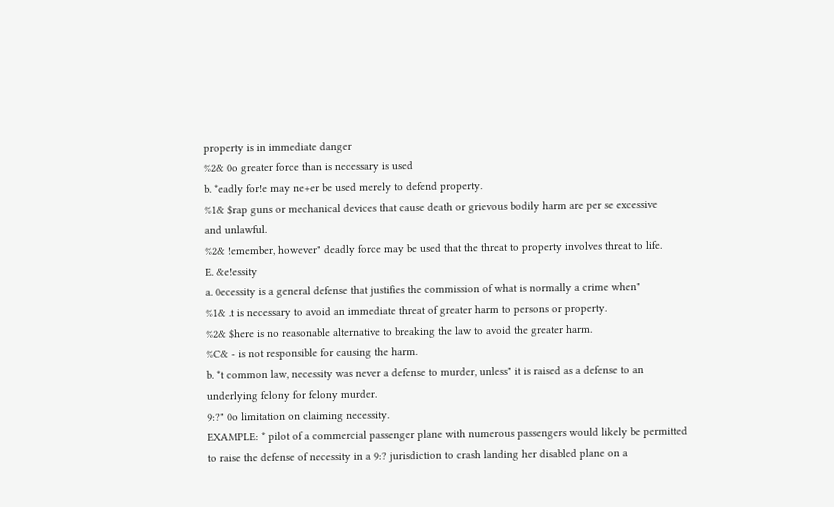property is in immediate danger
%2& 0o greater force than is necessary is used
b. *eadly for!e may ne+er be used merely to defend property.
%1& $rap guns or mechanical devices that cause death or grievous bodily harm are per se excessive
and unlawful.
%2& !emember, however" deadly force may be used that the threat to property involves threat to life.
E. &e!essity
a. 0ecessity is a general defense that justifies the commission of what is normally a crime when"
%1& .t is necessary to avoid an immediate threat of greater harm to persons or property.
%2& $here is no reasonable alternative to breaking the law to avoid the greater harm.
%C& - is not responsible for causing the harm.
b. *t common law, necessity was never a defense to murder, unless" it is raised as a defense to an
underlying felony for felony murder.
9:?" 0o limitation on claiming necessity.
EXAMPLE: * pilot of a commercial passenger plane with numerous passengers would likely be permitted
to raise the defense of necessity in a 9:? jurisdiction to crash landing her disabled plane on a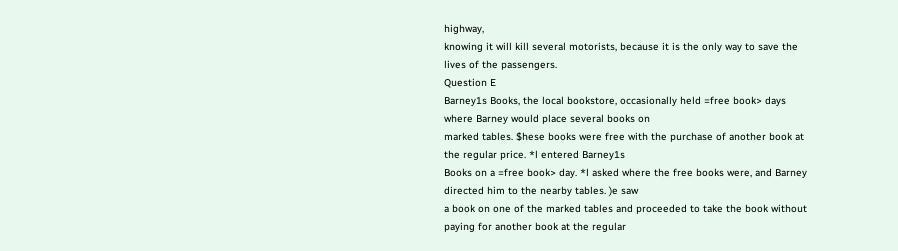highway,
knowing it will kill several motorists, because it is the only way to save the lives of the passengers.
Question E
Barney1s Books, the local bookstore, occasionally held =free book> days where Barney would place several books on
marked tables. $hese books were free with the purchase of another book at the regular price. *l entered Barney1s
Books on a =free book> day. *l asked where the free books were, and Barney directed him to the nearby tables. )e saw
a book on one of the marked tables and proceeded to take the book without paying for another book at the regular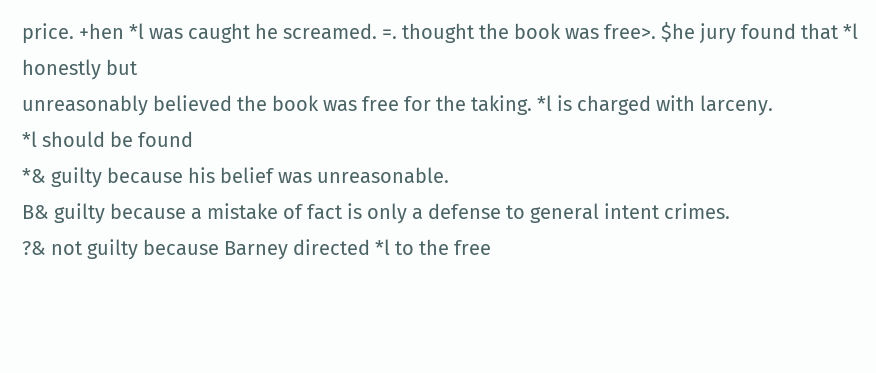price. +hen *l was caught he screamed. =. thought the book was free>. $he jury found that *l honestly but
unreasonably believed the book was free for the taking. *l is charged with larceny.
*l should be found
*& guilty because his belief was unreasonable.
B& guilty because a mistake of fact is only a defense to general intent crimes.
?& not guilty because Barney directed *l to the free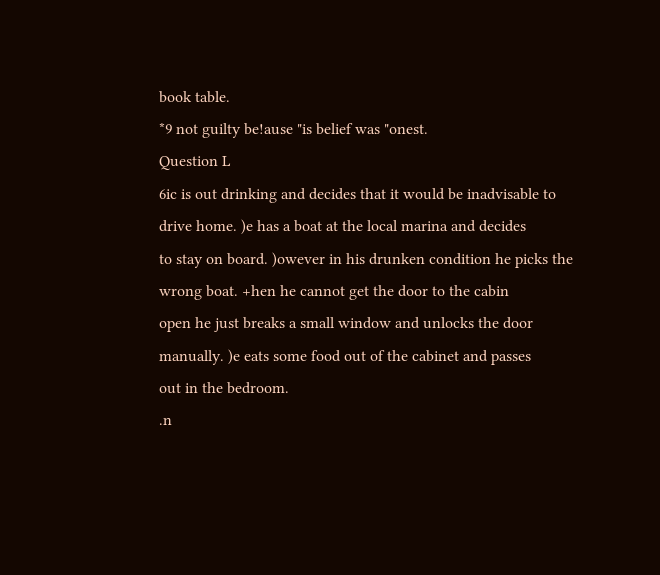book table.
*9 not guilty be!ause "is belief was "onest.
Question L
6ic is out drinking and decides that it would be inadvisable to drive home. )e has a boat at the local marina and decides
to stay on board. )owever in his drunken condition he picks the wrong boat. +hen he cannot get the door to the cabin
open he just breaks a small window and unlocks the door manually. )e eats some food out of the cabinet and passes
out in the bedroom.
.n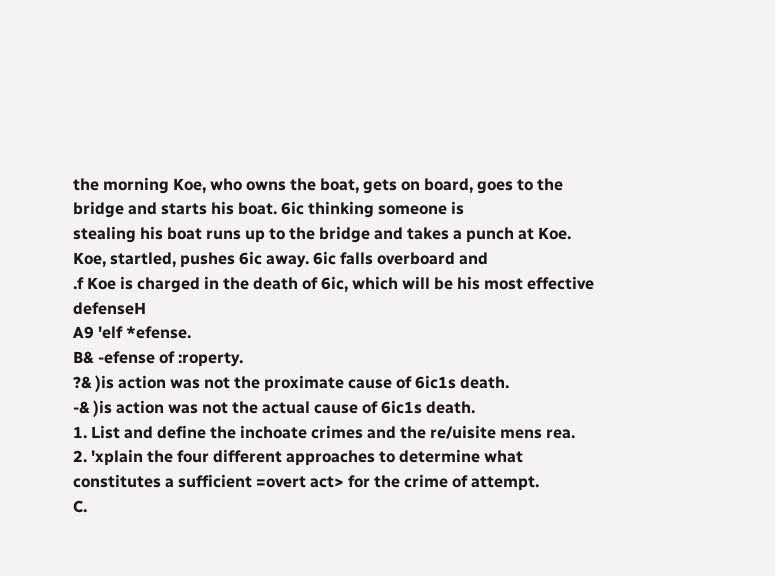the morning Koe, who owns the boat, gets on board, goes to the bridge and starts his boat. 6ic thinking someone is
stealing his boat runs up to the bridge and takes a punch at Koe. Koe, startled, pushes 6ic away. 6ic falls overboard and
.f Koe is charged in the death of 6ic, which will be his most effective defenseH
A9 'elf *efense.
B& -efense of :roperty.
?& )is action was not the proximate cause of 6ic1s death.
-& )is action was not the actual cause of 6ic1s death.
1. List and define the inchoate crimes and the re/uisite mens rea.
2. 'xplain the four different approaches to determine what constitutes a sufficient =overt act> for the crime of attempt.
C.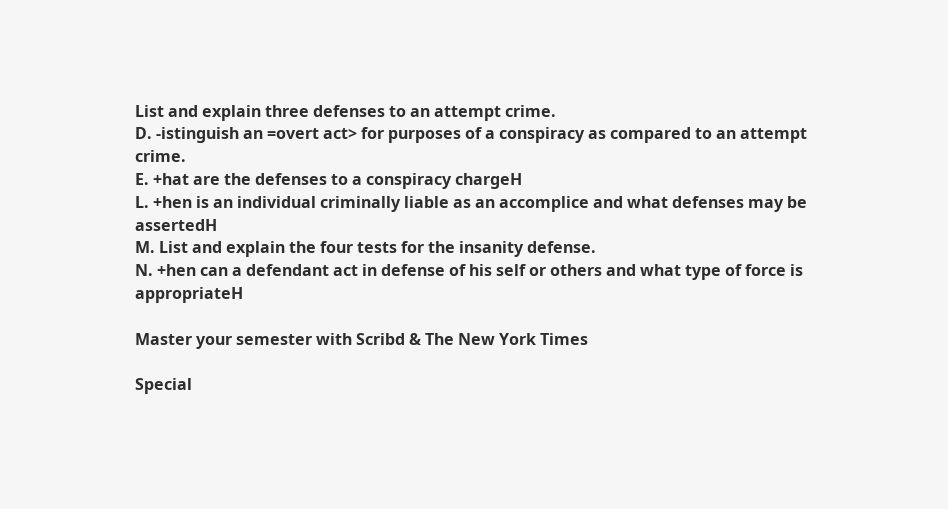List and explain three defenses to an attempt crime.
D. -istinguish an =overt act> for purposes of a conspiracy as compared to an attempt crime.
E. +hat are the defenses to a conspiracy chargeH
L. +hen is an individual criminally liable as an accomplice and what defenses may be assertedH
M. List and explain the four tests for the insanity defense.
N. +hen can a defendant act in defense of his self or others and what type of force is appropriateH

Master your semester with Scribd & The New York Times

Special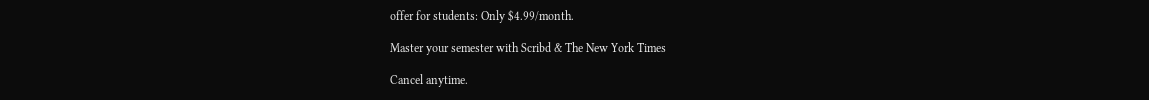offer for students: Only $4.99/month.

Master your semester with Scribd & The New York Times

Cancel anytime.